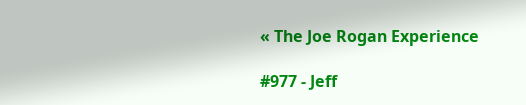« The Joe Rogan Experience

#977 - Jeff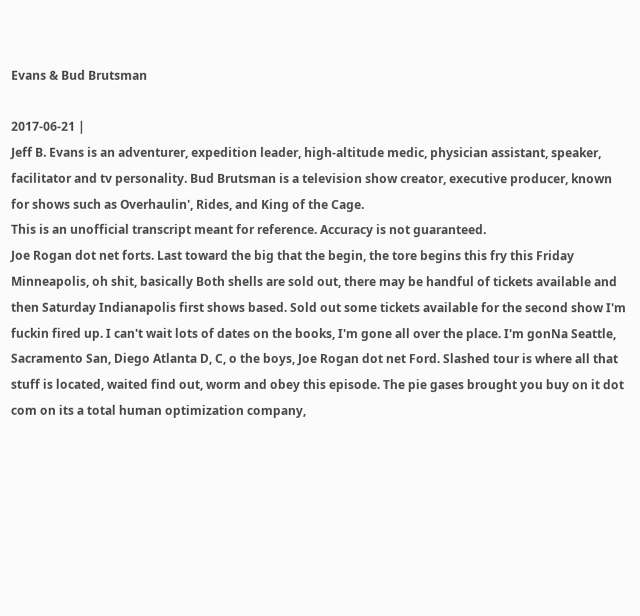Evans & Bud Brutsman

2017-06-21 |
Jeff B. Evans is an adventurer, expedition leader, high-altitude medic, physician assistant, speaker, facilitator and tv personality. Bud Brutsman is a television show creator, executive producer, known for shows such as Overhaulin', Rides, and King of the Cage.
This is an unofficial transcript meant for reference. Accuracy is not guaranteed.
Joe Rogan dot net forts. Last toward the big that the begin, the tore begins this fry this Friday Minneapolis, oh shit, basically Both shells are sold out, there may be handful of tickets available and then Saturday Indianapolis first shows based. Sold out some tickets available for the second show I'm fuckin fired up. I can't wait lots of dates on the books, I'm gone all over the place. I'm gonNa Seattle, Sacramento San, Diego Atlanta D, C, o the boys, Joe Rogan dot net Ford. Slashed tour is where all that stuff is located, waited find out, worm and obey this episode. The pie gases brought you buy on it dot com on its a total human optimization company,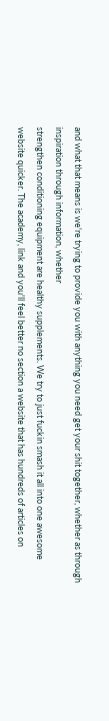and what that means is we're trying to provide you with anything you need get your shit together, whether as through inspiration through information, whether
strengthen conditioning equipment are healthy supplements. We try to just fuckin smash it all into one awesome website quicker. The academy, link and you'll feel better no section a website that has hundreds of articles on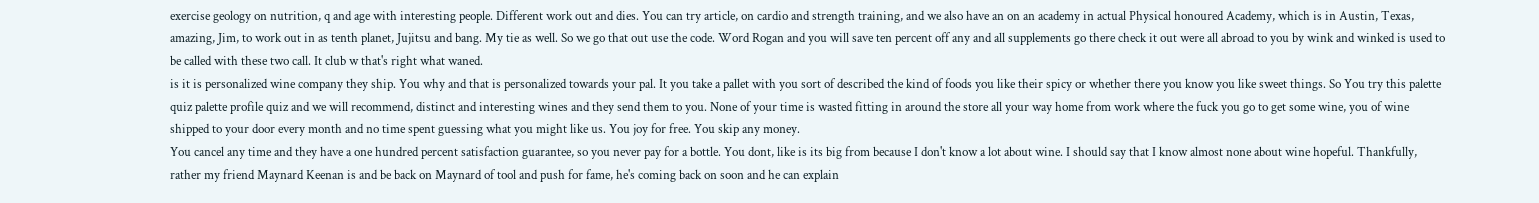exercise geology on nutrition, q and age with interesting people. Different work out and dies. You can try article, on cardio and strength training, and we also have an on an academy in actual Physical honoured Academy, which is in Austin, Texas, amazing, Jim, to work out in as tenth planet, Jujitsu and bang. My tie as well. So we go that out use the code. Word Rogan and you will save ten percent off any and all supplements go there check it out were all abroad to you by wink and winked is used to be called with these two call. It club w that's right what waned.
is it is personalized wine company they ship. You why and that is personalized towards your pal. It you take a pallet with you sort of described the kind of foods you like their spicy or whether there you know you like sweet things. So You try this palette quiz palette profile quiz and we will recommend, distinct and interesting wines and they send them to you. None of your time is wasted fitting in around the store all your way home from work where the fuck you go to get some wine, you of wine shipped to your door every month and no time spent guessing what you might like us. You joy for free. You skip any money.
You cancel any time and they have a one hundred percent satisfaction guarantee, so you never pay for a bottle. You dont, like is its big from because I don't know a lot about wine. I should say that I know almost none about wine hopeful. Thankfully, rather my friend Maynard Keenan is and be back on Maynard of tool and push for fame, he's coming back on soon and he can explain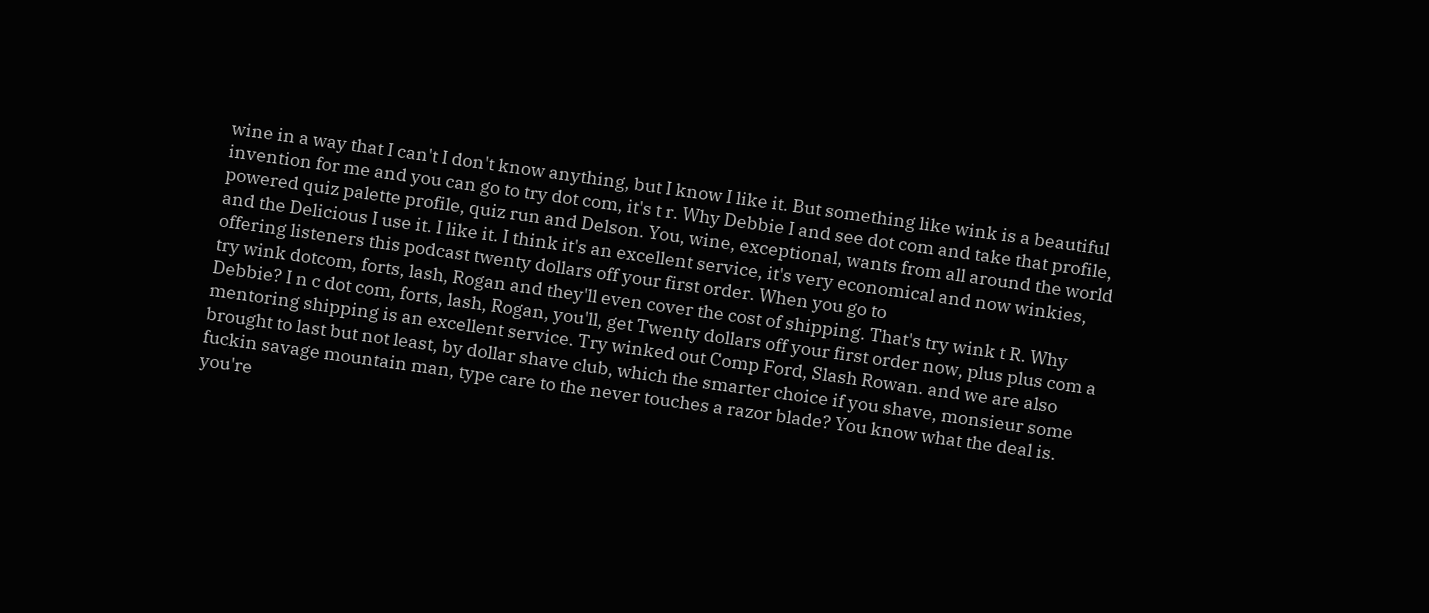wine in a way that I can't I don't know anything, but I know I like it. But something like wink is a beautiful invention for me and you can go to try dot com, it's t r. Why Debbie I and see dot com and take that profile, powered quiz palette profile, quiz run and Delson. You, wine, exceptional, wants from all around the world and the Delicious I use it. I like it. I think it's an excellent service, it's very economical and now winkies, offering listeners this podcast twenty dollars off your first order. When you go to
try wink dotcom, forts, lash, Rogan and they'll even cover the cost of shipping. That's try wink t R. Why Debbie? I n c dot com, forts, lash, Rogan, you'll, get Twenty dollars off your first order now, plus plus com a mentoring shipping is an excellent service. Try winked out Comp Ford, Slash Rowan. and we are also brought to last but not least, by dollar shave club, which the smarter choice if you shave, monsieur some fuckin savage mountain man, type care to the never touches a razor blade? You know what the deal is. you're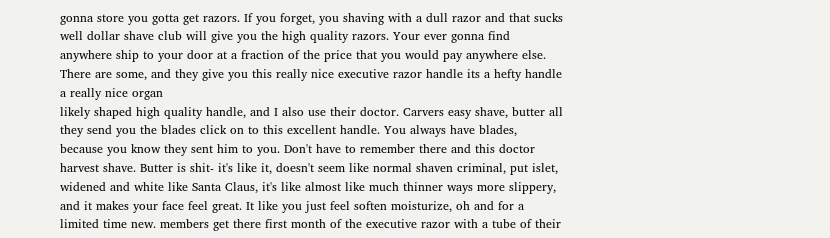gonna store you gotta get razors. If you forget, you shaving with a dull razor and that sucks well dollar shave club will give you the high quality razors. Your ever gonna find anywhere ship to your door at a fraction of the price that you would pay anywhere else. There are some, and they give you this really nice executive razor handle its a hefty handle a really nice organ
likely shaped high quality handle, and I also use their doctor. Carvers easy shave, butter all they send you the blades click on to this excellent handle. You always have blades, because you know they sent him to you. Don't have to remember there and this doctor harvest shave. Butter is shit- it's like it, doesn't seem like normal shaven criminal, put islet, widened and white like Santa Claus, it's like almost like much thinner ways more slippery, and it makes your face feel great. It like you just feel soften moisturize, oh and for a limited time new. members get there first month of the executive razor with a tube of their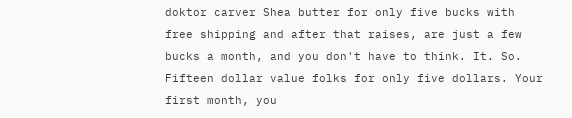doktor carver Shea butter for only five bucks with free shipping and after that raises, are just a few bucks a month, and you don't have to think. It. So. Fifteen dollar value folks for only five dollars. Your first month, you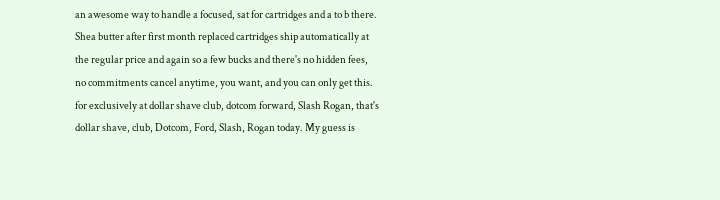an awesome way to handle a focused, sat for cartridges and a to b there. Shea butter after first month replaced cartridges ship automatically at the regular price and again so a few bucks and there's no hidden fees, no commitments cancel anytime, you want, and you can only get this. for exclusively at dollar shave club, dotcom forward, Slash Rogan, that's dollar shave, club, Dotcom, Ford, Slash, Rogan today. My guess is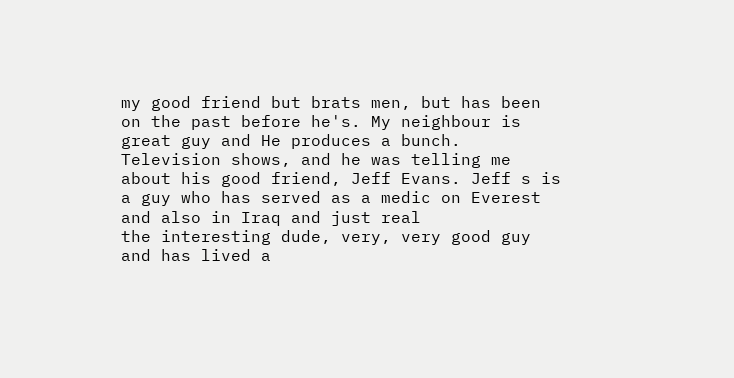my good friend but brats men, but has been on the past before he's. My neighbour is great guy and He produces a bunch. Television shows, and he was telling me about his good friend, Jeff Evans. Jeff s is a guy who has served as a medic on Everest and also in Iraq and just real
the interesting dude, very, very good guy and has lived a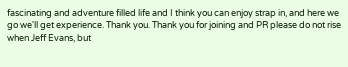fascinating and adventure filled life and I think you can enjoy strap in, and here we go we'll get experience. Thank you. Thank you for joining and PR please do not rise when Jeff Evans, but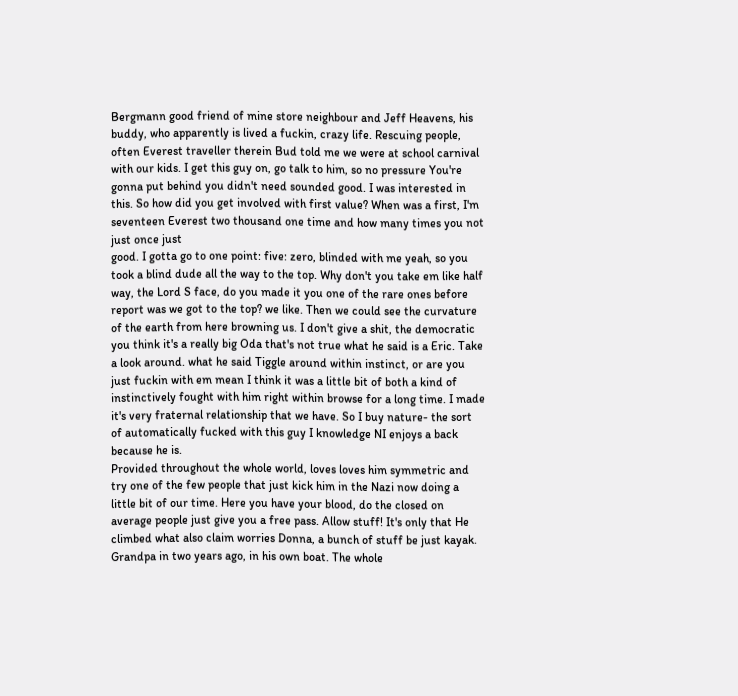Bergmann good friend of mine store neighbour and Jeff Heavens, his buddy, who apparently is lived a fuckin, crazy life. Rescuing people, often Everest traveller therein Bud told me we were at school carnival with our kids. I get this guy on, go talk to him, so no pressure You're gonna put behind you didn't need sounded good. I was interested in this. So how did you get involved with first value? When was a first, I'm seventeen Everest two thousand one time and how many times you not just once just
good. I gotta go to one point: five: zero, blinded with me yeah, so you took a blind dude all the way to the top. Why don't you take em like half way, the Lord S face, do you made it you one of the rare ones before report was we got to the top? we like. Then we could see the curvature of the earth from here browning us. I don't give a shit, the democratic you think it's a really big Oda that's not true what he said is a Eric. Take a look around. what he said Tiggle around within instinct, or are you just fuckin with em mean I think it was a little bit of both a kind of instinctively fought with him right within browse for a long time. I made it's very fraternal relationship that we have. So I buy nature- the sort of automatically fucked with this guy I knowledge NI enjoys a back because he is.
Provided throughout the whole world, loves loves him symmetric and try one of the few people that just kick him in the Nazi now doing a little bit of our time. Here you have your blood, do the closed on average people just give you a free pass. Allow stuff! It's only that He climbed what also claim worries Donna, a bunch of stuff be just kayak. Grandpa in two years ago, in his own boat. The whole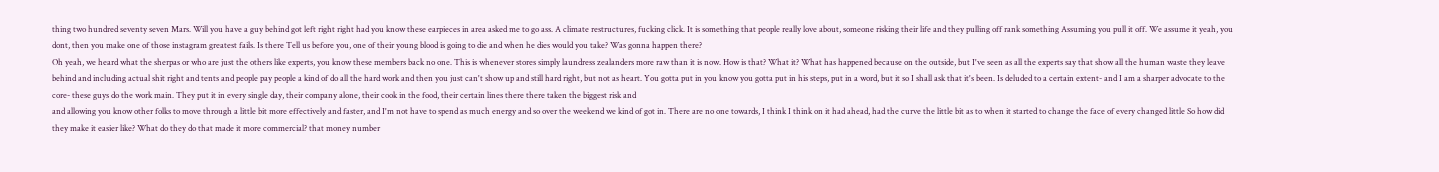thing two hundred seventy seven Mars. Will you have a guy behind got left right right had you know these earpieces in area asked me to go ass. A climate restructures, fucking click. It is something that people really love about, someone risking their life and they pulling off rank something Assuming you pull it off. We assume it yeah, you dont, then you make one of those instagram greatest fails. Is there Tell us before you, one of their young blood is going to die and when he dies would you take? Was gonna happen there?
Oh yeah, we heard what the sherpas or who are just the others like experts, you know these members back no one. This is whenever stores simply laundress zealanders more raw than it is now. How is that? What it? What has happened because on the outside, but I've seen as all the experts say that show all the human waste they leave behind and including actual shit right and tents and people pay people a kind of do all the hard work and then you just can't show up and still hard right, but not as heart. You gotta put in you know you gotta put in his steps, put in a word, but it so I shall ask that it's been. Is deluded to a certain extent- and I am a sharper advocate to the core- these guys do the work main. They put it in every single day, their company alone, their cook in the food, their certain lines there there taken the biggest risk and
and allowing you know other folks to move through a little bit more effectively and faster, and I'm not have to spend as much energy and so over the weekend we kind of got in. There are no one towards, I think I think on it had ahead, had the curve the little bit as to when it started to change the face of every changed little So how did they make it easier like? What do they do that made it more commercial? that money number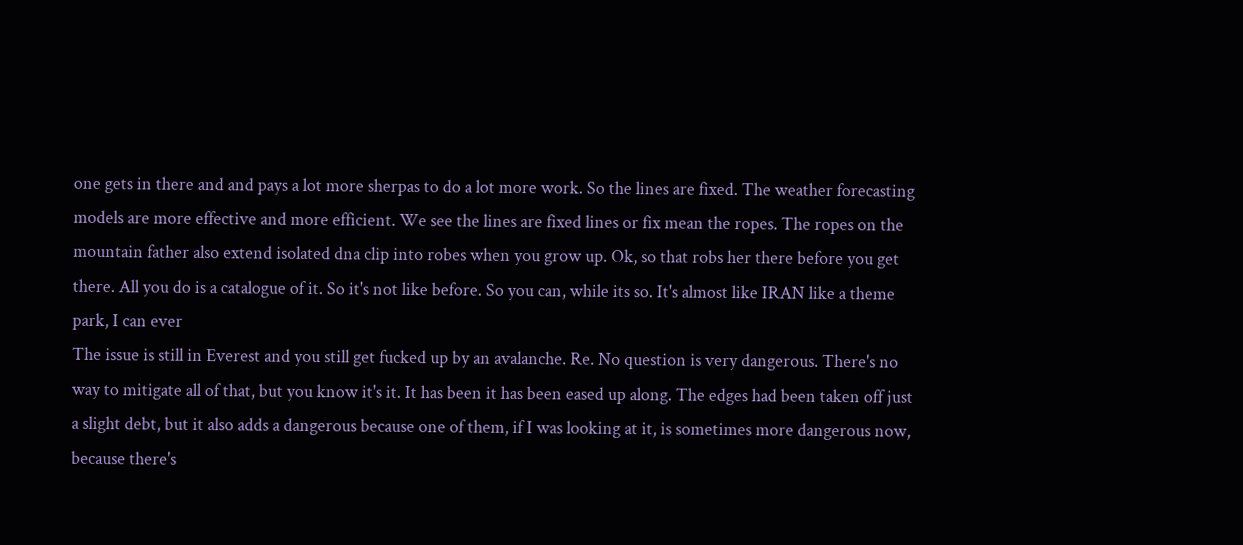one gets in there and and pays a lot more sherpas to do a lot more work. So the lines are fixed. The weather forecasting models are more effective and more efficient. We see the lines are fixed lines or fix mean the ropes. The ropes on the mountain father also extend isolated dna clip into robes when you grow up. Ok, so that robs her there before you get there. All you do is a catalogue of it. So it's not like before. So you can, while its so. It's almost like IRAN like a theme park, I can ever
The issue is still in Everest and you still get fucked up by an avalanche. Re. No question is very dangerous. There's no way to mitigate all of that, but you know it's it. It has been it has been eased up along. The edges had been taken off just a slight debt, but it also adds a dangerous because one of them, if I was looking at it, is sometimes more dangerous now, because there's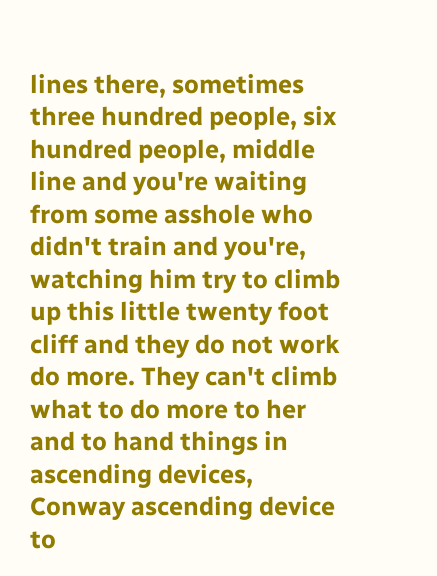lines there, sometimes three hundred people, six hundred people, middle line and you're waiting from some asshole who didn't train and you're, watching him try to climb up this little twenty foot cliff and they do not work do more. They can't climb what to do more to her and to hand things in ascending devices, Conway ascending device to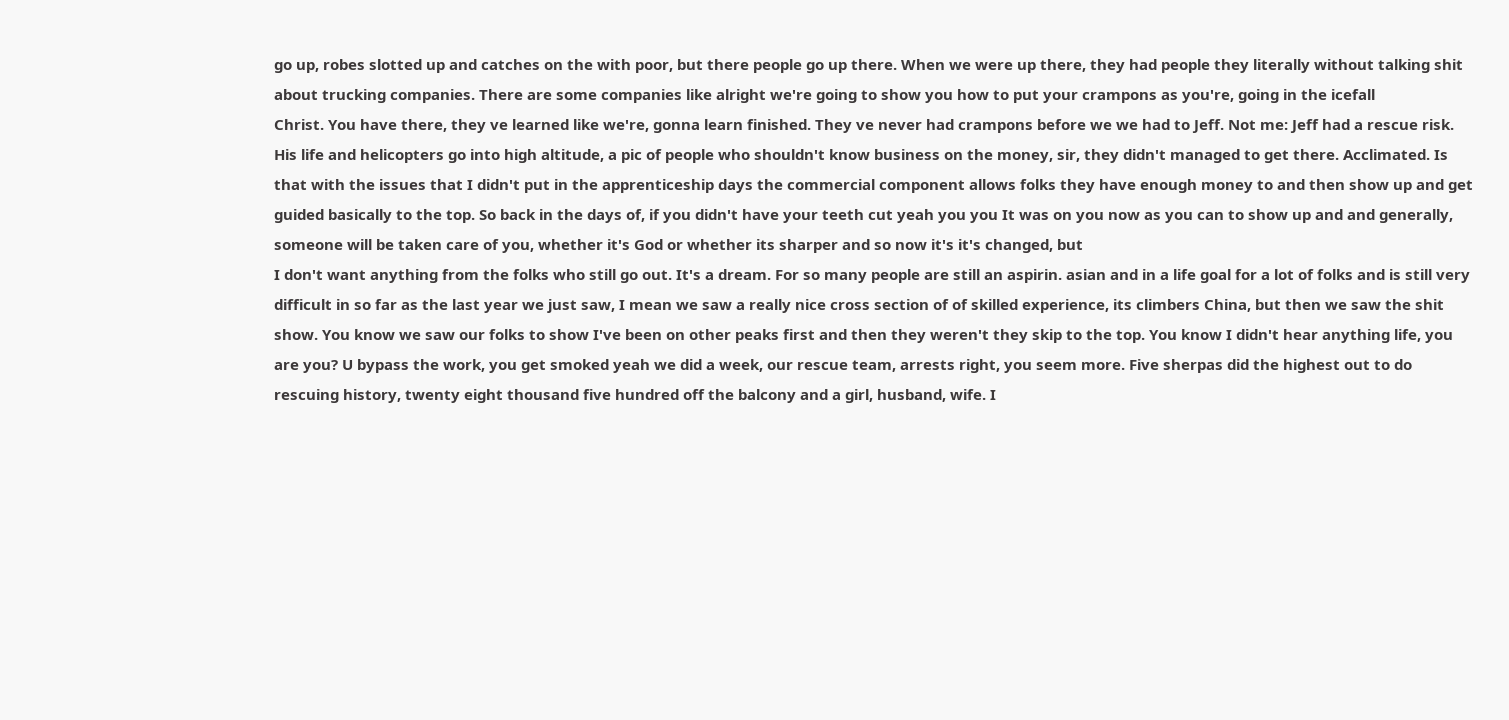go up, robes slotted up and catches on the with poor, but there people go up there. When we were up there, they had people they literally without talking shit about trucking companies. There are some companies like alright we're going to show you how to put your crampons as you're, going in the icefall
Christ. You have there, they ve learned like we're, gonna learn finished. They ve never had crampons before we we had to Jeff. Not me: Jeff had a rescue risk. His life and helicopters go into high altitude, a pic of people who shouldn't know business on the money, sir, they didn't managed to get there. Acclimated. Is that with the issues that I didn't put in the apprenticeship days the commercial component allows folks they have enough money to and then show up and get guided basically to the top. So back in the days of, if you didn't have your teeth cut yeah you you It was on you now as you can to show up and and generally, someone will be taken care of you, whether it's God or whether its sharper and so now it's it's changed, but
I don't want anything from the folks who still go out. It's a dream. For so many people are still an aspirin. asian and in a life goal for a lot of folks and is still very difficult in so far as the last year we just saw, I mean we saw a really nice cross section of of skilled experience, its climbers China, but then we saw the shit show. You know we saw our folks to show I've been on other peaks first and then they weren't they skip to the top. You know I didn't hear anything life, you are you? U bypass the work, you get smoked yeah we did a week, our rescue team, arrests right, you seem more. Five sherpas did the highest out to do rescuing history, twenty eight thousand five hundred off the balcony and a girl, husband, wife. I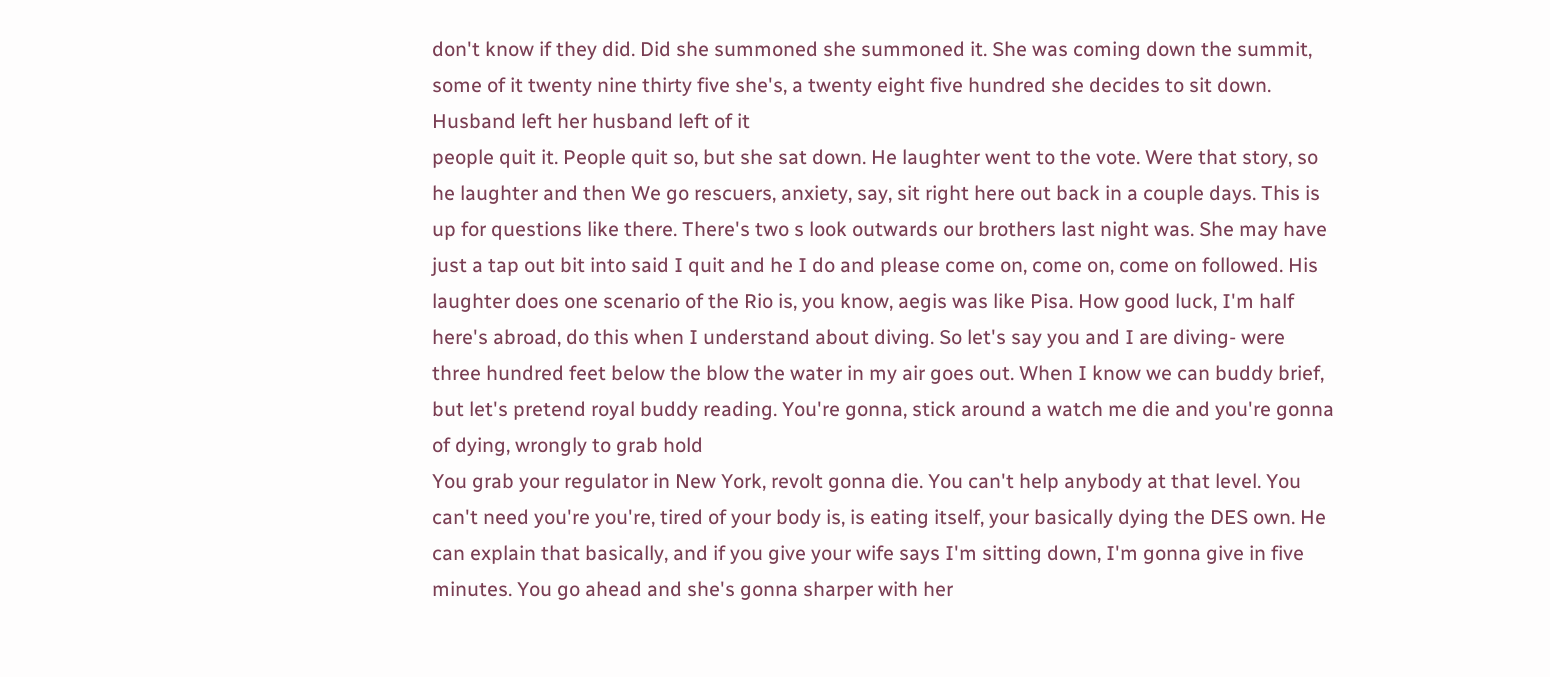don't know if they did. Did she summoned she summoned it. She was coming down the summit, some of it twenty nine thirty five she's, a twenty eight five hundred she decides to sit down. Husband left her husband left of it
people quit it. People quit so, but she sat down. He laughter went to the vote. Were that story, so he laughter and then We go rescuers, anxiety, say, sit right here out back in a couple days. This is up for questions like there. There's two s look outwards our brothers last night was. She may have just a tap out bit into said I quit and he I do and please come on, come on, come on followed. His laughter does one scenario of the Rio is, you know, aegis was like Pisa. How good luck, I'm half here's abroad, do this when I understand about diving. So let's say you and I are diving- were three hundred feet below the blow the water in my air goes out. When I know we can buddy brief, but let's pretend royal buddy reading. You're gonna, stick around a watch me die and you're gonna of dying, wrongly to grab hold
You grab your regulator in New York, revolt gonna die. You can't help anybody at that level. You can't need you're you're, tired of your body is, is eating itself, your basically dying the DES own. He can explain that basically, and if you give your wife says I'm sitting down, I'm gonna give in five minutes. You go ahead and she's gonna sharper with her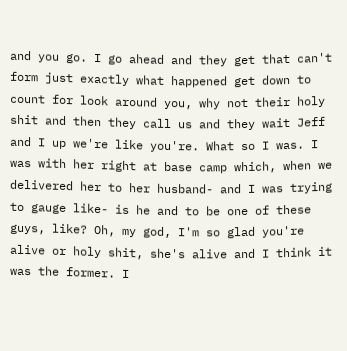and you go. I go ahead and they get that can't form just exactly what happened get down to count for look around you, why not their holy shit and then they call us and they wait Jeff and I up we're like you're. What so I was. I was with her right at base camp which, when we delivered her to her husband- and I was trying to gauge like- is he and to be one of these guys, like? Oh, my god, I'm so glad you're alive or holy shit, she's alive and I think it was the former. I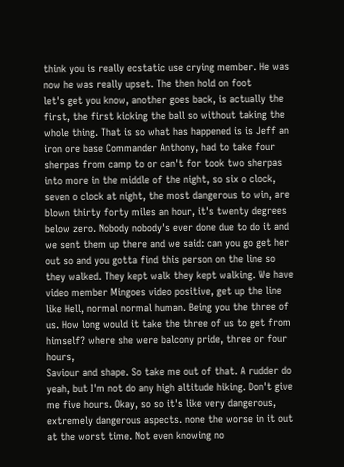think you is really ecstatic use crying member. He was now he was really upset. The then hold on foot
let's get you know, another goes back, is actually the first, the first kicking the ball so without taking the whole thing. That is so what has happened is is Jeff an iron ore base Commander Anthony, had to take four sherpas from camp to or can't for took two sherpas into more in the middle of the night, so six o clock, seven o clock at night, the most dangerous to win, are blown thirty forty miles an hour, it's twenty degrees below zero. Nobody nobody's ever done due to do it and we sent them up there and we said: can you go get her out so and you gotta find this person on the line so they walked. They kept walk they kept walking. We have video member Mingoes video positive, get up the line like Hell, normal normal human. Being you the three of us. How long would it take the three of us to get from himself? where she were balcony pride, three or four hours,
Saviour and shape. So take me out of that. A rudder do yeah, but I'm not do any high altitude hiking. Don't give me five hours. Okay, so so it's like very dangerous, extremely dangerous aspects. none the worse in it out at the worst time. Not even knowing no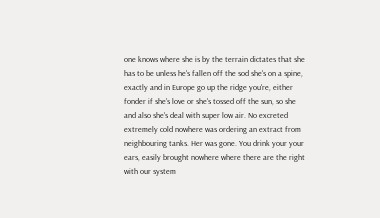one knows where she is by the terrain dictates that she has to be unless he's fallen off the sod she's on a spine, exactly and in Europe go up the ridge you're, either fonder if she's love or she's tossed off the sun, so she and also she's deal with super low air. No excreted extremely cold nowhere was ordering an extract from neighbouring tanks. Her was gone. You drink your your ears, easily brought nowhere where there are the right with our system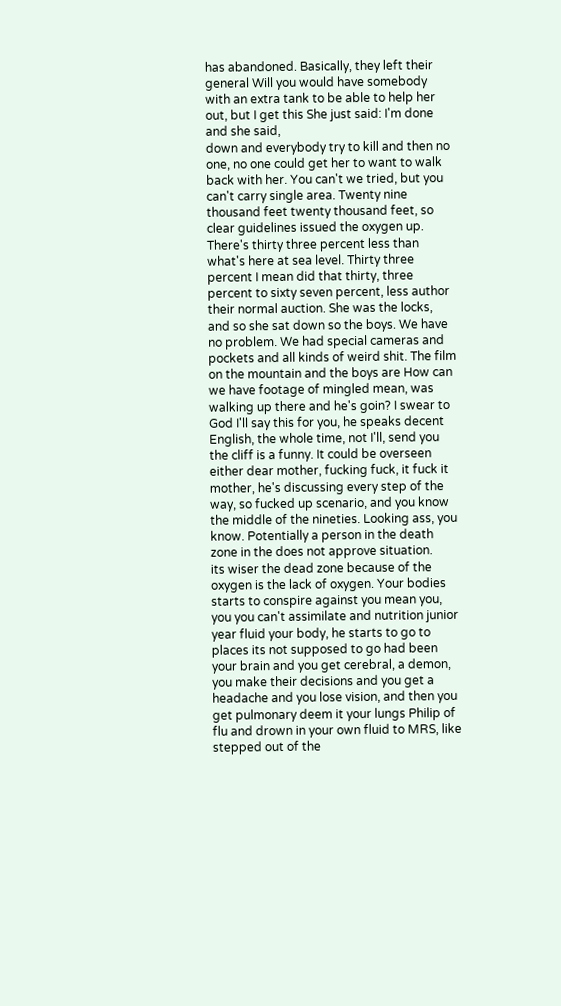has abandoned. Basically, they left their general Will you would have somebody with an extra tank to be able to help her out, but I get this She just said: I'm done and she said,
down and everybody try to kill and then no one, no one could get her to want to walk back with her. You can't we tried, but you can't carry single area. Twenty nine thousand feet twenty thousand feet, so clear guidelines issued the oxygen up. There's thirty three percent less than what's here at sea level. Thirty three percent I mean did that thirty, three percent to sixty seven percent, less author their normal auction. She was the locks, and so she sat down so the boys. We have no problem. We had special cameras and pockets and all kinds of weird shit. The film on the mountain and the boys are How can we have footage of mingled mean, was walking up there and he's goin? I swear to God I'll say this for you, he speaks decent English, the whole time, not I'll, send you the cliff is a funny. It could be overseen either dear mother, fucking fuck, it fuck it mother, he's discussing every step of the way, so fucked up scenario, and you know the middle of the nineties. Looking ass, you know. Potentially a person in the death zone in the does not approve situation.
its wiser the dead zone because of the oxygen is the lack of oxygen. Your bodies starts to conspire against you mean you, you you can't assimilate and nutrition junior year fluid your body, he starts to go to places its not supposed to go had been your brain and you get cerebral, a demon, you make their decisions and you get a headache and you lose vision, and then you get pulmonary deem it your lungs Philip of flu and drown in your own fluid to MRS, like stepped out of the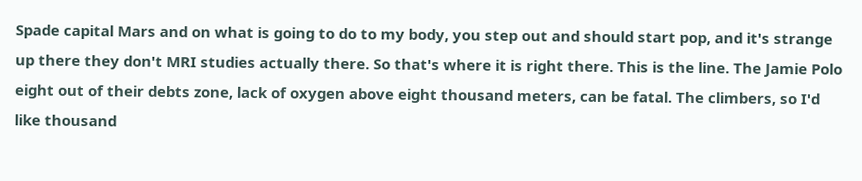Spade capital Mars and on what is going to do to my body, you step out and should start pop, and it's strange up there they don't MRI studies actually there. So that's where it is right there. This is the line. The Jamie Polo eight out of their debts zone, lack of oxygen above eight thousand meters, can be fatal. The climbers, so I'd like thousand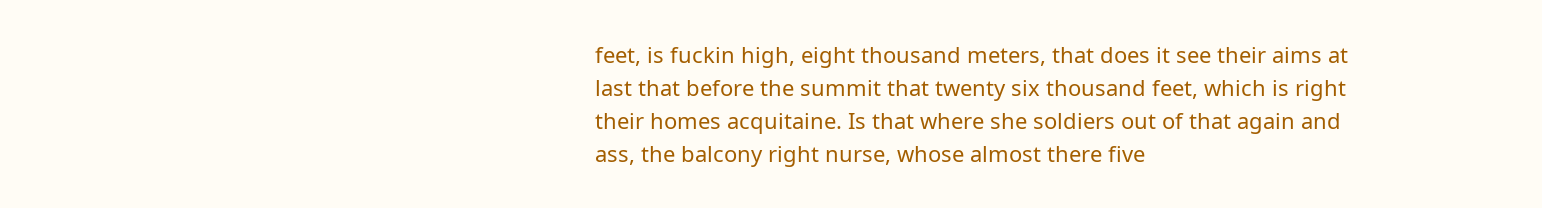feet, is fuckin high, eight thousand meters, that does it see their aims at last that before the summit that twenty six thousand feet, which is right
their homes acquitaine. Is that where she soldiers out of that again and ass, the balcony right nurse, whose almost there five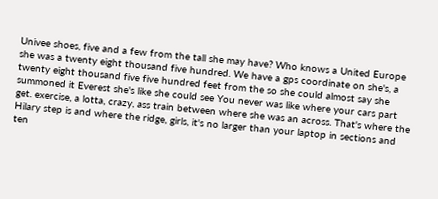Univee shoes, five and a few from the tall she may have? Who knows a United Europe she was a twenty eight thousand five hundred. We have a gps coordinate on she's, a twenty eight thousand five five hundred feet from the so she could almost say she summoned it Everest she's like she could see You never was like where your cars part get. exercise, a lotta, crazy, ass train between where she was an across. That's where the Hilary step is and where the ridge, girls, it's no larger than your laptop in sections and ten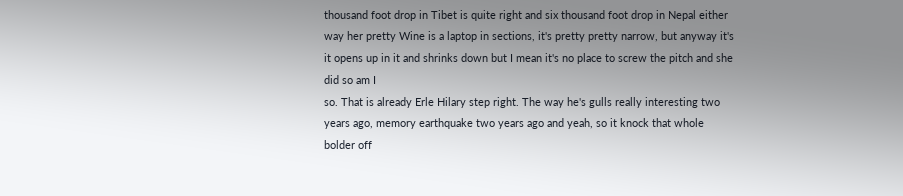thousand foot drop in Tibet is quite right and six thousand foot drop in Nepal either way her pretty Wine is a laptop in sections, it's pretty pretty narrow, but anyway it's it opens up in it and shrinks down but I mean it's no place to screw the pitch and she did so am I
so. That is already Erle Hilary step right. The way he's gulls really interesting two years ago, memory earthquake two years ago and yeah, so it knock that whole bolder off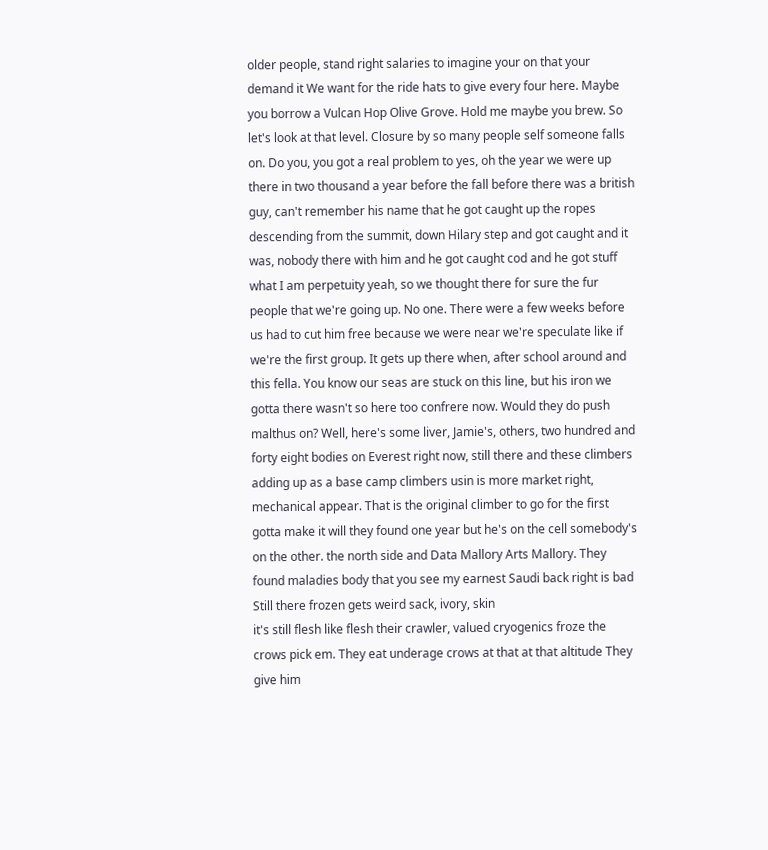older people, stand right salaries to imagine your on that your demand it We want for the ride hats to give every four here. Maybe you borrow a Vulcan Hop Olive Grove. Hold me maybe you brew. So let's look at that level. Closure by so many people self someone falls on. Do you, you got a real problem to yes, oh the year we were up there in two thousand a year before the fall before there was a british guy, can't remember his name that he got caught up the ropes descending from the summit, down Hilary step and got caught and it was, nobody there with him and he got caught cod and he got stuff
what I am perpetuity yeah, so we thought there for sure the fur people that we're going up. No one. There were a few weeks before us had to cut him free because we were near we're speculate like if we're the first group. It gets up there when, after school around and this fella. You know our seas are stuck on this line, but his iron we gotta there wasn't so here too confrere now. Would they do push malthus on? Well, here's some liver, Jamie's, others, two hundred and forty eight bodies on Everest right now, still there and these climbers adding up as a base camp climbers usin is more market right, mechanical appear. That is the original climber to go for the first gotta make it will they found one year but he's on the cell somebody's on the other. the north side and Data Mallory Arts Mallory. They found maladies body that you see my earnest Saudi back right is bad Still there frozen gets weird sack, ivory, skin
it's still flesh like flesh their crawler, valued cryogenics froze the crows pick em. They eat underage crows at that at that altitude They give him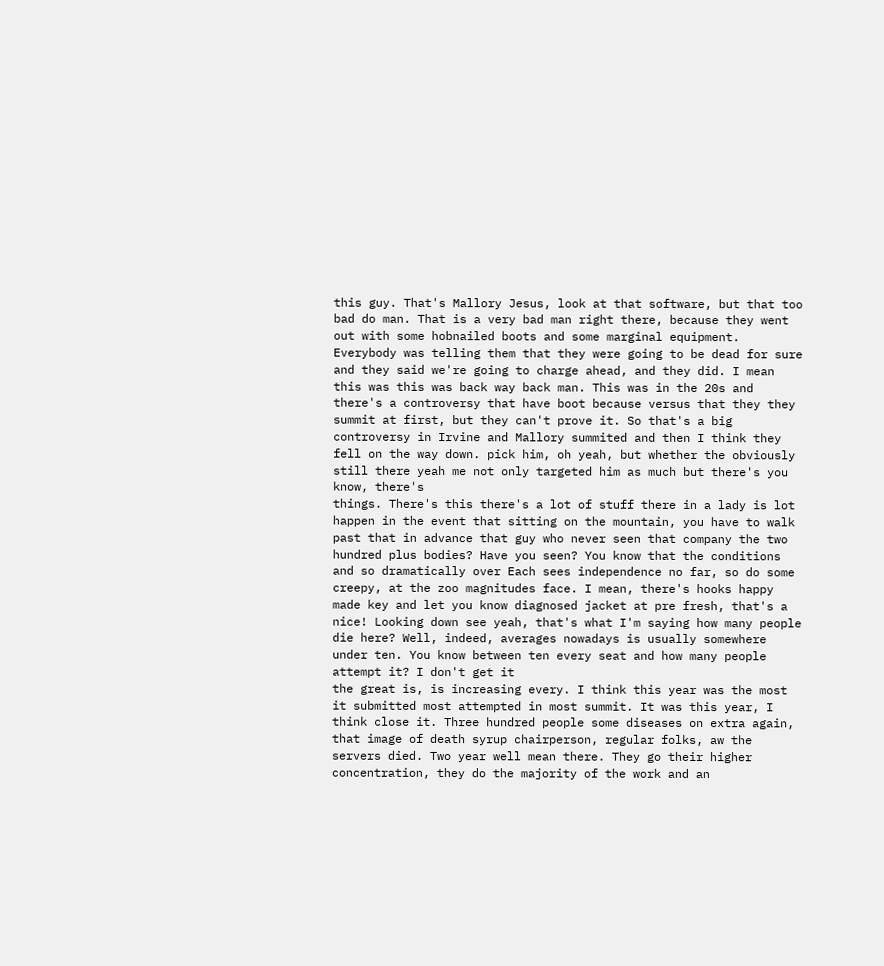this guy. That's Mallory Jesus, look at that software, but that too bad do man. That is a very bad man right there, because they went out with some hobnailed boots and some marginal equipment. Everybody was telling them that they were going to be dead for sure and they said we're going to charge ahead, and they did. I mean this was this was back way back man. This was in the 20s and there's a controversy that have boot because versus that they they summit at first, but they can't prove it. So that's a big controversy in Irvine and Mallory summited and then I think they fell on the way down. pick him, oh yeah, but whether the obviously still there yeah me not only targeted him as much but there's you know, there's
things. There's this there's a lot of stuff there in a lady is lot happen in the event that sitting on the mountain, you have to walk past that in advance that guy who never seen that company the two hundred plus bodies? Have you seen? You know that the conditions and so dramatically over Each sees independence no far, so do some creepy, at the zoo magnitudes face. I mean, there's hooks happy made key and let you know diagnosed jacket at pre fresh, that's a nice! Looking down see yeah, that's what I'm saying how many people die here? Well, indeed, averages nowadays is usually somewhere under ten. You know between ten every seat and how many people attempt it? I don't get it
the great is, is increasing every. I think this year was the most it submitted most attempted in most summit. It was this year, I think close it. Three hundred people some diseases on extra again, that image of death syrup chairperson, regular folks, aw the servers died. Two year well mean there. They go their higher concentration, they do the majority of the work and an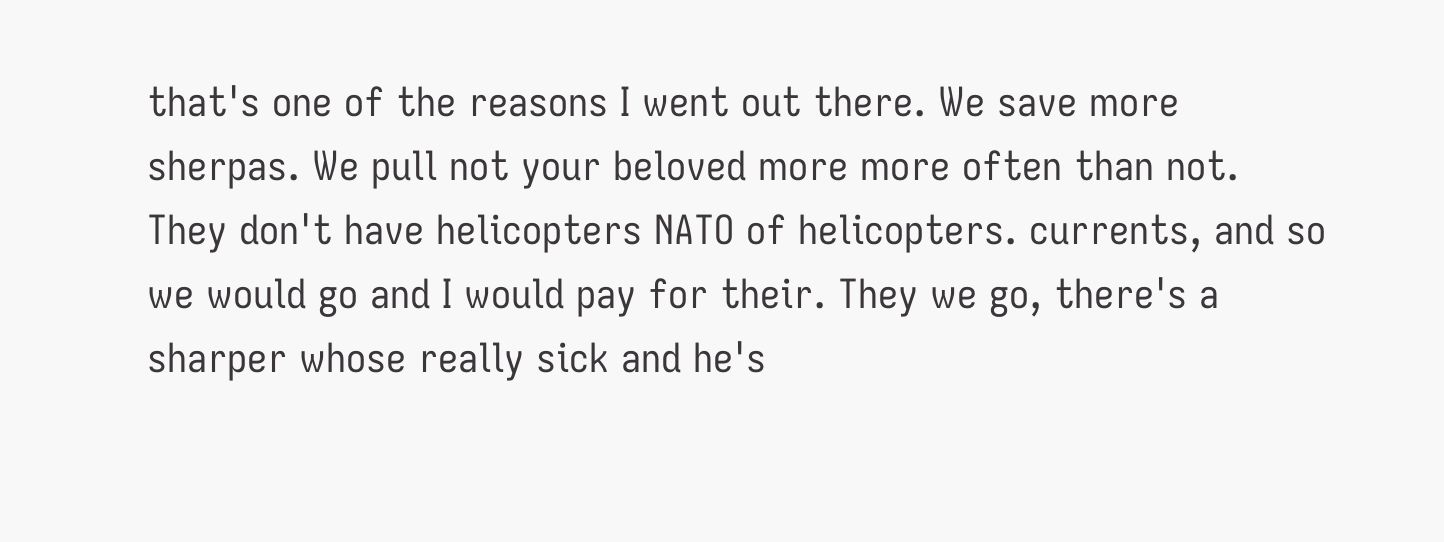that's one of the reasons I went out there. We save more sherpas. We pull not your beloved more more often than not. They don't have helicopters NATO of helicopters. currents, and so we would go and I would pay for their. They we go, there's a sharper whose really sick and he's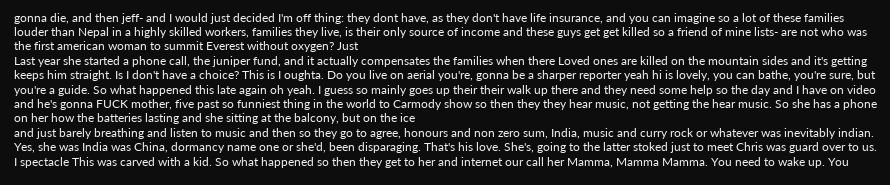gonna die, and then jeff- and I would just decided I'm off thing: they dont have, as they don't have life insurance, and you can imagine so a lot of these families louder than Nepal in a highly skilled workers, families they live, is their only source of income and these guys get get killed so a friend of mine lists- are not who was the first american woman to summit Everest without oxygen? Just
Last year she started a phone call, the juniper fund, and it actually compensates the families when there Loved ones are killed on the mountain sides and it's getting keeps him straight. Is I don't have a choice? This is I oughta. Do you live on aerial you're, gonna be a sharper reporter yeah hi is lovely, you can bathe, you're sure, but you're a guide. So what happened this late again oh yeah. I guess so mainly goes up their their walk up there and they need some help so the day and I have on video and he's gonna FUCK mother, five past so funniest thing in the world to Carmody show so then they they hear music, not getting the hear music. So she has a phone on her how the batteries lasting and she sitting at the balcony, but on the ice
and just barely breathing and listen to music and then so they go to agree, honours and non zero sum, India, music and curry rock or whatever was inevitably indian. Yes, she was India was China, dormancy name one or she'd, been disparaging. That's his love. She's, going to the latter stoked just to meet Chris was guard over to us. I spectacle This was carved with a kid. So what happened so then they get to her and internet our call her Mamma, Mamma Mamma. You need to wake up. You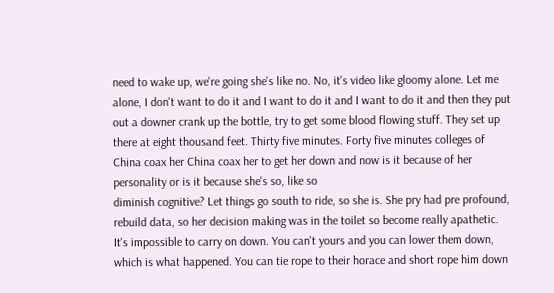need to wake up, we're going she's like no. No, it's video like gloomy alone. Let me alone, I don't want to do it and I want to do it and I want to do it and then they put out a downer crank up the bottle, try to get some blood flowing stuff. They set up there at eight thousand feet. Thirty five minutes. Forty five minutes colleges of China coax her China coax her to get her down and now is it because of her personality or is it because she's so, like so
diminish cognitive? Let things go south to ride, so she is. She pry had pre profound, rebuild data, so her decision making was in the toilet so become really apathetic. It's impossible to carry on down. You can't yours and you can lower them down, which is what happened. You can tie rope to their horace and short rope him down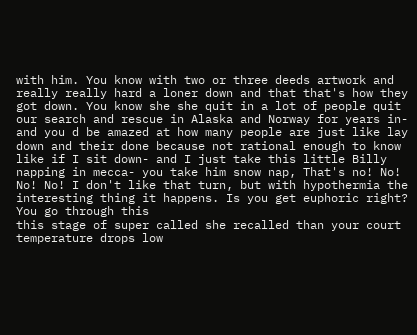with him. You know with two or three deeds artwork and really really hard a loner down and that that's how they got down. You know she she quit in a lot of people quit our search and rescue in Alaska and Norway for years in- and you d be amazed at how many people are just like lay down and their done because not rational enough to know like if I sit down- and I just take this little Billy napping in mecca- you take him snow nap, That's no! No! No! No! I don't like that turn, but with hypothermia the interesting thing it happens. Is you get euphoric right? You go through this
this stage of super called she recalled than your court temperature drops low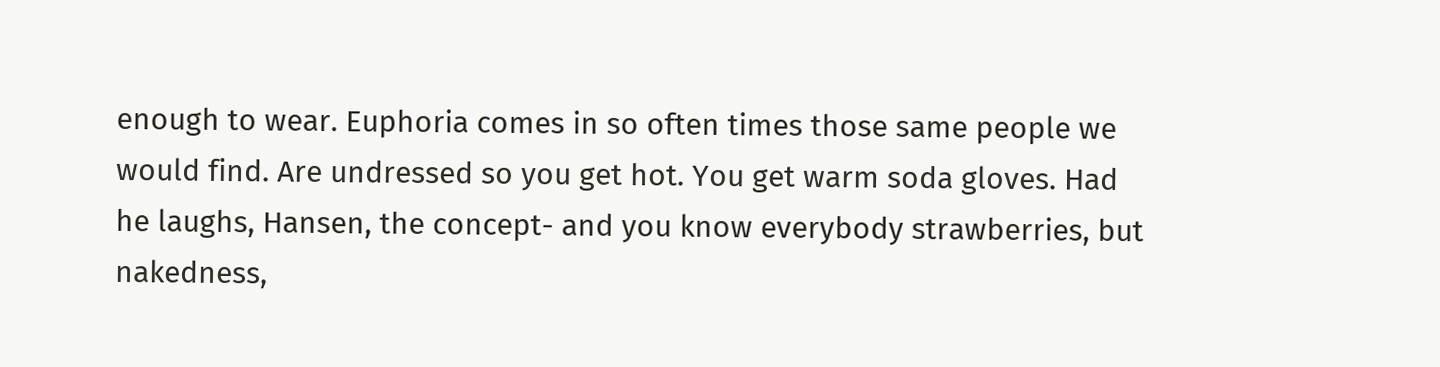enough to wear. Euphoria comes in so often times those same people we would find. Are undressed so you get hot. You get warm soda gloves. Had he laughs, Hansen, the concept- and you know everybody strawberries, but nakedness,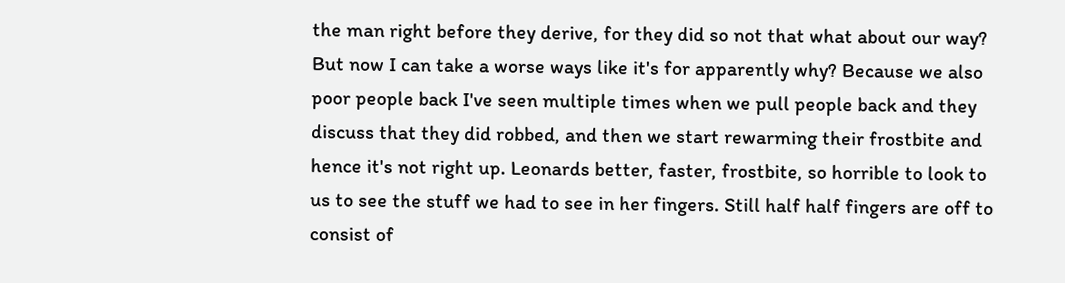the man right before they derive, for they did so not that what about our way? But now I can take a worse ways like it's for apparently why? Because we also poor people back I've seen multiple times when we pull people back and they discuss that they did robbed, and then we start rewarming their frostbite and hence it's not right up. Leonards better, faster, frostbite, so horrible to look to us to see the stuff we had to see in her fingers. Still half half fingers are off to consist of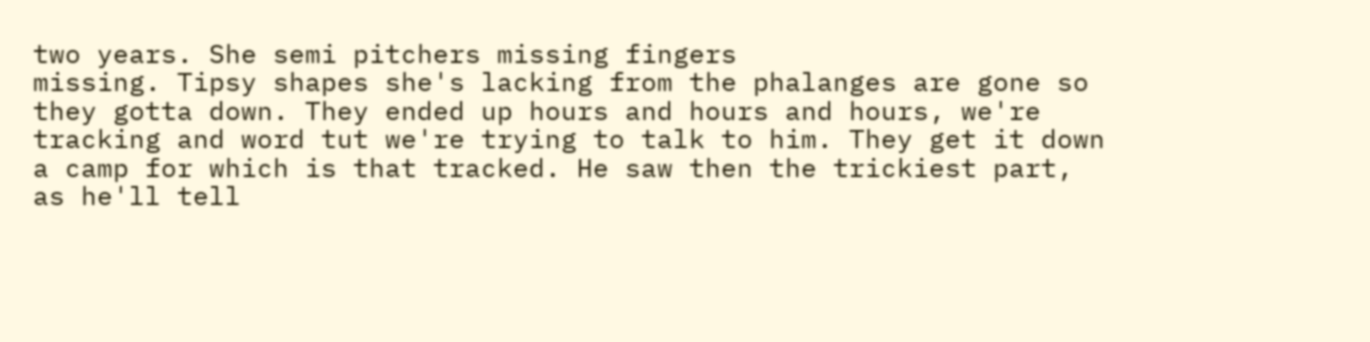two years. She semi pitchers missing fingers
missing. Tipsy shapes she's lacking from the phalanges are gone so they gotta down. They ended up hours and hours and hours, we're tracking and word tut we're trying to talk to him. They get it down a camp for which is that tracked. He saw then the trickiest part, as he'll tell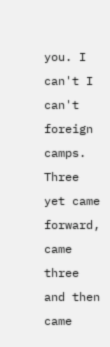you. I can't I can't foreign camps. Three yet came forward, came three and then came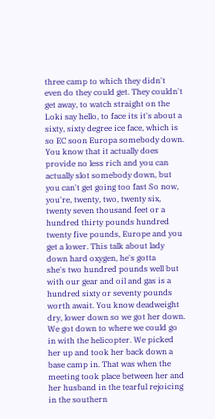three camp to which they didn't even do they could get. They couldn't get away, to watch straight on the Loki say hello, to face its it's about a sixty, sixty degree ice face, which is so EC soon Europa somebody down. You know that it actually does provide no less rich and you can actually slot somebody down, but you can't get going too fast So now, you're, twenty, two, twenty six, twenty seven thousand feet or a hundred thirty pounds hundred twenty five pounds, Europe and you get a lower. This talk about lady down hard oxygen, he's gotta
she's two hundred pounds well but with our gear and oil and gas is a hundred sixty or seventy pounds worth await. You know deadweight dry, lower down so we got her down. We got down to where we could go in with the helicopter. We picked her up and took her back down a base camp in. That was when the meeting took place between her and her husband in the tearful rejoicing in the southern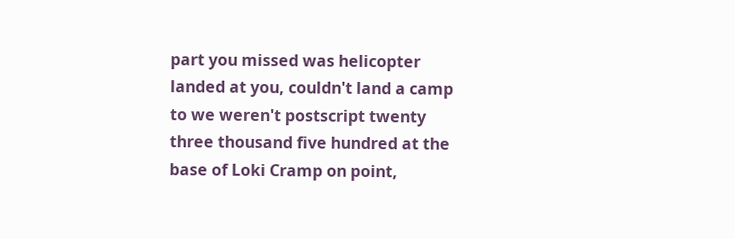part you missed was helicopter landed at you, couldn't land a camp to we weren't postscript twenty three thousand five hundred at the base of Loki Cramp on point,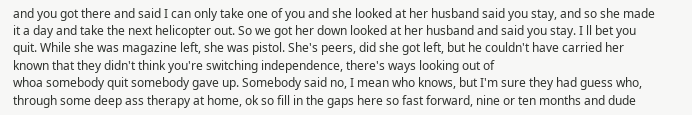and you got there and said I can only take one of you and she looked at her husband said you stay, and so she made it a day and take the next helicopter out. So we got her down looked at her husband and said you stay. I ll bet you quit. While she was magazine left, she was pistol. She's peers, did she got left, but he couldn't have carried her known that they didn't think you're switching independence, there's ways looking out of
whoa somebody quit somebody gave up. Somebody said no, I mean who knows, but I'm sure they had guess who, through some deep ass therapy at home, ok so fill in the gaps here so fast forward, nine or ten months and dude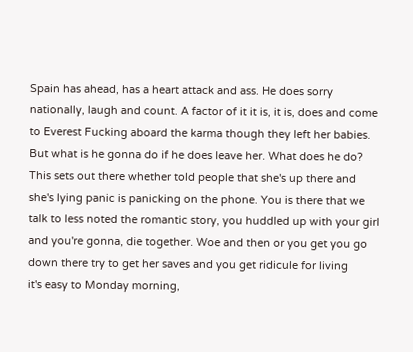Spain has ahead, has a heart attack and ass. He does sorry nationally, laugh and count. A factor of it it is, it is, does and come to Everest Fucking aboard the karma though they left her babies. But what is he gonna do if he does leave her. What does he do? This sets out there whether told people that she's up there and she's lying panic is panicking on the phone. You is there that we talk to less noted the romantic story, you huddled up with your girl and you're gonna, die together. Woe and then or you get you go down there try to get her saves and you get ridicule for living
it's easy to Monday morning,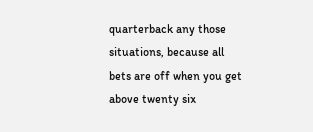quarterback any those situations, because all bets are off when you get above twenty six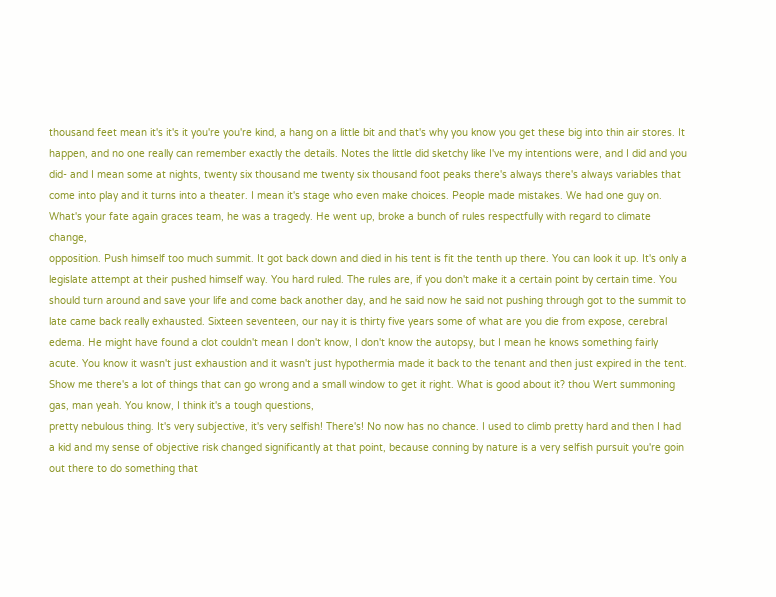thousand feet mean it's it's it you're you're kind, a hang on a little bit and that's why you know you get these big into thin air stores. It happen, and no one really can remember exactly the details. Notes the little did sketchy like I've my intentions were, and I did and you did- and I mean some at nights, twenty six thousand me twenty six thousand foot peaks there's always there's always variables that come into play and it turns into a theater. I mean it's stage who even make choices. People made mistakes. We had one guy on. What's your fate again graces team, he was a tragedy. He went up, broke a bunch of rules respectfully with regard to climate change,
opposition. Push himself too much summit. It got back down and died in his tent is fit the tenth up there. You can look it up. It's only a legislate attempt at their pushed himself way. You hard ruled. The rules are, if you don't make it a certain point by certain time. You should turn around and save your life and come back another day, and he said now he said not pushing through got to the summit to late came back really exhausted. Sixteen seventeen, our nay it is thirty five years some of what are you die from expose, cerebral edema. He might have found a clot couldn't mean I don't know, I don't know the autopsy, but I mean he knows something fairly acute. You know it wasn't just exhaustion and it wasn't just hypothermia made it back to the tenant and then just expired in the tent. Show me there's a lot of things that can go wrong and a small window to get it right. What is good about it? thou Wert summoning gas, man yeah. You know, I think it's a tough questions,
pretty nebulous thing. It's very subjective, it's very selfish! There's! No now has no chance. I used to climb pretty hard and then I had a kid and my sense of objective risk changed significantly at that point, because conning by nature is a very selfish pursuit you're goin out there to do something that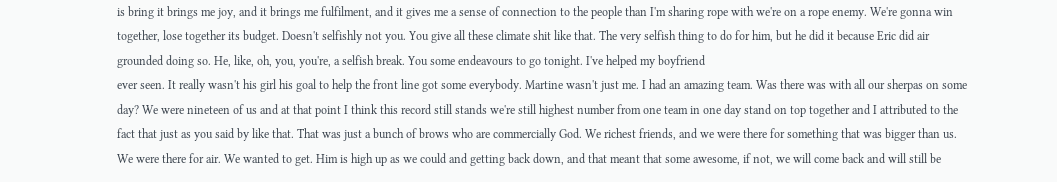is bring it brings me joy, and it brings me fulfilment, and it gives me a sense of connection to the people than I'm sharing rope with we're on a rope enemy. We're gonna win together, lose together its budget. Doesn't selfishly not you. You give all these climate shit like that. The very selfish thing to do for him, but he did it because Eric did air grounded doing so. He, like, oh, you, you're, a selfish break. You some endeavours to go tonight. I've helped my boyfriend
ever seen. It really wasn't his girl his goal to help the front line got some everybody. Martine wasn't just me. I had an amazing team. Was there was with all our sherpas on some day? We were nineteen of us and at that point I think this record still stands we're still highest number from one team in one day stand on top together and I attributed to the fact that just as you said by like that. That was just a bunch of brows who are commercially God. We richest friends, and we were there for something that was bigger than us. We were there for air. We wanted to get. Him is high up as we could and getting back down, and that meant that some awesome, if not, we will come back and will still be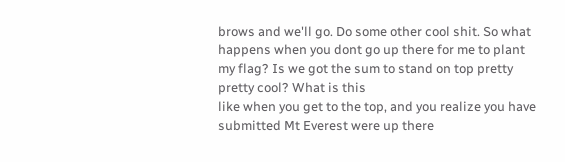brows and we'll go. Do some other cool shit. So what happens when you dont go up there for me to plant my flag? Is we got the sum to stand on top pretty pretty cool? What is this
like when you get to the top, and you realize you have submitted Mt Everest were up there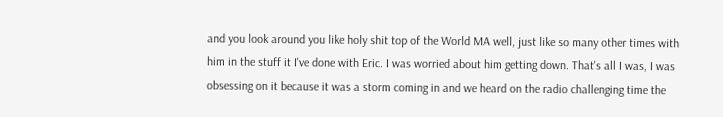and you look around you like holy shit top of the World MA well, just like so many other times with him in the stuff it I've done with Eric. I was worried about him getting down. That's all I was, I was obsessing on it because it was a storm coming in and we heard on the radio challenging time the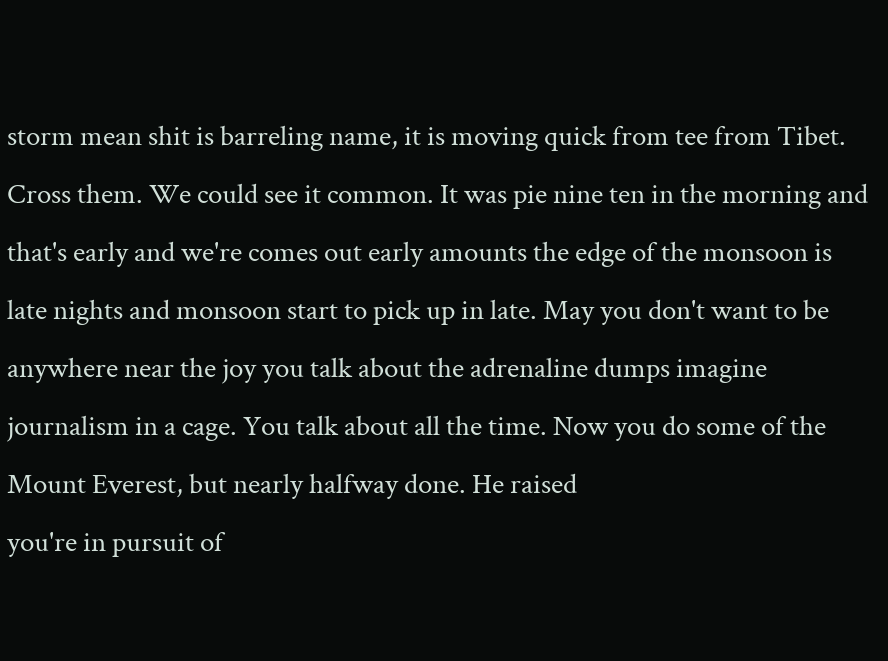storm mean shit is barreling name, it is moving quick from tee from Tibet. Cross them. We could see it common. It was pie nine ten in the morning and that's early and we're comes out early amounts the edge of the monsoon is late nights and monsoon start to pick up in late. May you don't want to be anywhere near the joy you talk about the adrenaline dumps imagine journalism in a cage. You talk about all the time. Now you do some of the Mount Everest, but nearly halfway done. He raised
you're in pursuit of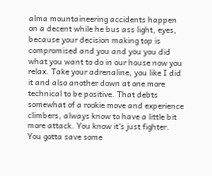alma mountaineering accidents happen on a decent while he bus ass light, eyes, because your decision making top is compromised and you and you you did what you want to do in our house now you relax. Take your adrenaline, you like I did it and also another down at one more technical to be positive. That debts somewhat of a rookie move and experience climbers, always know to have a little bit more attack. You know it's just fighter. You gotta save some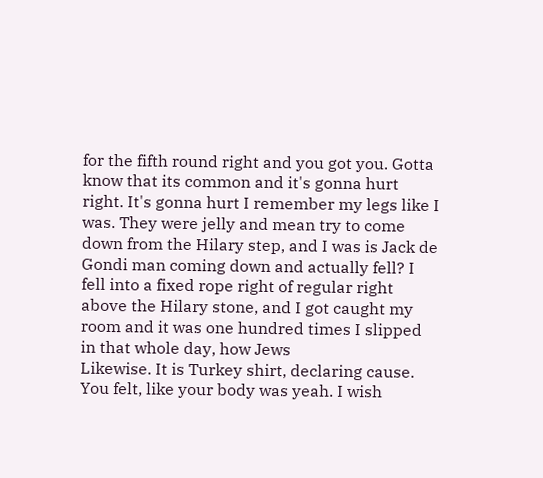for the fifth round right and you got you. Gotta know that its common and it's gonna hurt right. It's gonna hurt I remember my legs like I was. They were jelly and mean try to come down from the Hilary step, and I was is Jack de Gondi man coming down and actually fell? I fell into a fixed rope right of regular right above the Hilary stone, and I got caught my room and it was one hundred times I slipped in that whole day, how Jews
Likewise. It is Turkey shirt, declaring cause. You felt, like your body was yeah. I wish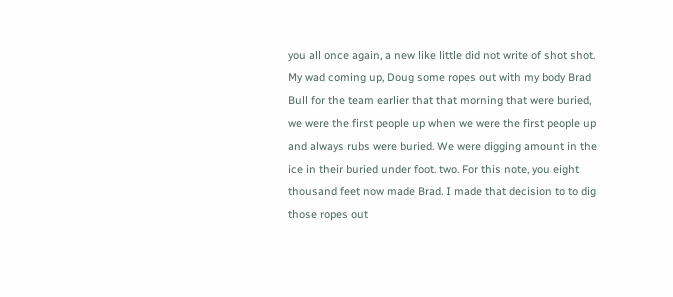you all once again, a new like little did not write of shot shot. My wad coming up, Doug some ropes out with my body Brad Bull for the team earlier that that morning that were buried, we were the first people up when we were the first people up and always rubs were buried. We were digging amount in the ice in their buried under foot. two. For this note, you eight thousand feet now made Brad. I made that decision to to dig those ropes out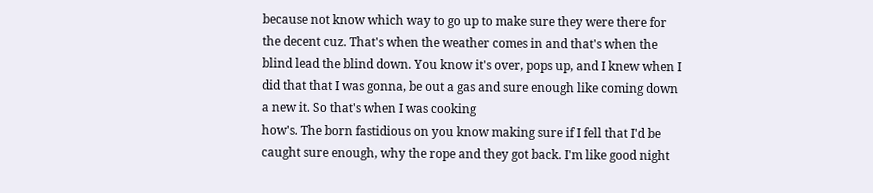because not know which way to go up to make sure they were there for the decent cuz. That's when the weather comes in and that's when the blind lead the blind down. You know it's over, pops up, and I knew when I did that that I was gonna, be out a gas and sure enough like coming down a new it. So that's when I was cooking
how's. The born fastidious on you know making sure if I fell that I'd be caught sure enough, why the rope and they got back. I'm like good night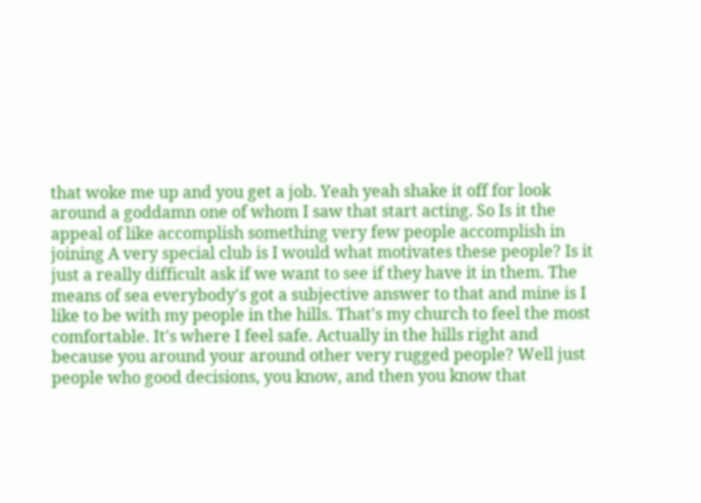that woke me up and you get a job. Yeah yeah shake it off for look around a goddamn one of whom I saw that start acting. So Is it the appeal of like accomplish something very few people accomplish in joining A very special club is I would what motivates these people? Is it just a really difficult ask if we want to see if they have it in them. The means of sea everybody's got a subjective answer to that and mine is I like to be with my people in the hills. That's my church to feel the most comfortable. It's where I feel safe. Actually in the hills right and because you around your around other very rugged people? Well just people who good decisions, you know, and then you know that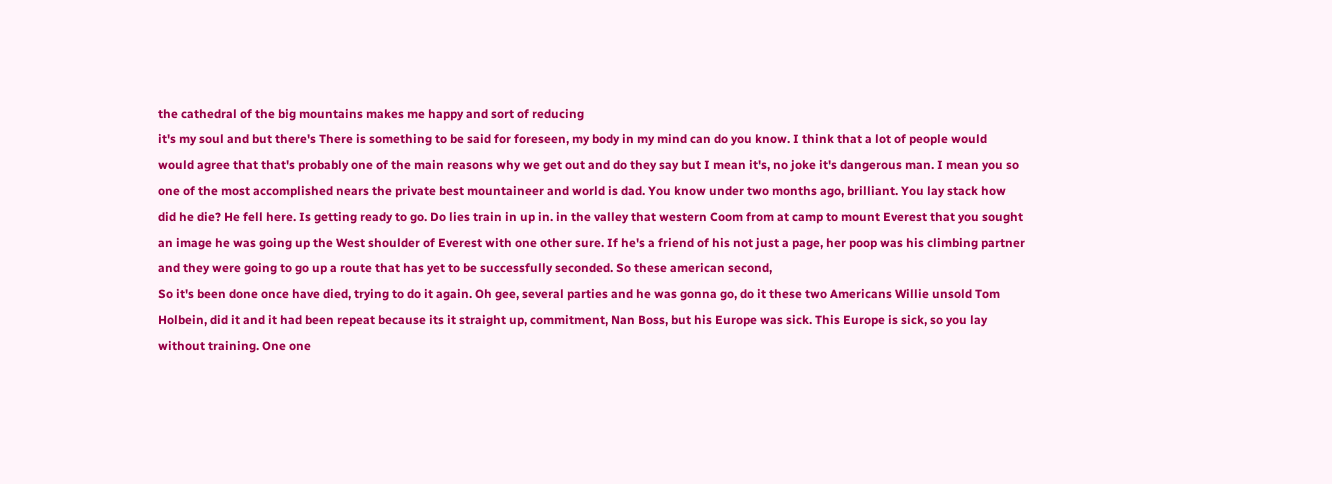the cathedral of the big mountains makes me happy and sort of reducing
it's my soul and but there's There is something to be said for foreseen, my body in my mind can do you know. I think that a lot of people would would agree that that's probably one of the main reasons why we get out and do they say but I mean it's, no joke it's dangerous man. I mean you so one of the most accomplished nears the private best mountaineer and world is dad. You know under two months ago, brilliant. You lay stack how did he die? He fell here. Is getting ready to go. Do lies train in up in. in the valley that western Coom from at camp to mount Everest that you sought an image he was going up the West shoulder of Everest with one other sure. If he's a friend of his not just a page, her poop was his climbing partner and they were going to go up a route that has yet to be successfully seconded. So these american second,
So it's been done once have died, trying to do it again. Oh gee, several parties and he was gonna go, do it these two Americans Willie unsold Tom Holbein, did it and it had been repeat because its it straight up, commitment, Nan Boss, but his Europe was sick. This Europe is sick, so you lay without training. One one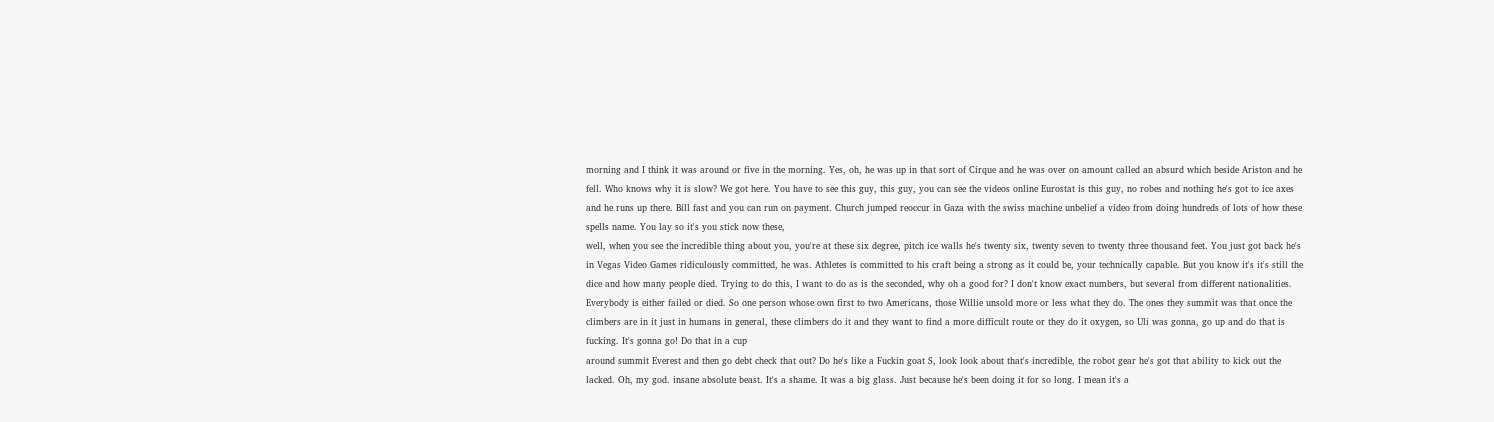morning and I think it was around or five in the morning. Yes, oh, he was up in that sort of Cirque and he was over on amount called an absurd which beside Ariston and he fell. Who knows why it is slow? We got here. You have to see this guy, this guy, you can see the videos online Eurostat is this guy, no robes and nothing he's got to ice axes and he runs up there. Bill fast and you can run on payment. Church jumped reoccur in Gaza with the swiss machine unbelief a video from doing hundreds of lots of how these spells name. You lay so it's you stick now these,
well, when you see the incredible thing about you, you're at these six degree, pitch ice walls he's twenty six, twenty seven to twenty three thousand feet. You just got back he's in Vegas Video Games ridiculously committed, he was. Athletes is committed to his craft being a strong as it could be, your technically capable. But you know it's it's still the dice and how many people died. Trying to do this, I want to do as is the seconded, why oh a good for? I don't know exact numbers, but several from different nationalities. Everybody is either failed or died. So one person whose own first to two Americans, those Willie unsold more or less what they do. The ones they summit was that once the climbers are in it just in humans in general, these climbers do it and they want to find a more difficult route or they do it oxygen, so Uli was gonna, go up and do that is fucking. It's gonna go! Do that in a cup
around summit Everest and then go debt check that out? Do he's like a Fuckin goat S, look look about that's incredible, the robot gear he's got that ability to kick out the lacked. Oh, my god. insane absolute beast. It's a shame. It was a big glass. Just because he's been doing it for so long. I mean it's a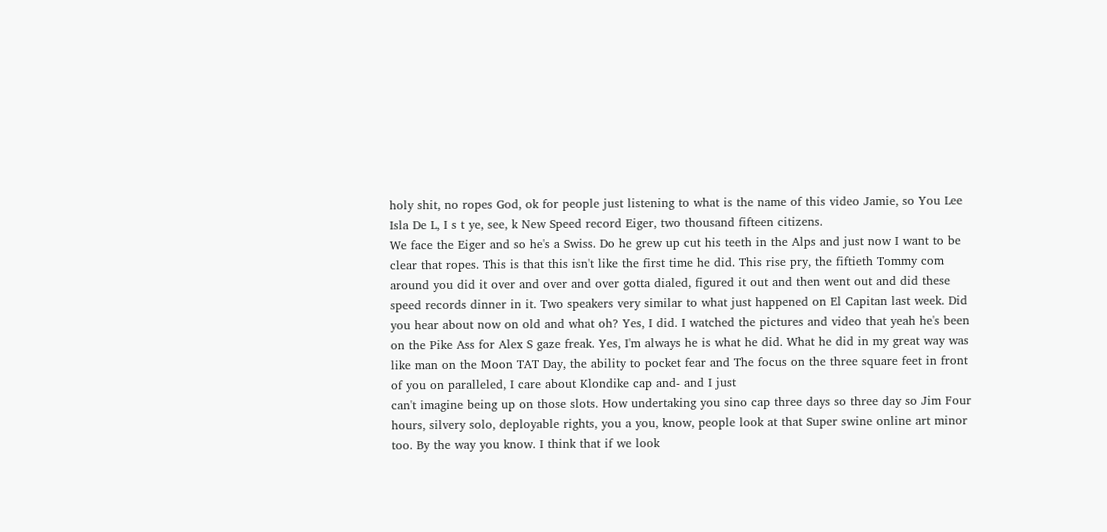holy shit, no ropes God, ok for people just listening to what is the name of this video Jamie, so You Lee Isla De L, I s t ye, see, k New Speed record Eiger, two thousand fifteen citizens.
We face the Eiger and so he's a Swiss. Do he grew up cut his teeth in the Alps and just now I want to be clear that ropes. This is that this isn't like the first time he did. This rise pry, the fiftieth Tommy com around you did it over and over and over gotta dialed, figured it out and then went out and did these speed records dinner in it. Two speakers very similar to what just happened on El Capitan last week. Did you hear about now on old and what oh? Yes, I did. I watched the pictures and video that yeah he's been on the Pike Ass for Alex S gaze freak. Yes, I'm always he is what he did. What he did in my great way was like man on the Moon TAT Day, the ability to pocket fear and The focus on the three square feet in front of you on paralleled, I care about Klondike cap and- and I just
can't imagine being up on those slots. How undertaking you sino cap three days so three day so Jim Four hours, silvery solo, deployable rights, you a you, know, people look at that Super swine online art minor too. By the way you know. I think that if we look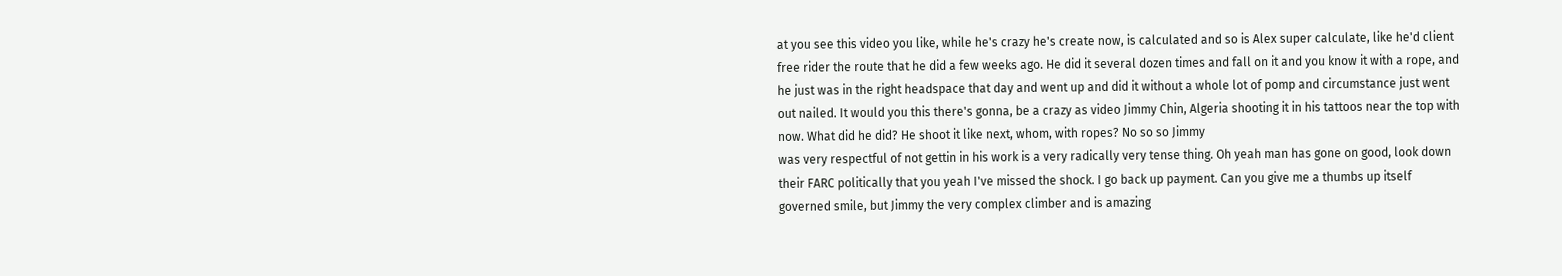at you see this video you like, while he's crazy he's create now, is calculated and so is Alex super calculate, like he'd client free rider the route that he did a few weeks ago. He did it several dozen times and fall on it and you know it with a rope, and he just was in the right headspace that day and went up and did it without a whole lot of pomp and circumstance just went out nailed. It would you this there's gonna, be a crazy as video Jimmy Chin, Algeria shooting it in his tattoos near the top with now. What did he did? He shoot it like next, whom, with ropes? No so so Jimmy
was very respectful of not gettin in his work is a very radically very tense thing. Oh yeah man has gone on good, look down their FARC politically that you yeah I've missed the shock. I go back up payment. Can you give me a thumbs up itself governed smile, but Jimmy the very complex climber and is amazing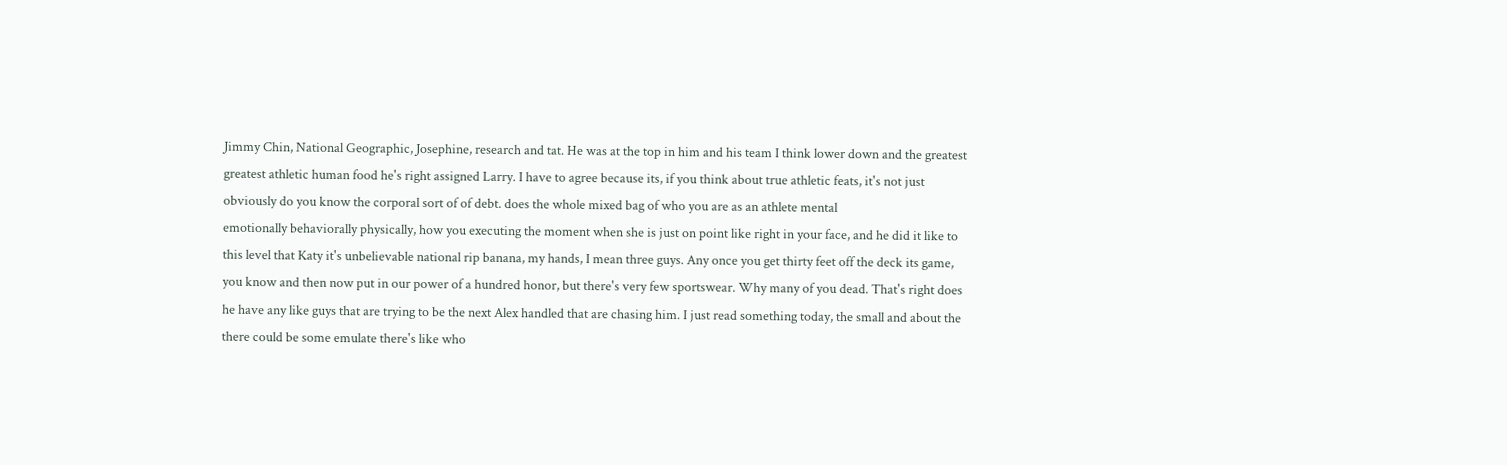Jimmy Chin, National Geographic, Josephine, research and tat. He was at the top in him and his team I think lower down and the greatest greatest athletic human food he's right assigned Larry. I have to agree because its, if you think about true athletic feats, it's not just obviously do you know the corporal sort of of debt. does the whole mixed bag of who you are as an athlete mental
emotionally behaviorally physically, how you executing the moment when she is just on point like right in your face, and he did it like to this level that Katy it's unbelievable national rip banana, my hands, I mean three guys. Any once you get thirty feet off the deck its game, you know and then now put in our power of a hundred honor, but there's very few sportswear. Why many of you dead. That's right does he have any like guys that are trying to be the next Alex handled that are chasing him. I just read something today, the small and about the there could be some emulate there's like who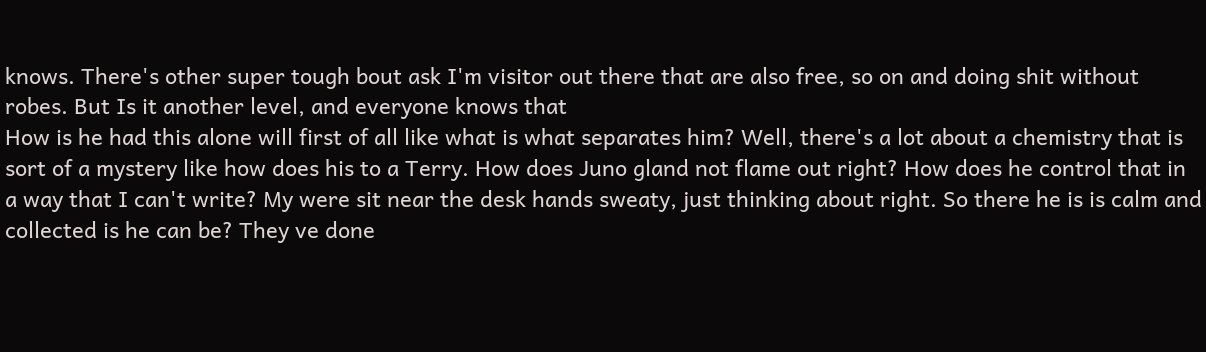knows. There's other super tough bout ask I'm visitor out there that are also free, so on and doing shit without robes. But Is it another level, and everyone knows that
How is he had this alone will first of all like what is what separates him? Well, there's a lot about a chemistry that is sort of a mystery like how does his to a Terry. How does Juno gland not flame out right? How does he control that in a way that I can't write? My were sit near the desk hands sweaty, just thinking about right. So there he is is calm and collected is he can be? They ve done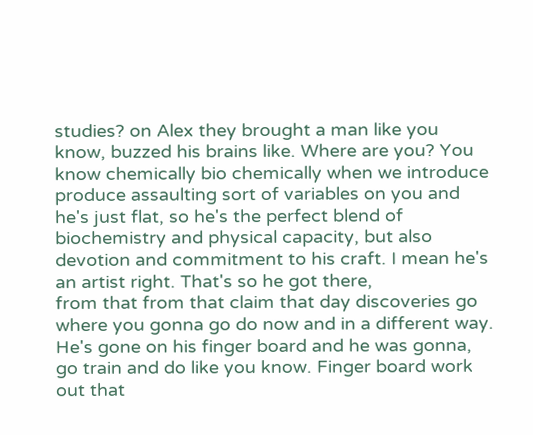studies? on Alex they brought a man like you know, buzzed his brains like. Where are you? You know chemically bio chemically when we introduce produce assaulting sort of variables on you and he's just flat, so he's the perfect blend of biochemistry and physical capacity, but also devotion and commitment to his craft. I mean he's an artist right. That's so he got there,
from that from that claim that day discoveries go where you gonna go do now and in a different way. He's gone on his finger board and he was gonna, go train and do like you know. Finger board work out that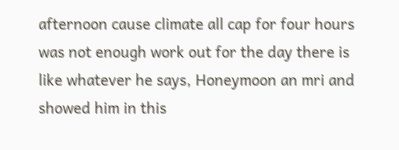afternoon cause climate all cap for four hours was not enough work out for the day there is like whatever he says, Honeymoon an mri and showed him in this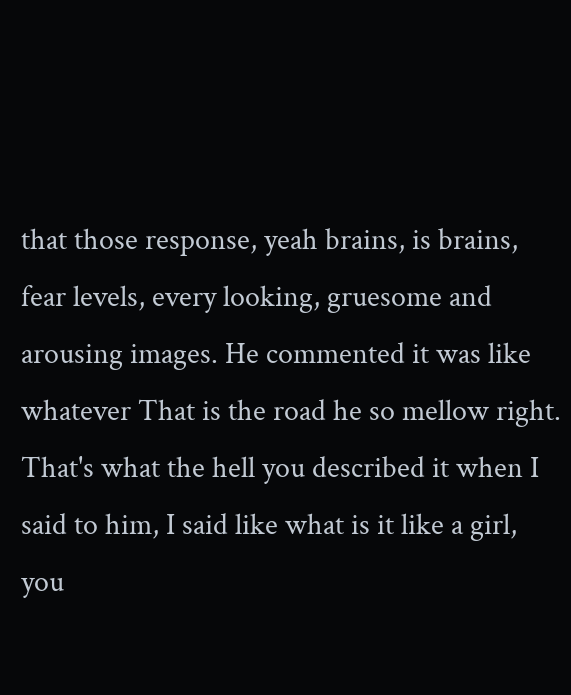that those response, yeah brains, is brains, fear levels, every looking, gruesome and arousing images. He commented it was like whatever That is the road he so mellow right. That's what the hell you described it when I said to him, I said like what is it like a girl, you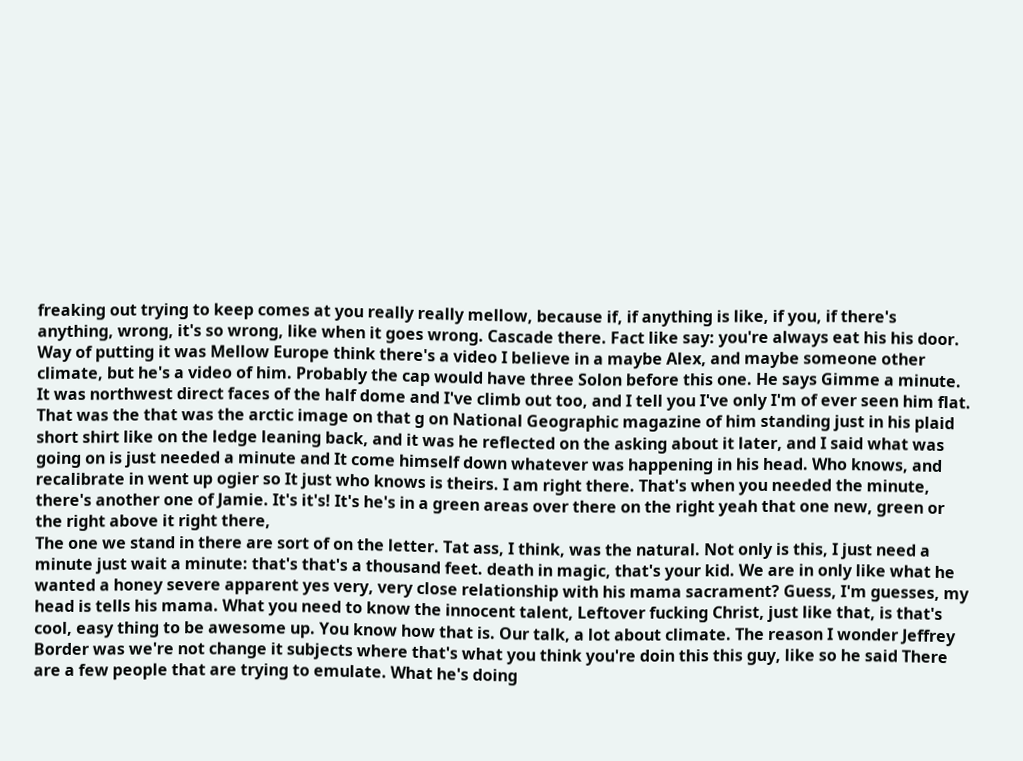freaking out trying to keep comes at you really really mellow, because if, if anything is like, if you, if there's anything, wrong, it's so wrong, like when it goes wrong. Cascade there. Fact like say: you're always eat his his door.
Way of putting it was Mellow Europe think there's a video I believe in a maybe Alex, and maybe someone other climate, but he's a video of him. Probably the cap would have three Solon before this one. He says Gimme a minute. It was northwest direct faces of the half dome and I've climb out too, and I tell you I've only I'm of ever seen him flat. That was the that was the arctic image on that g on National Geographic magazine of him standing just in his plaid short shirt like on the ledge leaning back, and it was he reflected on the asking about it later, and I said what was going on is just needed a minute and It come himself down whatever was happening in his head. Who knows, and recalibrate in went up ogier so It just who knows is theirs. I am right there. That's when you needed the minute, there's another one of Jamie. It's it's! It's he's in a green areas over there on the right yeah that one new, green or the right above it right there,
The one we stand in there are sort of on the letter. Tat ass, I think, was the natural. Not only is this, I just need a minute just wait a minute: that's that's a thousand feet. death in magic, that's your kid. We are in only like what he wanted a honey severe apparent yes very, very close relationship with his mama sacrament? Guess, I'm guesses, my head is tells his mama. What you need to know the innocent talent, Leftover fucking Christ, just like that, is that's cool, easy thing to be awesome up. You know how that is. Our talk, a lot about climate. The reason I wonder Jeffrey Border was we're not change it subjects where that's what you think you're doin this this guy, like so he said There are a few people that are trying to emulate. What he's doing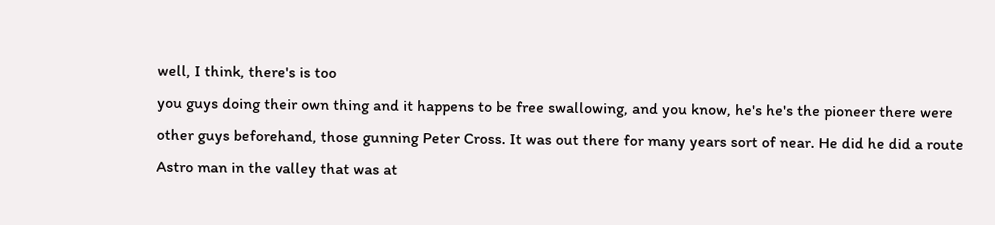well, I think, there's is too
you guys doing their own thing and it happens to be free swallowing, and you know, he's he's the pioneer there were other guys beforehand, those gunning Peter Cross. It was out there for many years sort of near. He did he did a route Astro man in the valley that was at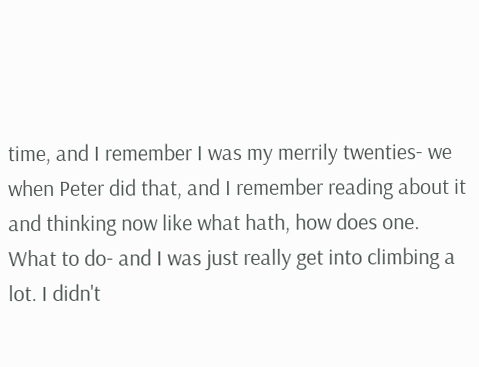time, and I remember I was my merrily twenties- we when Peter did that, and I remember reading about it and thinking now like what hath, how does one. What to do- and I was just really get into climbing a lot. I didn't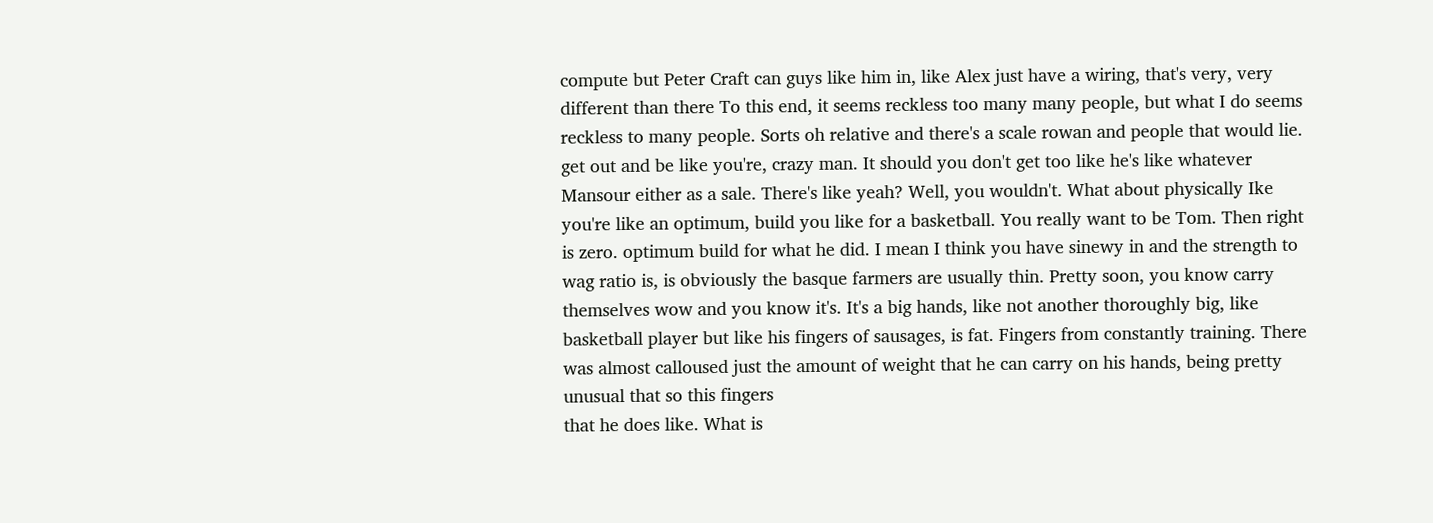compute but Peter Craft can guys like him in, like Alex just have a wiring, that's very, very different than there To this end, it seems reckless too many many people, but what I do seems reckless to many people. Sorts oh relative and there's a scale rowan and people that would lie.
get out and be like you're, crazy man. It should you don't get too like he's like whatever Mansour either as a sale. There's like yeah? Well, you wouldn't. What about physically Ike you're like an optimum, build you like for a basketball. You really want to be Tom. Then right is zero. optimum build for what he did. I mean I think you have sinewy in and the strength to wag ratio is, is obviously the basque farmers are usually thin. Pretty soon, you know carry themselves wow and you know it's. It's a big hands, like not another thoroughly big, like basketball player but like his fingers of sausages, is fat. Fingers from constantly training. There was almost calloused just the amount of weight that he can carry on his hands, being pretty unusual that so this fingers
that he does like. What is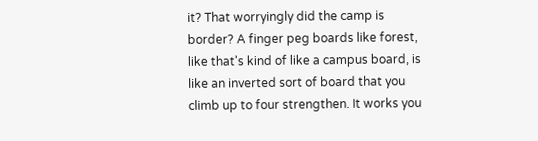it? That worryingly did the camp is border? A finger peg boards like forest, like that's kind of like a campus board, is like an inverted sort of board that you climb up to four strengthen. It works you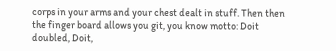corps in your arms and your chest dealt in stuff. Then then the finger board allows you git, you know motto: Doit doubled, Doit,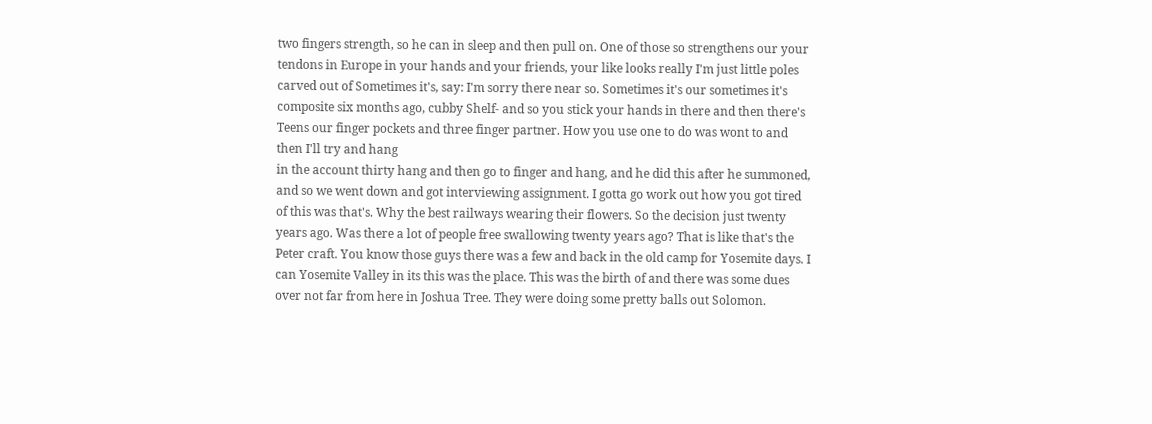two fingers strength, so he can in sleep and then pull on. One of those so strengthens our your tendons in Europe in your hands and your friends, your like looks really I'm just little poles carved out of Sometimes it's, say: I'm sorry there near so. Sometimes it's our sometimes it's composite six months ago, cubby Shelf- and so you stick your hands in there and then there's Teens our finger pockets and three finger partner. How you use one to do was wont to and then I'll try and hang
in the account thirty hang and then go to finger and hang, and he did this after he summoned, and so we went down and got interviewing assignment. I gotta go work out how you got tired of this was that's. Why the best railways wearing their flowers. So the decision just twenty years ago. Was there a lot of people free swallowing twenty years ago? That is like that's the Peter craft. You know those guys there was a few and back in the old camp for Yosemite days. I can Yosemite Valley in its this was the place. This was the birth of and there was some dues over not far from here in Joshua Tree. They were doing some pretty balls out Solomon.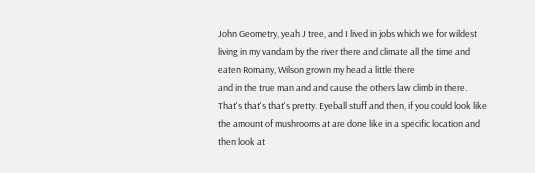John Geometry, yeah J tree, and I lived in jobs which we for wildest living in my vandam by the river there and climate all the time and eaten Romany, Wilson grown my head a little there
and in the true man and and cause the others law climb in there. That's that's that's pretty. Eyeball stuff and then, if you could look like the amount of mushrooms at are done like in a specific location and then look at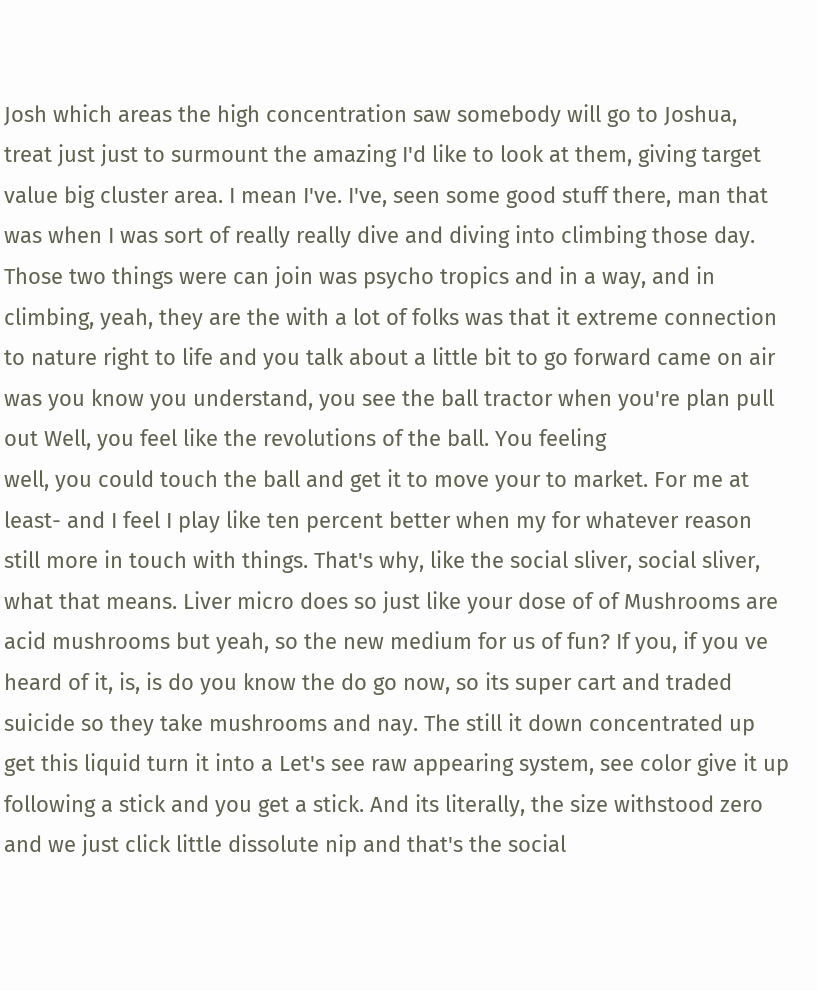Josh which areas the high concentration saw somebody will go to Joshua, treat just just to surmount the amazing I'd like to look at them, giving target value big cluster area. I mean I've. I've, seen some good stuff there, man that was when I was sort of really really dive and diving into climbing those day. Those two things were can join was psycho tropics and in a way, and in climbing, yeah, they are the with a lot of folks was that it extreme connection to nature right to life and you talk about a little bit to go forward came on air was you know you understand, you see the ball tractor when you're plan pull out Well, you feel like the revolutions of the ball. You feeling
well, you could touch the ball and get it to move your to market. For me at least- and I feel I play like ten percent better when my for whatever reason still more in touch with things. That's why, like the social sliver, social sliver, what that means. Liver micro does so just like your dose of of Mushrooms are acid mushrooms but yeah, so the new medium for us of fun? If you, if you ve heard of it, is, is do you know the do go now, so its super cart and traded suicide so they take mushrooms and nay. The still it down concentrated up get this liquid turn it into a Let's see raw appearing system, see color give it up following a stick and you get a stick. And its literally, the size withstood zero and we just click little dissolute nip and that's the social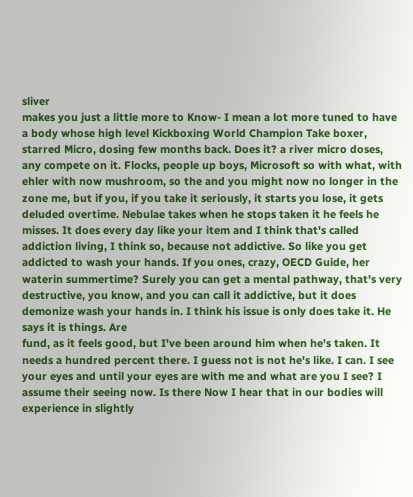sliver
makes you just a little more to Know- I mean a lot more tuned to have a body whose high level Kickboxing World Champion Take boxer, starred Micro, dosing few months back. Does it? a river micro doses, any compete on it. Flocks, people up boys, Microsoft so with what, with ehler with now mushroom, so the and you might now no longer in the zone me, but if you, if you take it seriously, it starts you lose, it gets deluded overtime. Nebulae takes when he stops taken it he feels he misses. It does every day like your item and I think that's called addiction living, I think so, because not addictive. So like you get addicted to wash your hands. If you ones, crazy, OECD Guide, her waterin summertime? Surely you can get a mental pathway, that's very destructive, you know, and you can call it addictive, but it does demonize wash your hands in. I think his issue is only does take it. He says it is things. Are
fund, as it feels good, but I've been around him when he's taken. It needs a hundred percent there. I guess not is not he's like. I can. I see your eyes and until your eyes are with me and what are you I see? I assume their seeing now. Is there Now I hear that in our bodies will experience in slightly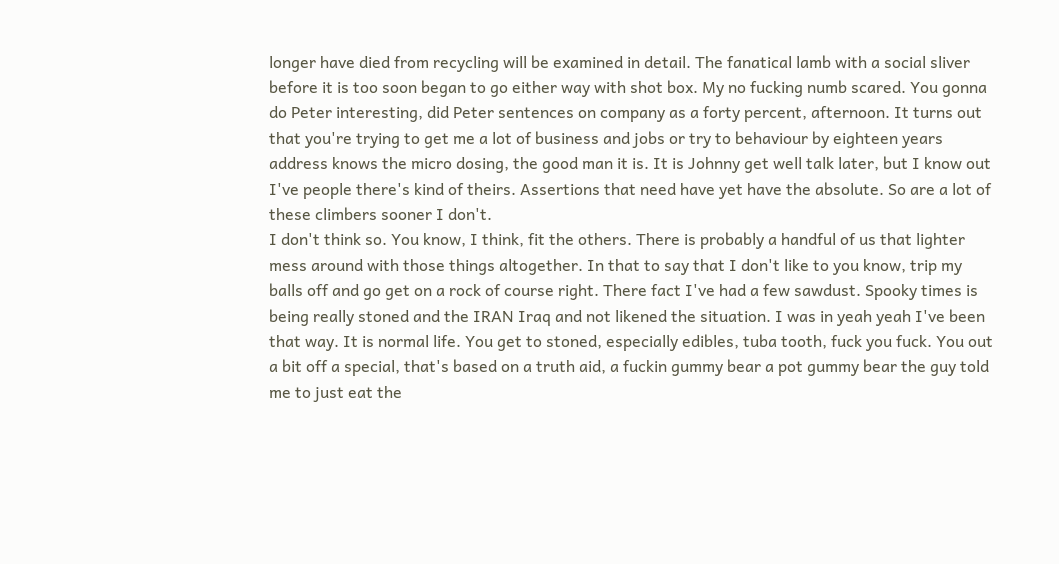longer have died from recycling will be examined in detail. The fanatical lamb with a social sliver before it is too soon began to go either way with shot box. My no fucking numb scared. You gonna do Peter interesting, did Peter sentences on company as a forty percent, afternoon. It turns out that you're trying to get me a lot of business and jobs or try to behaviour by eighteen years address knows the micro dosing, the good man it is. It is Johnny get well talk later, but I know out I've people there's kind of theirs. Assertions that need have yet have the absolute. So are a lot of these climbers sooner I don't.
I don't think so. You know, I think, fit the others. There is probably a handful of us that lighter mess around with those things altogether. In that to say that I don't like to you know, trip my balls off and go get on a rock of course right. There fact I've had a few sawdust. Spooky times is being really stoned and the IRAN Iraq and not likened the situation. I was in yeah yeah I've been that way. It is normal life. You get to stoned, especially edibles, tuba tooth, fuck you fuck. You out a bit off a special, that's based on a truth aid, a fuckin gummy bear a pot gummy bear the guy told me to just eat the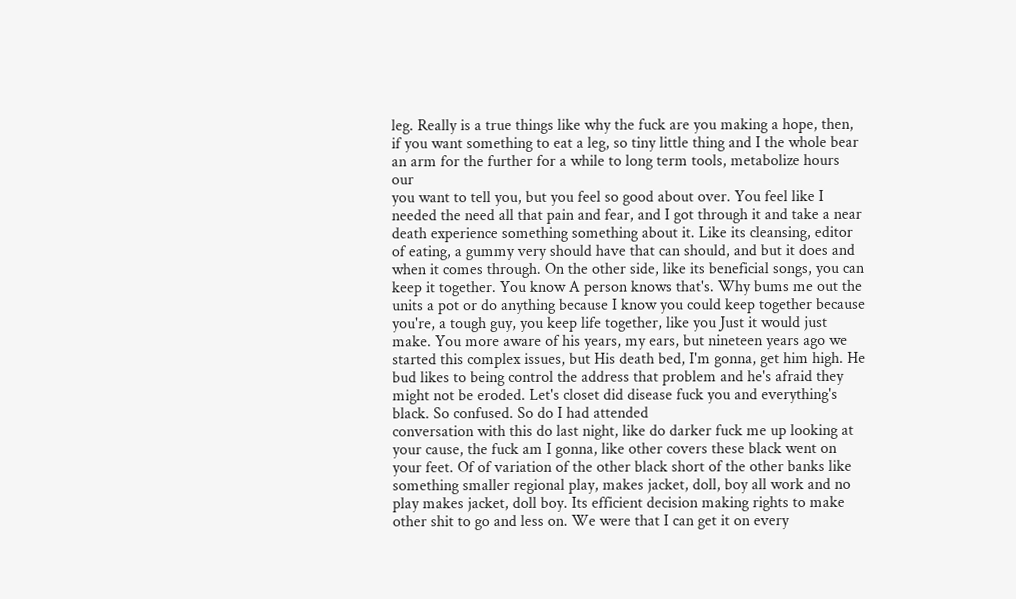leg. Really is a true things like why the fuck are you making a hope, then, if you want something to eat a leg, so tiny little thing and I the whole bear an arm for the further for a while to long term tools, metabolize hours our
you want to tell you, but you feel so good about over. You feel like I needed the need all that pain and fear, and I got through it and take a near death experience something something about it. Like its cleansing, editor of eating, a gummy very should have that can should, and but it does and when it comes through. On the other side, like its beneficial songs, you can keep it together. You know A person knows that's. Why bums me out the units a pot or do anything because I know you could keep together because you're, a tough guy, you keep life together, like you Just it would just make. You more aware of his years, my ears, but nineteen years ago we started this complex issues, but His death bed, I'm gonna, get him high. He bud likes to being control the address that problem and he's afraid they might not be eroded. Let's closet did disease fuck you and everything's black. So confused. So do I had attended
conversation with this do last night, like do darker fuck me up looking at your cause, the fuck am I gonna, like other covers these black went on your feet. Of of variation of the other black short of the other banks like something smaller regional play, makes jacket, doll, boy all work and no play makes jacket, doll boy. Its efficient decision making rights to make other shit to go and less on. We were that I can get it on every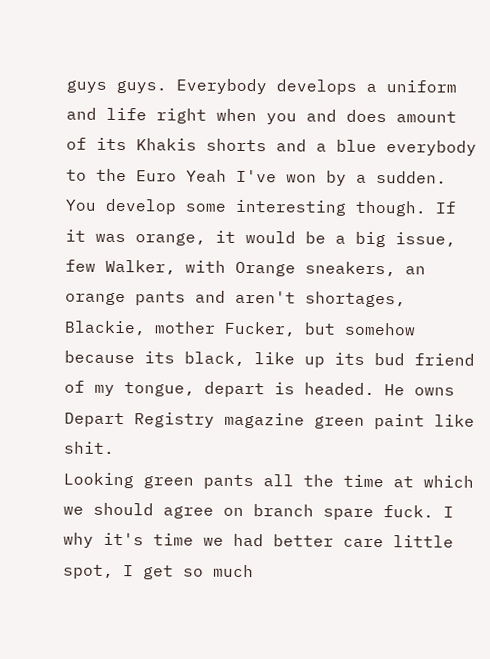guys guys. Everybody develops a uniform and life right when you and does amount of its Khakis shorts and a blue everybody to the Euro Yeah I've won by a sudden. You develop some interesting though. If it was orange, it would be a big issue, few Walker, with Orange sneakers, an orange pants and aren't shortages, Blackie, mother Fucker, but somehow because its black, like up its bud friend of my tongue, depart is headed. He owns Depart Registry magazine green paint like shit.
Looking green pants all the time at which we should agree on branch spare fuck. I why it's time we had better care little spot, I get so much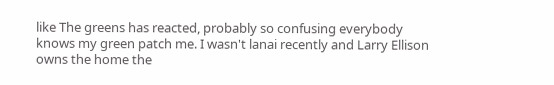like The greens has reacted, probably so confusing everybody knows my green patch me. I wasn't lanai recently and Larry Ellison owns the home the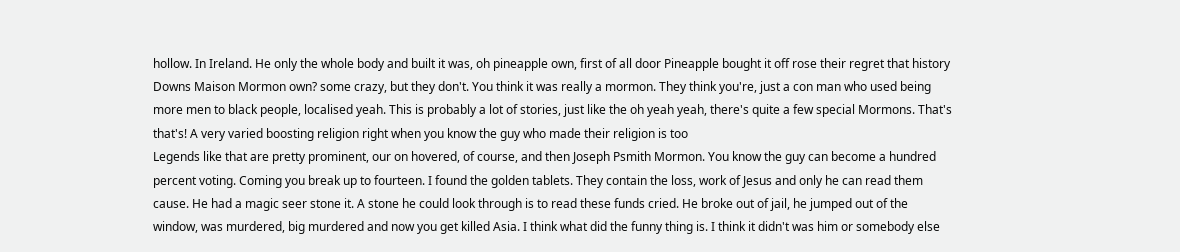hollow. In Ireland. He only the whole body and built it was, oh pineapple own, first of all door Pineapple bought it off rose their regret that history Downs Maison Mormon own? some crazy, but they don't. You think it was really a mormon. They think you're, just a con man who used being more men to black people, localised yeah. This is probably a lot of stories, just like the oh yeah yeah, there's quite a few special Mormons. That's that's! A very varied boosting religion right when you know the guy who made their religion is too
Legends like that are pretty prominent, our on hovered, of course, and then Joseph Psmith Mormon. You know the guy can become a hundred percent voting. Coming you break up to fourteen. I found the golden tablets. They contain the loss, work of Jesus and only he can read them cause. He had a magic seer stone it. A stone he could look through is to read these funds cried. He broke out of jail, he jumped out of the window, was murdered, big murdered and now you get killed Asia. I think what did the funny thing is. I think it didn't was him or somebody else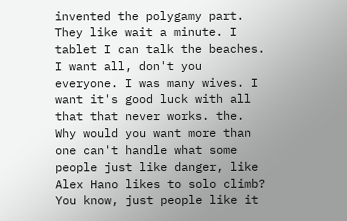invented the polygamy part. They like wait a minute. I tablet I can talk the beaches. I want all, don't you everyone. I was many wives. I want it's good luck with all that that never works. the. Why would you want more than one can't handle what some people just like danger, like Alex Hano likes to solo climb? You know, just people like it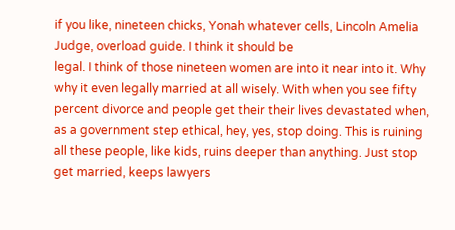if you like, nineteen chicks, Yonah whatever cells, Lincoln Amelia Judge, overload guide. I think it should be
legal. I think of those nineteen women are into it near into it. Why why it even legally married at all wisely. With when you see fifty percent divorce and people get their their lives devastated when, as a government step ethical, hey, yes, stop doing. This is ruining all these people, like kids, ruins deeper than anything. Just stop get married, keeps lawyers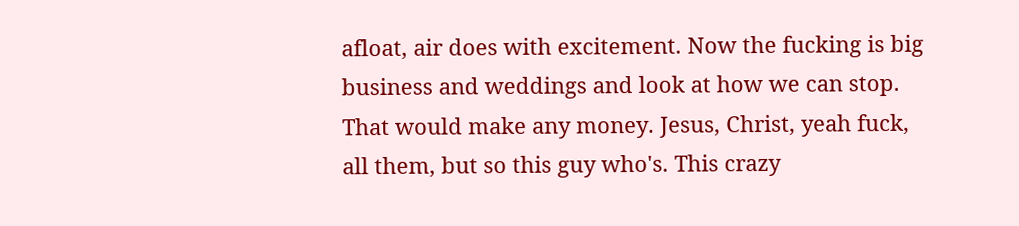afloat, air does with excitement. Now the fucking is big business and weddings and look at how we can stop. That would make any money. Jesus, Christ, yeah fuck, all them, but so this guy who's. This crazy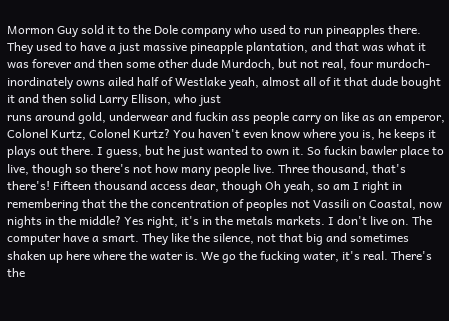Mormon Guy sold it to the Dole company who used to run pineapples there. They used to have a just massive pineapple plantation, and that was what it was forever and then some other dude Murdoch, but not real, four murdoch- inordinately owns ailed half of Westlake yeah, almost all of it that dude bought it and then solid Larry Ellison, who just
runs around gold, underwear and fuckin ass people carry on like as an emperor, Colonel Kurtz, Colonel Kurtz? You haven't even know where you is, he keeps it plays out there. I guess, but he just wanted to own it. So fuckin bawler place to live, though so there's not how many people live. Three thousand, that's there's! Fifteen thousand access dear, though Oh yeah, so am I right in remembering that the the concentration of peoples not Vassili on Coastal, now nights in the middle? Yes right, it's in the metals markets. I don't live on. The computer have a smart. They like the silence, not that big and sometimes shaken up here where the water is. We go the fucking water, it's real. There's the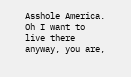Asshole America. Oh I want to live there anyway, you are,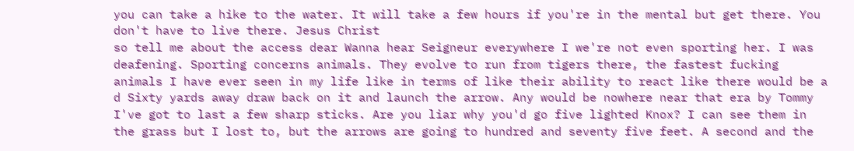you can take a hike to the water. It will take a few hours if you're in the mental but get there. You don't have to live there. Jesus Christ
so tell me about the access dear Wanna hear Seigneur everywhere I we're not even sporting her. I was deafening. Sporting concerns animals. They evolve to run from tigers there, the fastest fucking animals I have ever seen in my life like in terms of like their ability to react like there would be a d Sixty yards away draw back on it and launch the arrow. Any would be nowhere near that era by Tommy I've got to last a few sharp sticks. Are you liar why you'd go five lighted Knox? I can see them in the grass but I lost to, but the arrows are going to hundred and seventy five feet. A second and the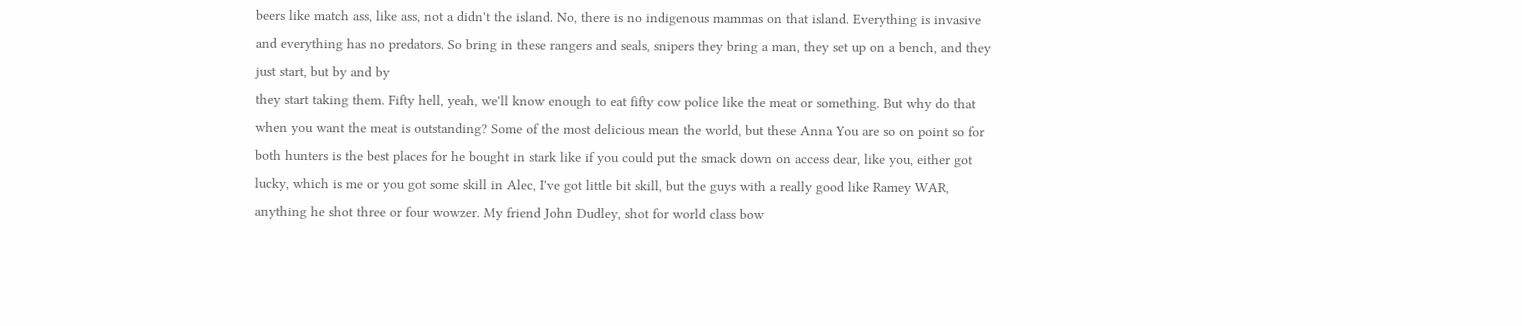beers like match ass, like ass, not a didn't the island. No, there is no indigenous mammas on that island. Everything is invasive and everything has no predators. So bring in these rangers and seals, snipers they bring a man, they set up on a bench, and they just start, but by and by
they start taking them. Fifty hell, yeah, we'll know enough to eat fifty cow police like the meat or something. But why do that when you want the meat is outstanding? Some of the most delicious mean the world, but these Anna You are so on point so for both hunters is the best places for he bought in stark like if you could put the smack down on access dear, like you, either got lucky, which is me or you got some skill in Alec, I've got little bit skill, but the guys with a really good like Ramey WAR, anything he shot three or four wowzer. My friend John Dudley, shot for world class bow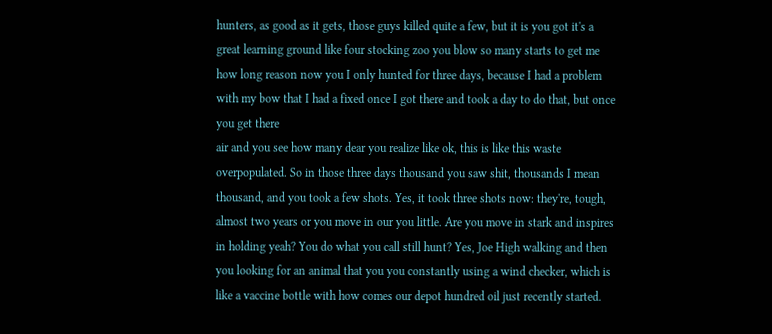hunters, as good as it gets, those guys killed quite a few, but it is you got it's a great learning ground like four stocking zoo you blow so many starts to get me how long reason now you I only hunted for three days, because I had a problem with my bow that I had a fixed once I got there and took a day to do that, but once you get there
air and you see how many dear you realize like ok, this is like this waste overpopulated. So in those three days thousand you saw shit, thousands I mean thousand, and you took a few shots. Yes, it took three shots now: they're, tough, almost two years or you move in our you little. Are you move in stark and inspires in holding yeah? You do what you call still hunt? Yes, Joe High walking and then you looking for an animal that you you constantly using a wind checker, which is like a vaccine bottle with how comes our depot hundred oil just recently started.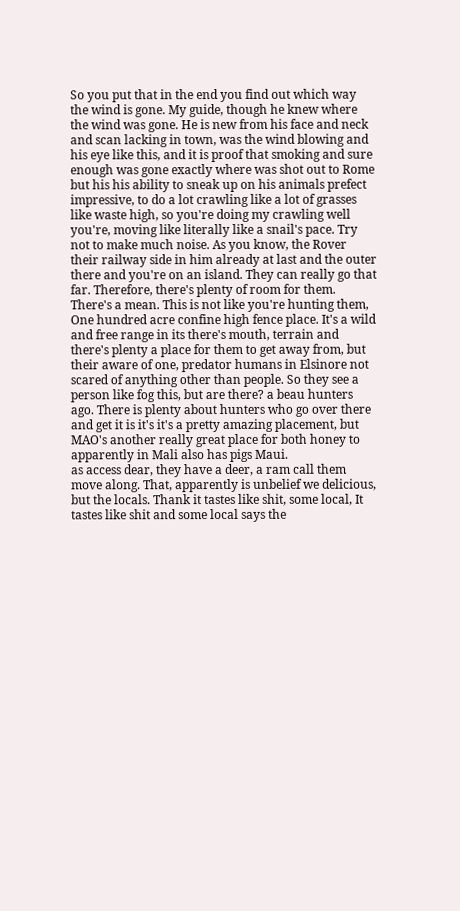So you put that in the end you find out which way the wind is gone. My guide, though he knew where the wind was gone. He is new from his face and neck and scan lacking in town, was the wind blowing and his eye like this, and it is proof that smoking and sure enough was gone exactly where was shot out to Rome
but his his ability to sneak up on his animals prefect impressive, to do a lot crawling like a lot of grasses like waste high, so you're doing my crawling well you're, moving like literally like a snail's pace. Try not to make much noise. As you know, the Rover their railway side in him already at last and the outer there and you're on an island. They can really go that far. Therefore, there's plenty of room for them. There's a mean. This is not like you're hunting them, One hundred acre confine high fence place. It's a wild and free range in its there's mouth, terrain and there's plenty a place for them to get away from, but their aware of one, predator humans in Elsinore not scared of anything other than people. So they see a person like fog this, but are there? a beau hunters ago. There is plenty about hunters who go over there and get it is it's it's a pretty amazing placement, but MAO's another really great place for both honey to apparently in Mali also has pigs Maui.
as access dear, they have a deer, a ram call them move along. That, apparently is unbelief we delicious, but the locals. Thank it tastes like shit, some local, It tastes like shit and some local says the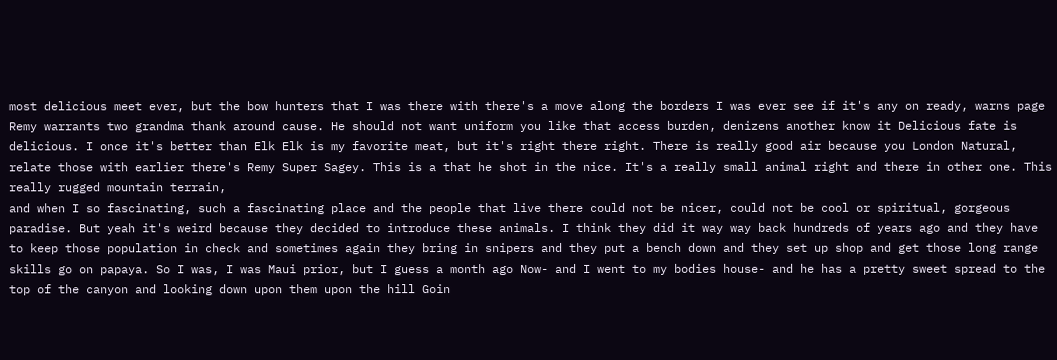most delicious meet ever, but the bow hunters that I was there with there's a move along the borders I was ever see if it's any on ready, warns page Remy warrants two grandma thank around cause. He should not want uniform you like that access burden, denizens another know it Delicious fate is delicious. I once it's better than Elk Elk is my favorite meat, but it's right there right. There is really good air because you London Natural, relate those with earlier there's Remy Super Sagey. This is a that he shot in the nice. It's a really small animal right and there in other one. This really rugged mountain terrain,
and when I so fascinating, such a fascinating place and the people that live there could not be nicer, could not be cool or spiritual, gorgeous paradise. But yeah it's weird because they decided to introduce these animals. I think they did it way way back hundreds of years ago and they have to keep those population in check and sometimes again they bring in snipers and they put a bench down and they set up shop and get those long range skills go on papaya. So I was, I was Maui prior, but I guess a month ago Now- and I went to my bodies house- and he has a pretty sweet spread to the top of the canyon and looking down upon them upon the hill Goin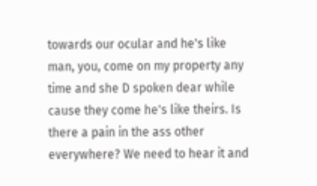towards our ocular and he's like man, you, come on my property any time and she D spoken dear while cause they come he's like theirs. Is there a pain in the ass other everywhere? We need to hear it and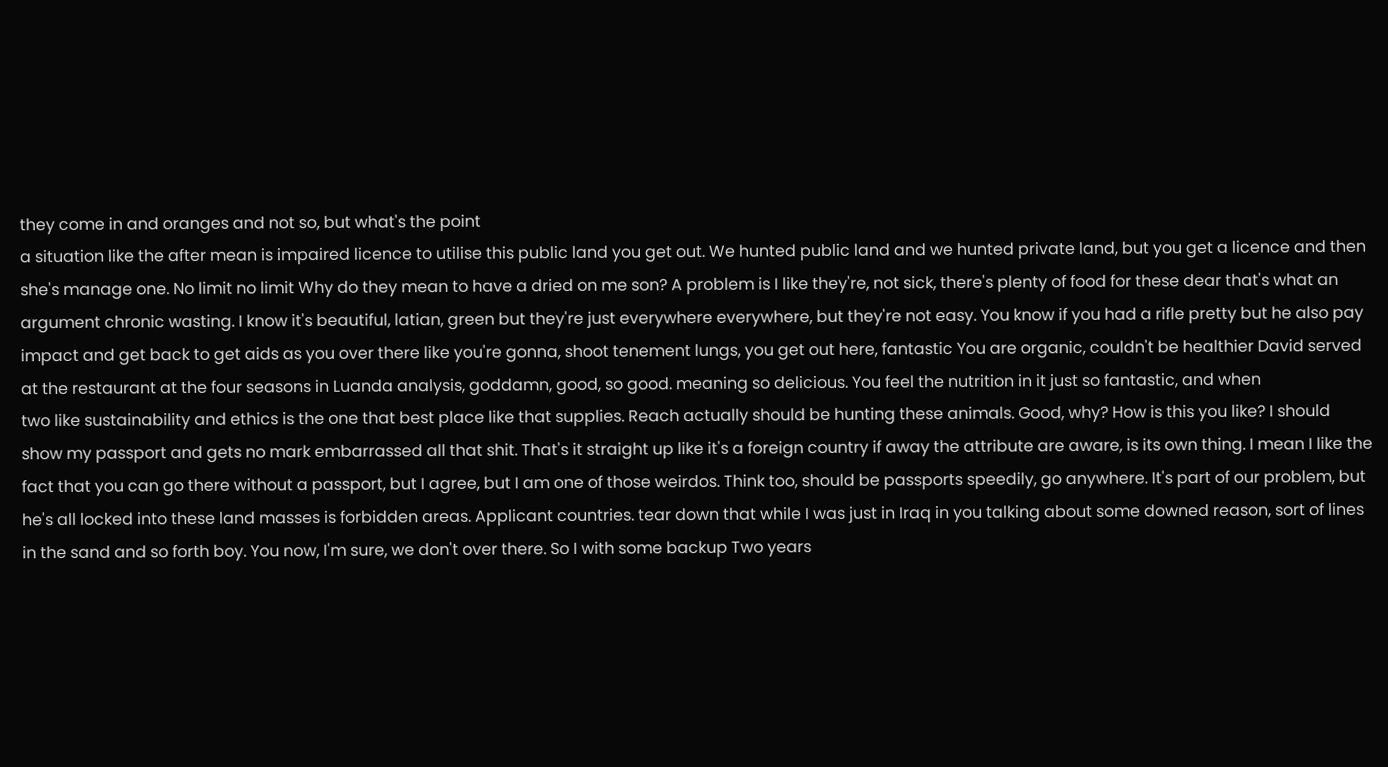they come in and oranges and not so, but what's the point
a situation like the after mean is impaired licence to utilise this public land you get out. We hunted public land and we hunted private land, but you get a licence and then she's manage one. No limit no limit Why do they mean to have a dried on me son? A problem is I like they're, not sick, there's plenty of food for these dear that's what an argument chronic wasting. I know it's beautiful, latian, green but they're just everywhere everywhere, but they're not easy. You know if you had a rifle pretty but he also pay impact and get back to get aids as you over there like you're gonna, shoot tenement lungs, you get out here, fantastic You are organic, couldn't be healthier David served at the restaurant at the four seasons in Luanda analysis, goddamn, good, so good. meaning so delicious. You feel the nutrition in it just so fantastic, and when
two like sustainability and ethics is the one that best place like that supplies. Reach actually should be hunting these animals. Good, why? How is this you like? I should show my passport and gets no mark embarrassed all that shit. That's it straight up like it's a foreign country if away the attribute are aware, is its own thing. I mean I like the fact that you can go there without a passport, but I agree, but I am one of those weirdos. Think too, should be passports speedily, go anywhere. It's part of our problem, but he's all locked into these land masses is forbidden areas. Applicant countries. tear down that while I was just in Iraq in you talking about some downed reason, sort of lines in the sand and so forth boy. You now, I'm sure, we don't over there. So I with some backup Two years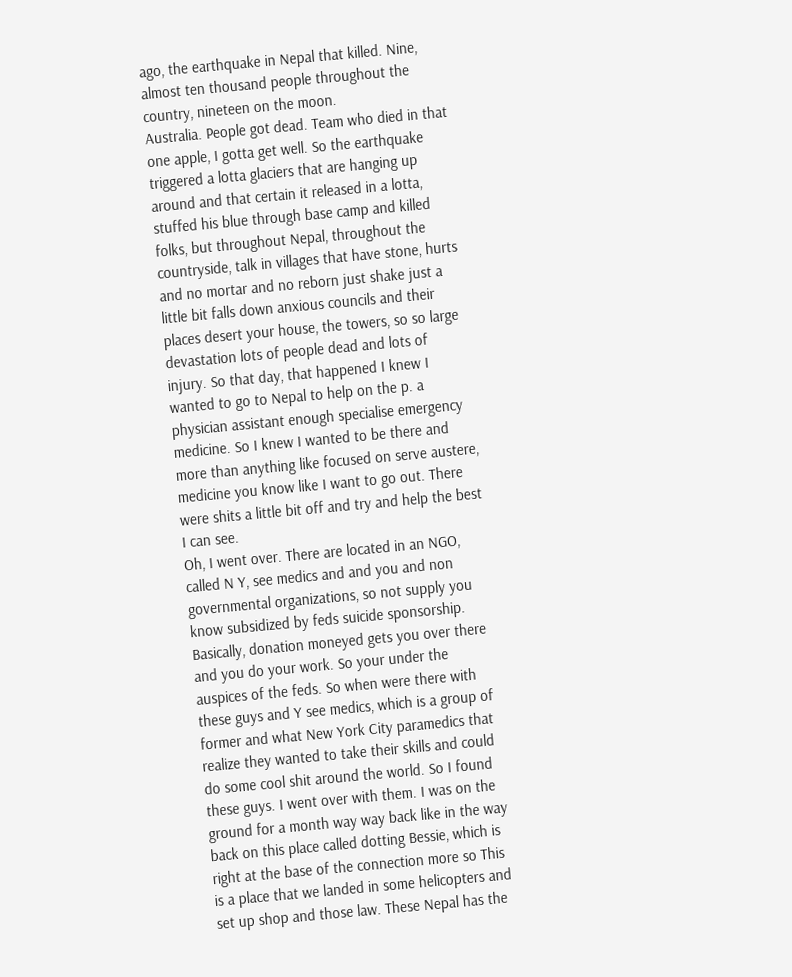ago, the earthquake in Nepal that killed. Nine, almost ten thousand people throughout the country, nineteen on the moon.
Australia. People got dead. Team who died in that one apple, I gotta get well. So the earthquake triggered a lotta glaciers that are hanging up around and that certain it released in a lotta, stuffed his blue through base camp and killed folks, but throughout Nepal, throughout the countryside, talk in villages that have stone, hurts and no mortar and no reborn just shake just a little bit falls down anxious councils and their places desert your house, the towers, so so large devastation lots of people dead and lots of injury. So that day, that happened I knew I wanted to go to Nepal to help on the p. a physician assistant enough specialise emergency medicine. So I knew I wanted to be there and more than anything like focused on serve austere, medicine you know like I want to go out. There were shits a little bit off and try and help the best I can see.
Oh, I went over. There are located in an NGO, called N Y, see medics and and you and non governmental organizations, so not supply you know subsidized by feds suicide sponsorship. Basically, donation moneyed gets you over there and you do your work. So your under the auspices of the feds. So when were there with these guys and Y see medics, which is a group of former and what New York City paramedics that realize they wanted to take their skills and could do some cool shit around the world. So I found these guys. I went over with them. I was on the ground for a month way way back like in the way back on this place called dotting Bessie, which is right at the base of the connection more so This is a place that we landed in some helicopters and set up shop and those law. These Nepal has the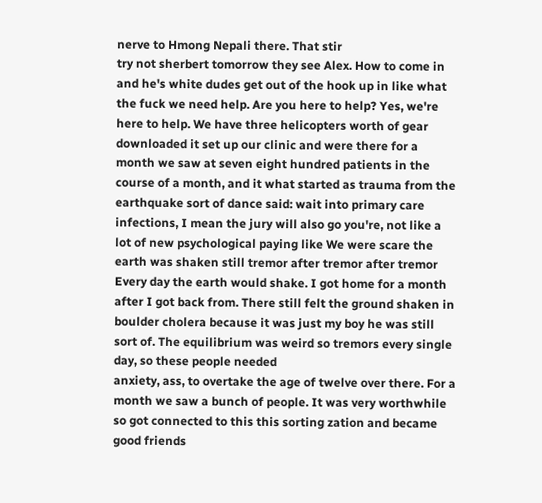nerve to Hmong Nepali there. That stir
try not sherbert tomorrow they see Alex. How to come in and he's white dudes get out of the hook up in like what the fuck we need help. Are you here to help? Yes, we're here to help. We have three helicopters worth of gear downloaded it set up our clinic and were there for a month we saw at seven eight hundred patients in the course of a month, and it what started as trauma from the earthquake sort of dance said: wait into primary care infections, I mean the jury will also go you're, not like a lot of new psychological paying like We were scare the earth was shaken still tremor after tremor after tremor Every day the earth would shake. I got home for a month after I got back from. There still felt the ground shaken in boulder cholera because it was just my boy he was still sort of. The equilibrium was weird so tremors every single day, so these people needed
anxiety, ass, to overtake the age of twelve over there. For a month we saw a bunch of people. It was very worthwhile so got connected to this this sorting zation and became good friends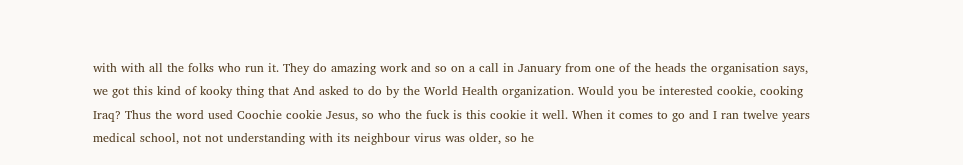with with all the folks who run it. They do amazing work and so on a call in January from one of the heads the organisation says, we got this kind of kooky thing that And asked to do by the World Health organization. Would you be interested cookie, cooking Iraq? Thus the word used Coochie cookie Jesus, so who the fuck is this cookie it well. When it comes to go and I ran twelve years medical school, not not understanding with its neighbour virus was older, so he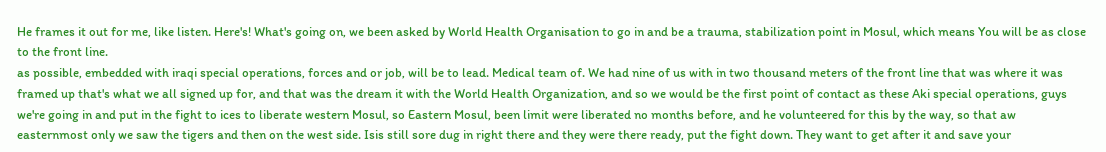He frames it out for me, like listen. Here's! What's going on, we been asked by World Health Organisation to go in and be a trauma, stabilization point in Mosul, which means You will be as close to the front line.
as possible, embedded with iraqi special operations, forces and or job, will be to lead. Medical team of. We had nine of us with in two thousand meters of the front line that was where it was framed up that's what we all signed up for, and that was the dream it with the World Health Organization, and so we would be the first point of contact as these Aki special operations, guys we're going in and put in the fight to ices to liberate western Mosul, so Eastern Mosul, been limit were liberated no months before, and he volunteered for this by the way, so that aw easternmost only we saw the tigers and then on the west side. Isis still sore dug in right there and they were there ready, put the fight down. They want to get after it and save your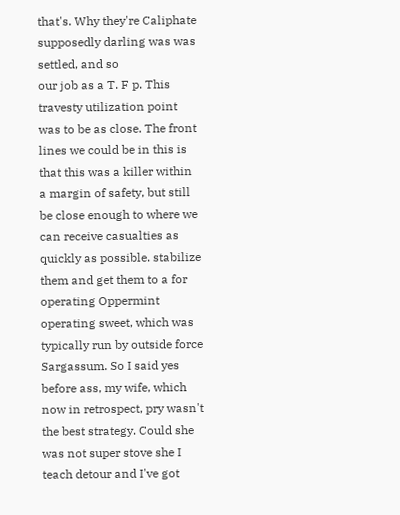that's. Why they're Caliphate supposedly darling was was settled, and so
our job as a T. F p. This travesty utilization point was to be as close. The front lines we could be in this is that this was a killer within a margin of safety, but still be close enough to where we can receive casualties as quickly as possible. stabilize them and get them to a for operating Oppermint operating sweet, which was typically run by outside force Sargassum. So I said yes before ass, my wife, which now in retrospect, pry wasn't the best strategy. Could she was not super stove she I teach detour and I've got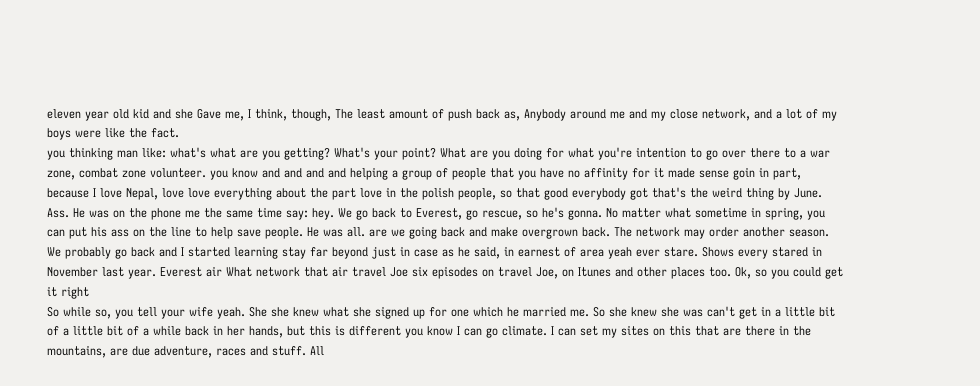eleven year old kid and she Gave me, I think, though, The least amount of push back as, Anybody around me and my close network, and a lot of my boys were like the fact.
you thinking man like: what's what are you getting? What's your point? What are you doing for what you're intention to go over there to a war zone, combat zone volunteer. you know and and and and helping a group of people that you have no affinity for it made sense goin in part, because I love Nepal, love love everything about the part love in the polish people, so that good everybody got that's the weird thing by June. Ass. He was on the phone me the same time say: hey. We go back to Everest, go rescue, so he's gonna. No matter what sometime in spring, you can put his ass on the line to help save people. He was all. are we going back and make overgrown back. The network may order another season. We probably go back and I started learning stay far beyond just in case as he said, in earnest of area yeah ever stare. Shows every stared in November last year. Everest air What network that air travel Joe six episodes on travel Joe, on Itunes and other places too. Ok, so you could get it right
So while so, you tell your wife yeah. She she knew what she signed up for one which he married me. So she knew she was can't get in a little bit of a little bit of a while back in her hands, but this is different you know I can go climate. I can set my sites on this that are there in the mountains, are due adventure, races and stuff. All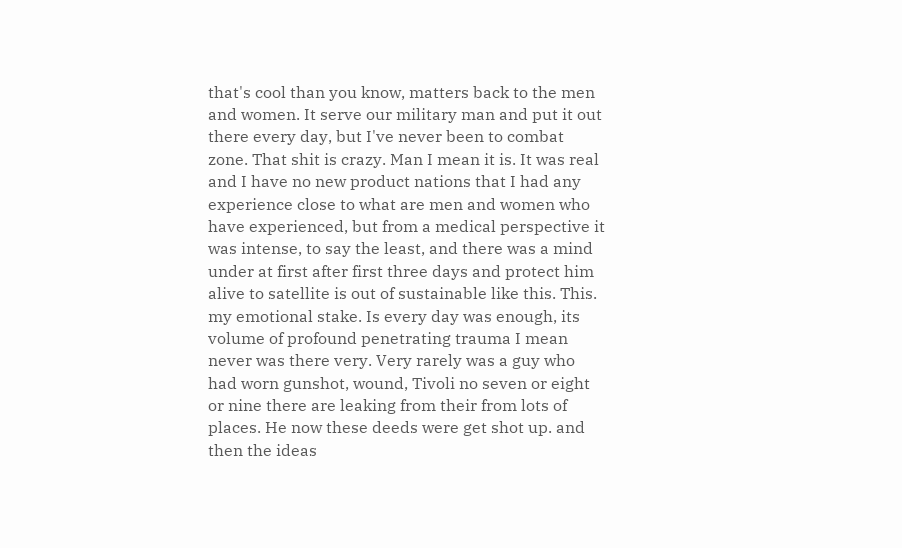that's cool than you know, matters back to the men and women. It serve our military man and put it out there every day, but I've never been to combat zone. That shit is crazy. Man I mean it is. It was real and I have no new product nations that I had any experience close to what are men and women who have experienced, but from a medical perspective it was intense, to say the least, and there was a mind under at first after first three days and protect him alive to satellite is out of sustainable like this. This.
my emotional stake. Is every day was enough, its volume of profound penetrating trauma I mean never was there very. Very rarely was a guy who had worn gunshot, wound, Tivoli no seven or eight or nine there are leaking from their from lots of places. He now these deeds were get shot up. and then the ideas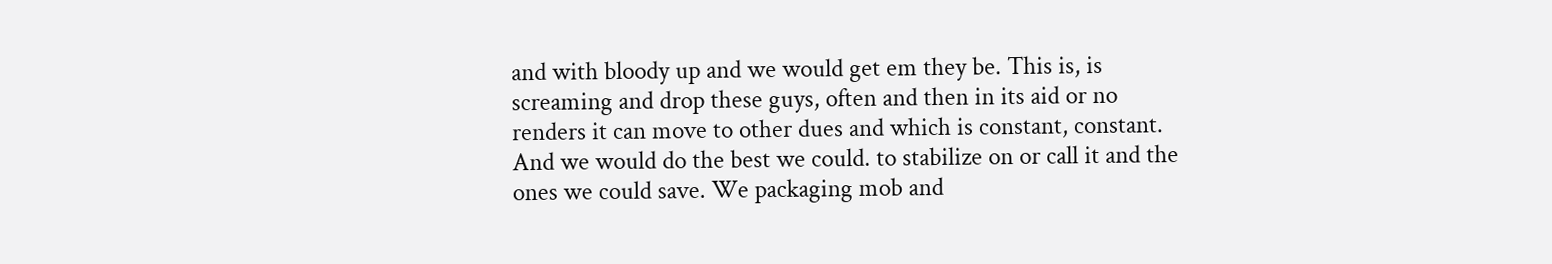and with bloody up and we would get em they be. This is, is screaming and drop these guys, often and then in its aid or no renders it can move to other dues and which is constant, constant. And we would do the best we could. to stabilize on or call it and the ones we could save. We packaging mob and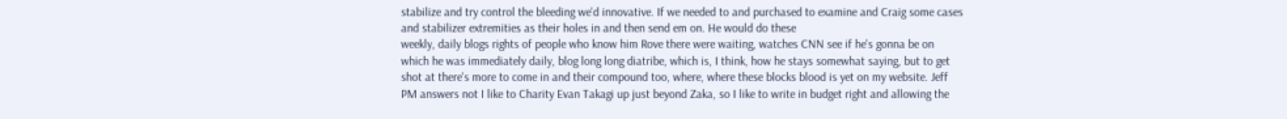stabilize and try control the bleeding we'd innovative. If we needed to and purchased to examine and Craig some cases and stabilizer extremities as their holes in and then send em on. He would do these
weekly, daily blogs rights of people who know him Rove there were waiting, watches CNN see if he's gonna be on which he was immediately daily, blog long long diatribe, which is, I think, how he stays somewhat saying, but to get shot at there's more to come in and their compound too, where, where these blocks blood is yet on my website. Jeff PM answers not I like to Charity Evan Takagi up just beyond Zaka, so I like to write in budget right and allowing the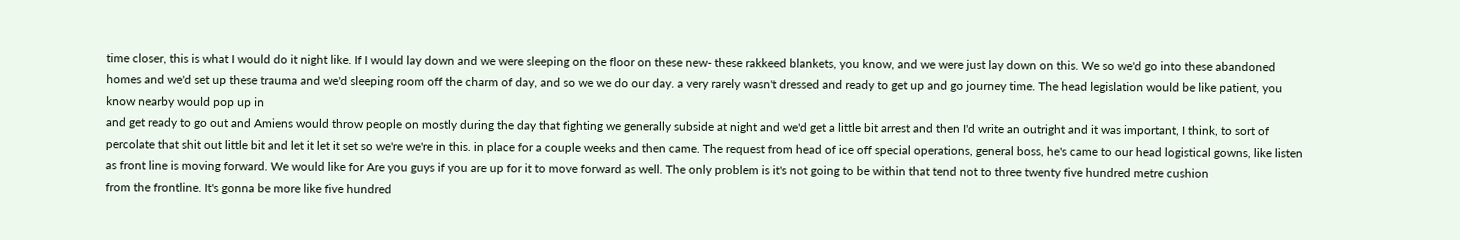time closer, this is what I would do it night like. If I would lay down and we were sleeping on the floor on these new- these rakkeed blankets, you know, and we were just lay down on this. We so we'd go into these abandoned homes and we'd set up these trauma and we'd sleeping room off the charm of day, and so we we do our day. a very rarely wasn't dressed and ready to get up and go journey time. The head legislation would be like patient, you know nearby would pop up in
and get ready to go out and Amiens would throw people on mostly during the day that fighting we generally subside at night and we'd get a little bit arrest and then I'd write an outright and it was important, I think, to sort of percolate that shit out little bit and let it let it set so we're we're in this. in place for a couple weeks and then came. The request from head of ice off special operations, general boss, he's came to our head logistical gowns, like listen as front line is moving forward. We would like for Are you guys if you are up for it to move forward as well. The only problem is it's not going to be within that tend not to three twenty five hundred metre cushion
from the frontline. It's gonna be more like five hundred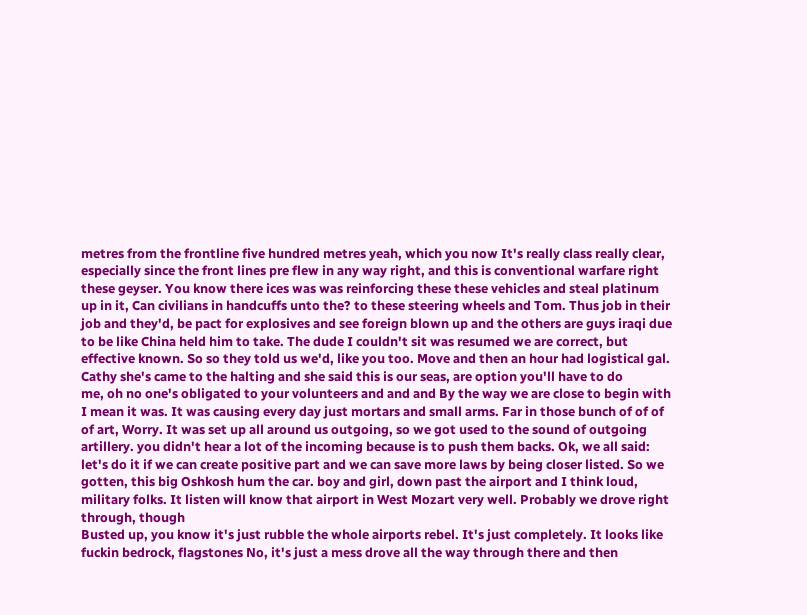metres from the frontline five hundred metres yeah, which you now It's really class really clear, especially since the front lines pre flew in any way right, and this is conventional warfare right these geyser. You know there ices was was reinforcing these these vehicles and steal platinum up in it, Can civilians in handcuffs unto the? to these steering wheels and Tom. Thus job in their job and they'd, be pact for explosives and see foreign blown up and the others are guys iraqi due to be like China held him to take. The dude I couldn't sit was resumed we are correct, but effective known. So so they told us we'd, like you too. Move and then an hour had logistical gal. Cathy she's came to the halting and she said this is our seas, are option you'll have to do
me, oh no one's obligated to your volunteers and and and By the way we are close to begin with I mean it was. It was causing every day just mortars and small arms. Far in those bunch of of of of art, Worry. It was set up all around us outgoing, so we got used to the sound of outgoing artillery. you didn't hear a lot of the incoming because is to push them backs. Ok, we all said: let's do it if we can create positive part and we can save more laws by being closer listed. So we gotten, this big Oshkosh hum the car. boy and girl, down past the airport and I think loud, military folks. It listen will know that airport in West Mozart very well. Probably we drove right through, though
Busted up, you know it's just rubble the whole airports rebel. It's just completely. It looks like fuckin bedrock, flagstones No, it's just a mess drove all the way through there and then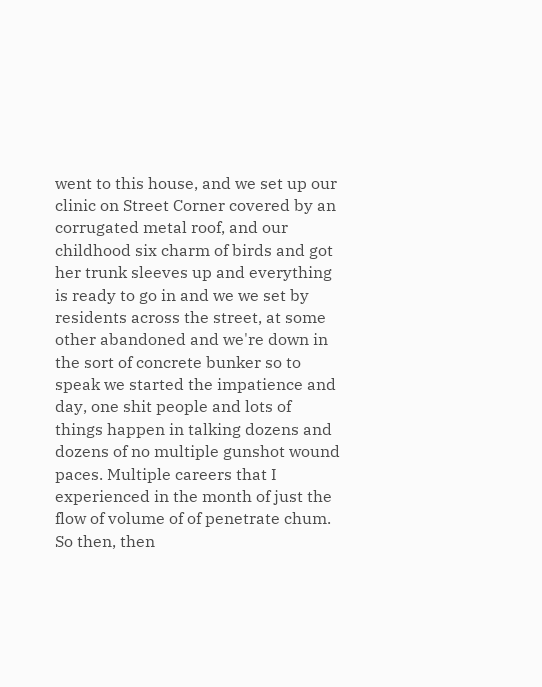went to this house, and we set up our clinic on Street Corner covered by an corrugated metal roof, and our childhood six charm of birds and got her trunk sleeves up and everything is ready to go in and we we set by residents across the street, at some other abandoned and we're down in the sort of concrete bunker so to speak we started the impatience and day, one shit people and lots of things happen in talking dozens and dozens of no multiple gunshot wound paces. Multiple careers that I experienced in the month of just the flow of volume of of penetrate chum. So then, then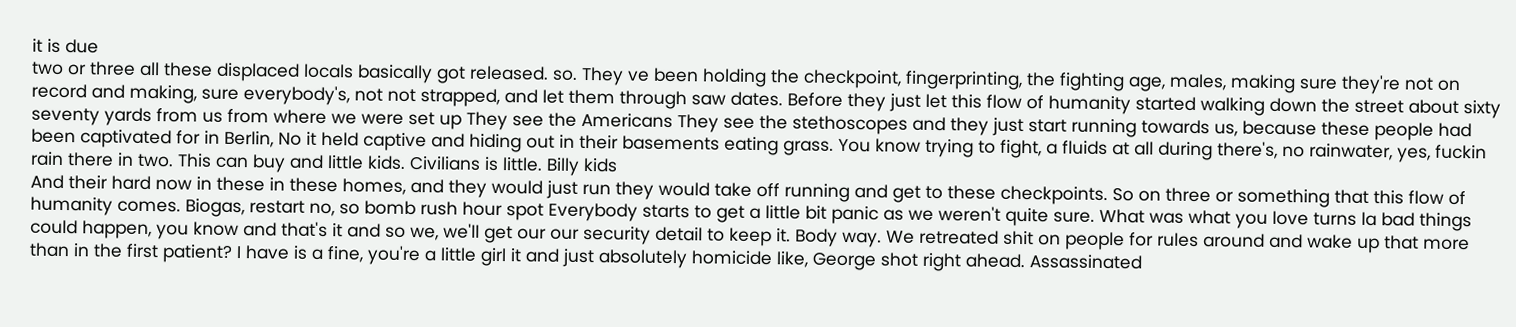it is due
two or three all these displaced locals basically got released. so. They ve been holding the checkpoint, fingerprinting, the fighting age, males, making sure they're not on record and making, sure everybody's, not not strapped, and let them through saw dates. Before they just let this flow of humanity started walking down the street about sixty seventy yards from us from where we were set up They see the Americans They see the stethoscopes and they just start running towards us, because these people had been captivated for in Berlin, No it held captive and hiding out in their basements eating grass. You know trying to fight, a fluids at all during there's, no rainwater, yes, fuckin rain there in two. This can buy and little kids. Civilians is little. Billy kids
And their hard now in these in these homes, and they would just run they would take off running and get to these checkpoints. So on three or something that this flow of humanity comes. Biogas, restart no, so bomb rush hour spot Everybody starts to get a little bit panic as we weren't quite sure. What was what you love turns la bad things could happen, you know and that's it and so we, we'll get our our security detail to keep it. Body way. We retreated shit on people for rules around and wake up that more than in the first patient? I have is a fine, you're a little girl it and just absolutely homicide like, George shot right ahead. Assassinated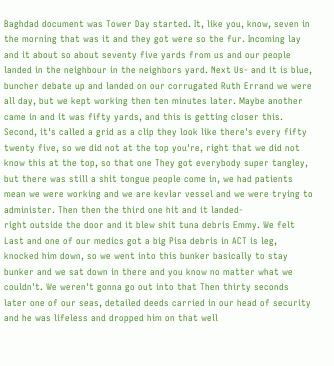Baghdad document was Tower Day started. It, like you, know, seven in the morning that was it and they got were so the fur. Incoming lay
and it about so about seventy five yards from us and our people landed in the neighbour in the neighbors yard. Next Us- and it is blue, buncher debate up and landed on our corrugated Ruth Errand we were all day, but we kept working then ten minutes later. Maybe another came in and it was fifty yards, and this is getting closer this. Second, it's called a grid as a clip they look like there's every fifty twenty five, so we did not at the top you're, right that we did not know this at the top, so that one They got everybody super tangley, but there was still a shit tongue people come in, we had patients mean we were working and we are kevlar vessel and we were trying to administer. Then then the third one hit and it landed-
right outside the door and it blew shit tuna debris Emmy. We felt Last and one of our medics got a big Pisa debris in ACT is leg, knocked him down, so we went into this bunker basically to stay bunker and we sat down in there and you know no matter what we couldn't. We weren't gonna go out into that Then thirty seconds later one of our seas, detailed deeds carried in our head of security and he was lifeless and dropped him on that well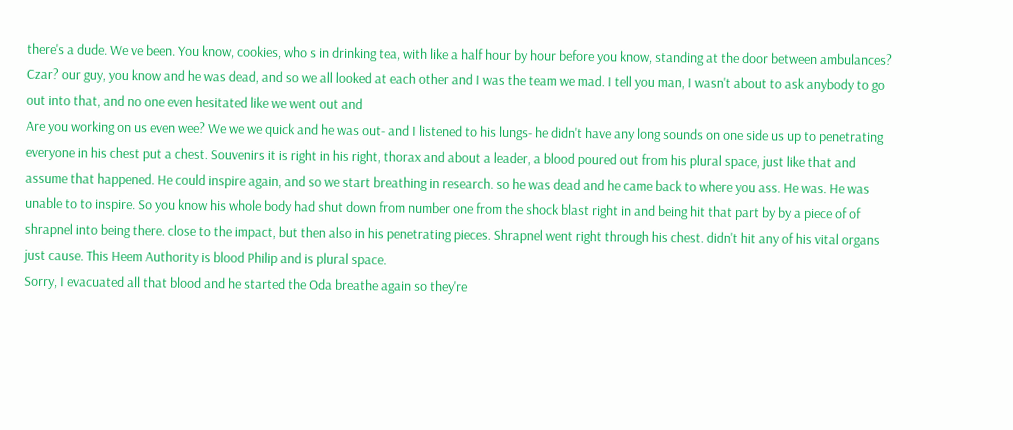there's a dude. We ve been. You know, cookies, who s in drinking tea, with like a half hour by hour before you know, standing at the door between ambulances? Czar? our guy, you know and he was dead, and so we all looked at each other and I was the team we mad. I tell you man, I wasn't about to ask anybody to go out into that, and no one even hesitated like we went out and
Are you working on us even wee? We we we quick and he was out- and I listened to his lungs- he didn't have any long sounds on one side us up to penetrating everyone in his chest put a chest. Souvenirs it is right in his right, thorax and about a leader, a blood poured out from his plural space, just like that and assume that happened. He could inspire again, and so we start breathing in research. so he was dead and he came back to where you ass. He was. He was unable to to inspire. So you know his whole body had shut down from number one from the shock blast right in and being hit that part by by a piece of of shrapnel into being there. close to the impact, but then also in his penetrating pieces. Shrapnel went right through his chest. didn't hit any of his vital organs just cause. This Heem Authority is blood Philip and is plural space.
Sorry, I evacuated all that blood and he started the Oda breathe again so they're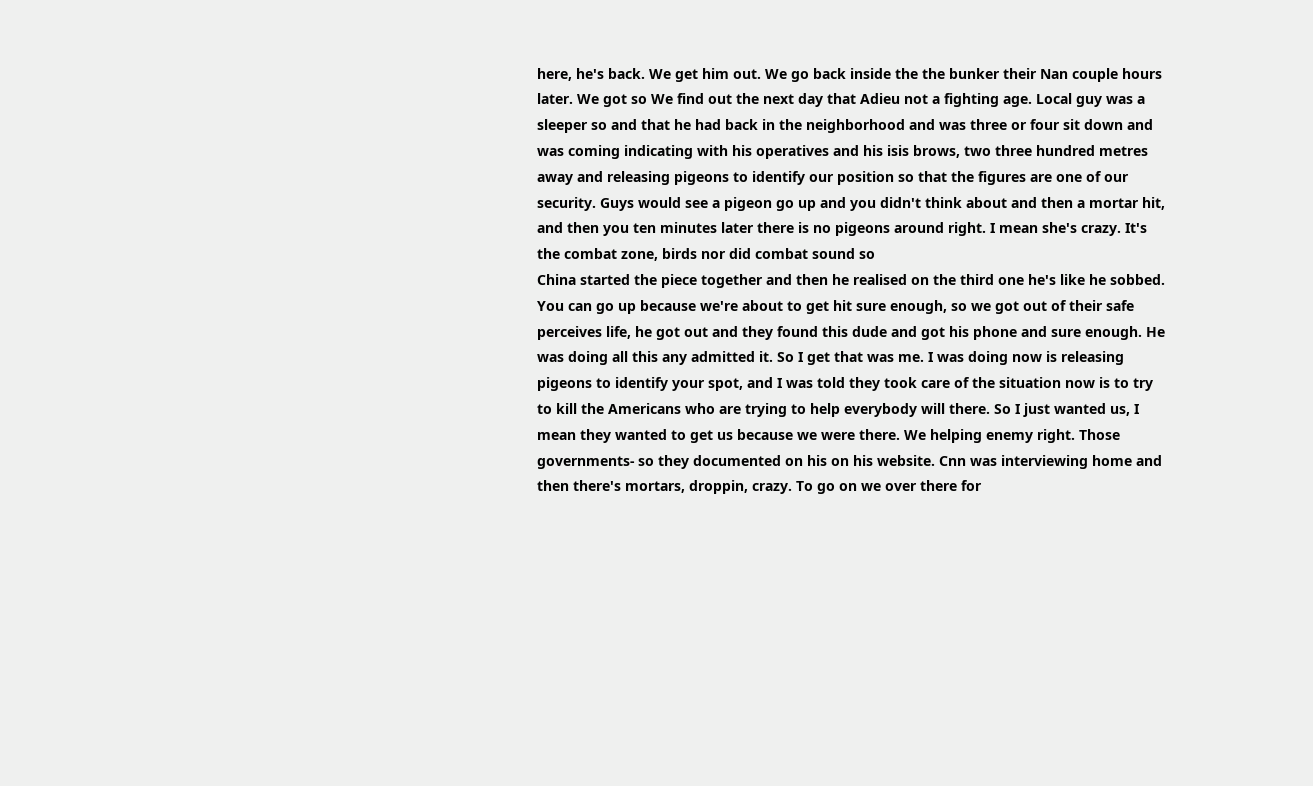here, he's back. We get him out. We go back inside the the bunker their Nan couple hours later. We got so We find out the next day that Adieu not a fighting age. Local guy was a sleeper so and that he had back in the neighborhood and was three or four sit down and was coming indicating with his operatives and his isis brows, two three hundred metres away and releasing pigeons to identify our position so that the figures are one of our security. Guys would see a pigeon go up and you didn't think about and then a mortar hit, and then you ten minutes later there is no pigeons around right. I mean she's crazy. It's the combat zone, birds nor did combat sound so
China started the piece together and then he realised on the third one he's like he sobbed. You can go up because we're about to get hit sure enough, so we got out of their safe perceives life, he got out and they found this dude and got his phone and sure enough. He was doing all this any admitted it. So I get that was me. I was doing now is releasing pigeons to identify your spot, and I was told they took care of the situation now is to try to kill the Americans who are trying to help everybody will there. So I just wanted us, I mean they wanted to get us because we were there. We helping enemy right. Those governments- so they documented on his on his website. Cnn was interviewing home and then there's mortars, droppin, crazy. To go on we over there for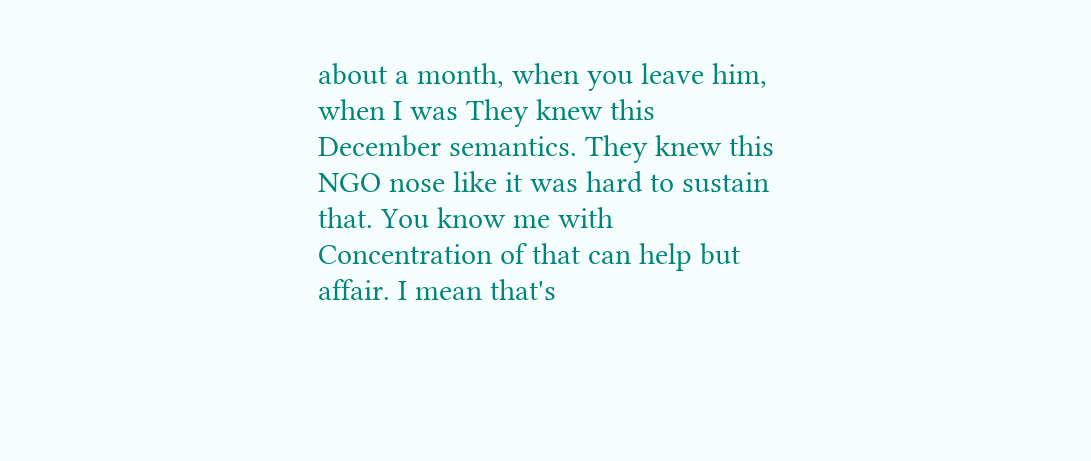about a month, when you leave him, when I was They knew this December semantics. They knew this NGO nose like it was hard to sustain that. You know me with
Concentration of that can help but affair. I mean that's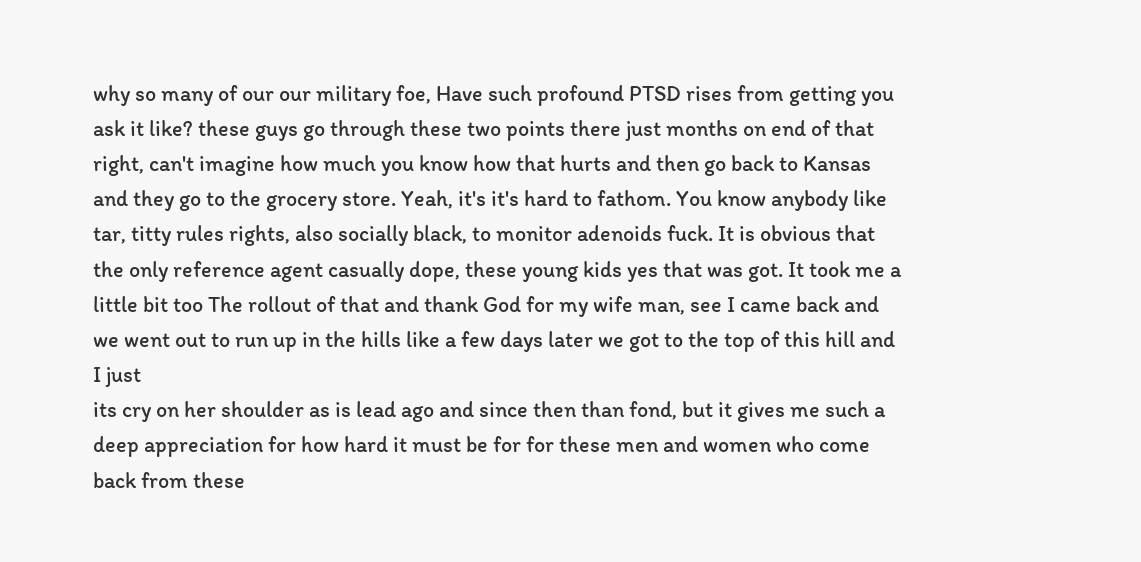why so many of our our military foe, Have such profound PTSD rises from getting you ask it like? these guys go through these two points there just months on end of that right, can't imagine how much you know how that hurts and then go back to Kansas and they go to the grocery store. Yeah, it's it's hard to fathom. You know anybody like tar, titty rules rights, also socially black, to monitor adenoids fuck. It is obvious that the only reference agent casually dope, these young kids yes that was got. It took me a little bit too The rollout of that and thank God for my wife man, see I came back and we went out to run up in the hills like a few days later we got to the top of this hill and I just
its cry on her shoulder as is lead ago and since then than fond, but it gives me such a deep appreciation for how hard it must be for for these men and women who come back from these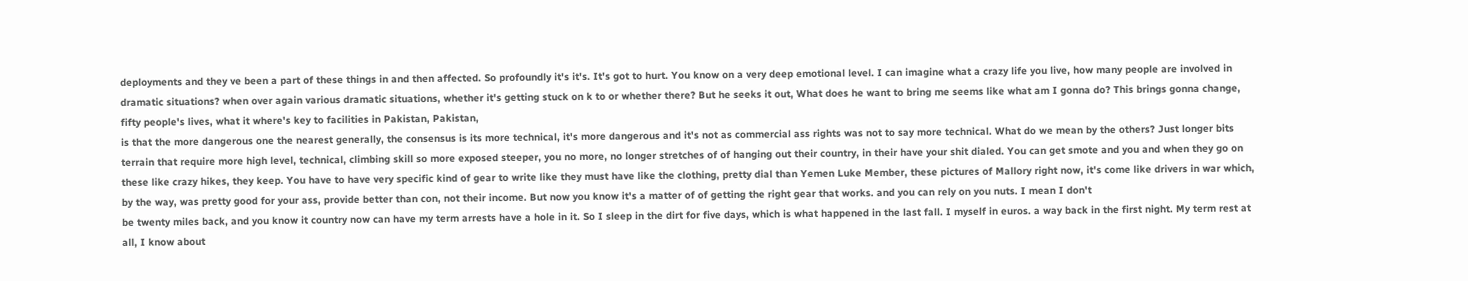deployments and they ve been a part of these things in and then affected. So profoundly it's it's. It's got to hurt. You know on a very deep emotional level. I can imagine what a crazy life you live, how many people are involved in dramatic situations? when over again various dramatic situations, whether it's getting stuck on k to or whether there? But he seeks it out, What does he want to bring me seems like what am I gonna do? This brings gonna change, fifty people's lives, what it where's key to facilities in Pakistan, Pakistan,
is that the more dangerous one the nearest generally, the consensus is its more technical, it's more dangerous and it's not as commercial ass rights was not to say more technical. What do we mean by the others? Just longer bits terrain that require more high level, technical, climbing skill so more exposed steeper, you no more, no longer stretches of of hanging out their country, in their have your shit dialed. You can get smote and you and when they go on these like crazy hikes, they keep. You have to have very specific kind of gear to write like they must have like the clothing, pretty dial than Yemen Luke Member, these pictures of Mallory right now, it's come like drivers in war which, by the way, was pretty good for your ass, provide better than con, not their income. But now you know it's a matter of of getting the right gear that works. and you can rely on you nuts. I mean I don't
be twenty miles back, and you know it country now can have my term arrests have a hole in it. So I sleep in the dirt for five days, which is what happened in the last fall. I myself in euros. a way back in the first night. My term rest at all, I know about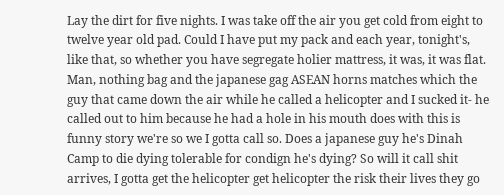Lay the dirt for five nights. I was take off the air you get cold from eight to twelve year old pad. Could I have put my pack and each year, tonight's, like that, so whether you have segregate holier mattress, it was, it was flat. Man, nothing bag and the japanese gag ASEAN horns matches which the guy that came down the air while he called a helicopter and I sucked it- he called out to him because he had a hole in his mouth does with this is funny story we're so we I gotta call so. Does a japanese guy he's Dinah Camp to die dying tolerable for condign he's dying? So will it call shit arrives, I gotta get the helicopter get helicopter the risk their lives they go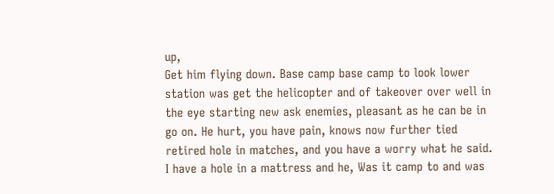up,
Get him flying down. Base camp base camp to look lower station was get the helicopter and of takeover over well in the eye starting new ask enemies, pleasant as he can be in go on. He hurt, you have pain, knows now further tied retired hole in matches, and you have a worry what he said. I have a hole in a mattress and he, Was it camp to and was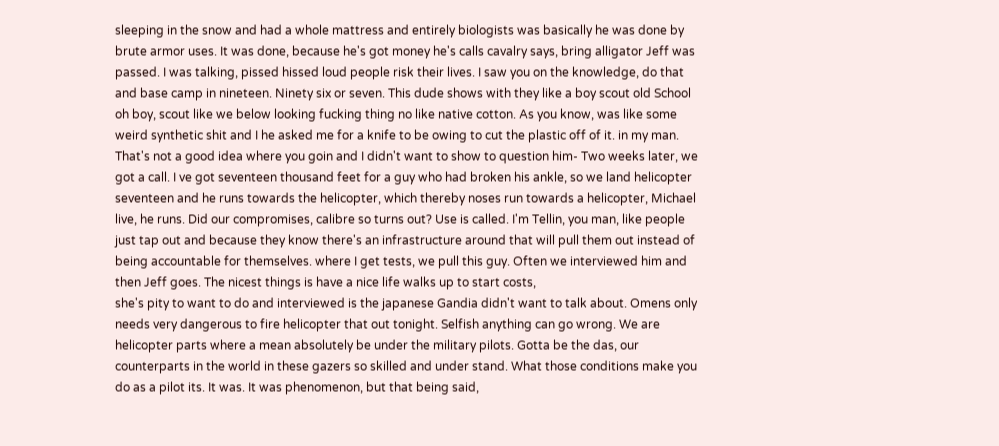sleeping in the snow and had a whole mattress and entirely biologists was basically he was done by brute armor uses. It was done, because he's got money he's calls cavalry says, bring alligator Jeff was passed. I was talking, pissed hissed loud people risk their lives. I saw you on the knowledge, do that and base camp in nineteen. Ninety six or seven. This dude shows with they like a boy scout old School
oh boy, scout like we below looking fucking thing no like native cotton. As you know, was like some weird synthetic shit and I he asked me for a knife to be owing to cut the plastic off of it. in my man. That's not a good idea where you goin and I didn't want to show to question him- Two weeks later, we got a call. I ve got seventeen thousand feet for a guy who had broken his ankle, so we land helicopter seventeen and he runs towards the helicopter, which thereby noses run towards a helicopter, Michael live, he runs. Did our compromises, calibre so turns out? Use is called. I'm Tellin, you man, like people just tap out and because they know there's an infrastructure around that will pull them out instead of being accountable for themselves. where I get tests, we pull this guy. Often we interviewed him and then Jeff goes. The nicest things is have a nice life walks up to start costs,
she's pity to want to do and interviewed is the japanese Gandia didn't want to talk about. Omens only needs very dangerous to fire helicopter that out tonight. Selfish anything can go wrong. We are helicopter parts where a mean absolutely be under the military pilots. Gotta be the das, our counterparts in the world in these gazers so skilled and under stand. What those conditions make you do as a pilot its. It was. It was phenomenon, but that being said,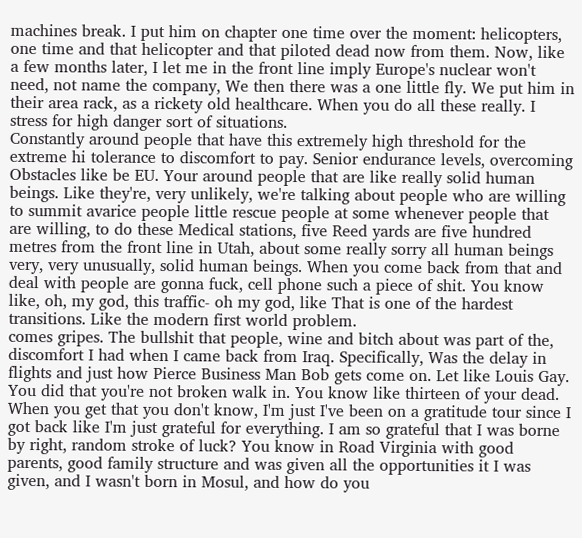machines break. I put him on chapter one time over the moment: helicopters, one time and that helicopter and that piloted dead now from them. Now, like a few months later, I let me in the front line imply Europe's nuclear won't need, not name the company, We then there was a one little fly. We put him in their area rack, as a rickety old healthcare. When you do all these really. I stress for high danger sort of situations.
Constantly around people that have this extremely high threshold for the extreme hi tolerance to discomfort to pay. Senior endurance levels, overcoming Obstacles like be EU. Your around people that are like really solid human beings. Like they're, very unlikely, we're talking about people who are willing to summit avarice people little rescue people at some whenever people that are willing, to do these Medical stations, five Reed yards are five hundred metres from the front line in Utah, about some really sorry all human beings very, very unusually, solid human beings. When you come back from that and deal with people are gonna fuck, cell phone such a piece of shit. You know like, oh, my god, this traffic- oh my god, like That is one of the hardest transitions. Like the modern first world problem.
comes gripes. The bullshit that people, wine and bitch about was part of the, discomfort I had when I came back from Iraq. Specifically, Was the delay in flights and just how Pierce Business Man Bob gets come on. Let like Louis Gay. You did that you're not broken walk in. You know like thirteen of your dead. When you get that you don't know, I'm just I've been on a gratitude tour since I got back like I'm just grateful for everything. I am so grateful that I was borne by right, random stroke of luck? You know in Road Virginia with good parents, good family structure and was given all the opportunities it I was given, and I wasn't born in Mosul, and how do you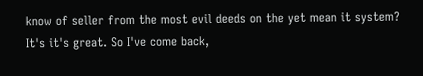know of seller from the most evil deeds on the yet mean it system? It's it's great. So I've come back,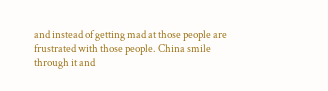and instead of getting mad at those people are frustrated with those people. China smile through it and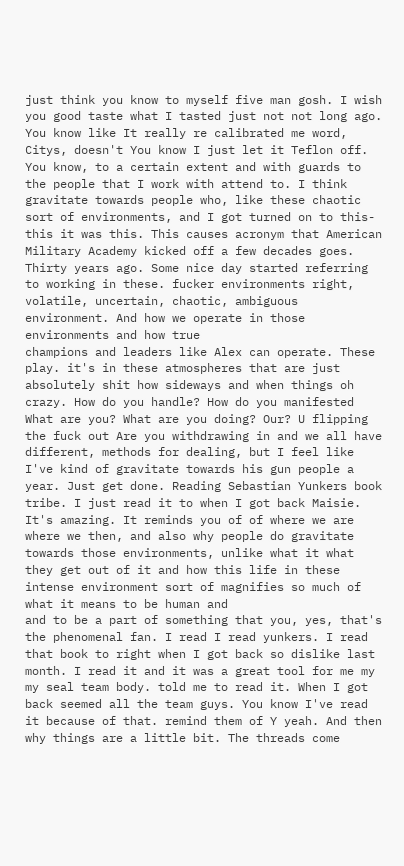just think you know to myself five man gosh. I wish you good taste what I tasted just not not long ago. You know like It really re calibrated me word, Citys, doesn't You know I just let it Teflon off. You know, to a certain extent and with guards to the people that I work with attend to. I think gravitate towards people who, like these chaotic sort of environments, and I got turned on to this- this it was this. This causes acronym that American Military Academy kicked off a few decades goes. Thirty years ago. Some nice day started referring to working in these. fucker environments right, volatile, uncertain, chaotic, ambiguous environment. And how we operate in those environments and how true
champions and leaders like Alex can operate. These play. it's in these atmospheres that are just absolutely shit how sideways and when things oh crazy. How do you handle? How do you manifested What are you? What are you doing? Our? U flipping the fuck out Are you withdrawing in and we all have different, methods for dealing, but I feel like I've kind of gravitate towards his gun people a year. Just get done. Reading Sebastian Yunkers book tribe. I just read it to when I got back Maisie. It's amazing. It reminds you of of where we are where we then, and also why people do gravitate towards those environments, unlike what it what they get out of it and how this life in these intense environment sort of magnifies so much of what it means to be human and
and to be a part of something that you, yes, that's the phenomenal fan. I read I read yunkers. I read that book to right when I got back so dislike last month. I read it and it was a great tool for me my my seal team body. told me to read it. When I got back seemed all the team guys. You know I've read it because of that. remind them of Y yeah. And then why things are a little bit. The threads come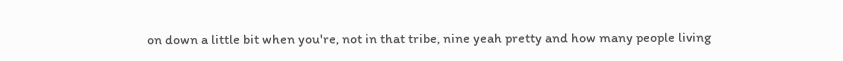on down a little bit when you're, not in that tribe, nine yeah pretty and how many people living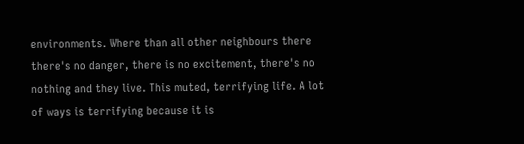environments. Where than all other neighbours there there's no danger, there is no excitement, there's no nothing and they live. This muted, terrifying life. A lot of ways is terrifying because it is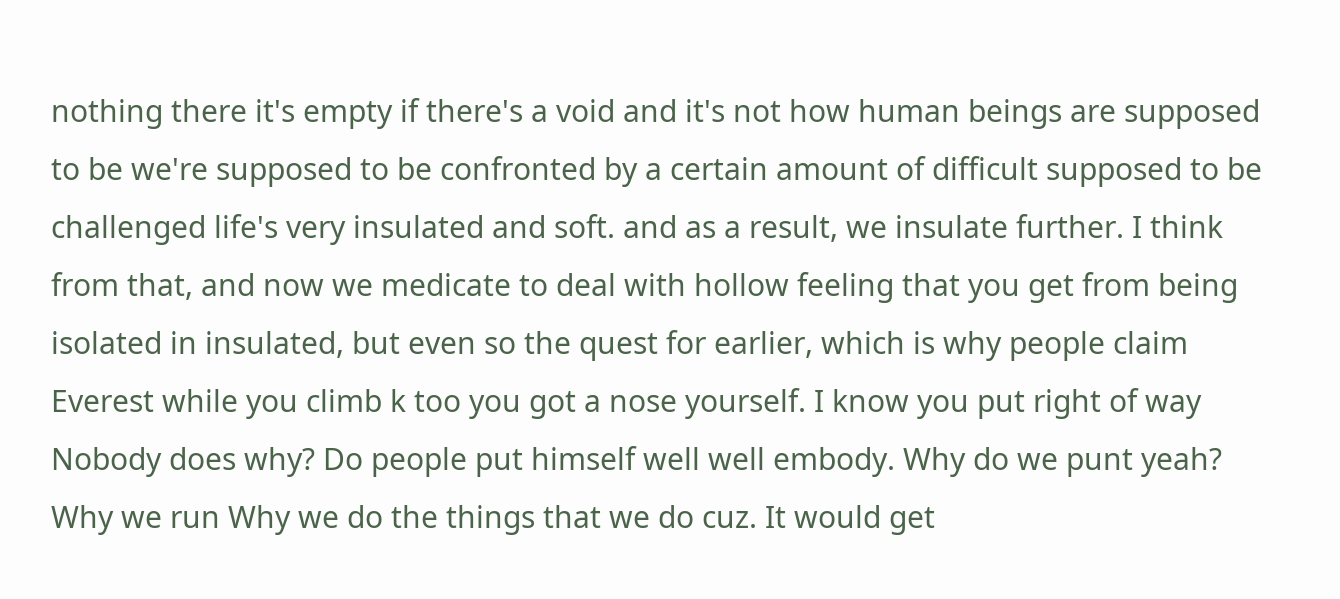nothing there it's empty if there's a void and it's not how human beings are supposed to be we're supposed to be confronted by a certain amount of difficult supposed to be challenged life's very insulated and soft. and as a result, we insulate further. I think from that, and now we medicate to deal with hollow feeling that you get from being isolated in insulated, but even so the quest for earlier, which is why people claim Everest while you climb k too you got a nose yourself. I know you put right of way Nobody does why? Do people put himself well well embody. Why do we punt yeah? Why we run Why we do the things that we do cuz. It would get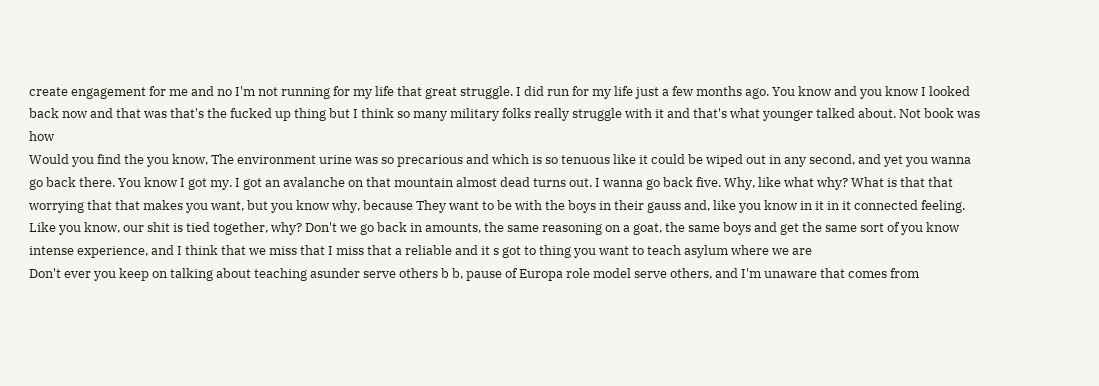create engagement for me and no I'm not running for my life that great struggle. I did run for my life just a few months ago. You know and you know I looked back now and that was that's the fucked up thing but I think so many military folks really struggle with it and that's what younger talked about. Not book was how
Would you find the you know, The environment urine was so precarious and which is so tenuous like it could be wiped out in any second, and yet you wanna go back there. You know I got my. I got an avalanche on that mountain almost dead turns out. I wanna go back five. Why, like what why? What is that that worrying that that makes you want, but you know why, because They want to be with the boys in their gauss and, like you know in it in it connected feeling. Like you know, our shit is tied together, why? Don't we go back in amounts, the same reasoning on a goat, the same boys and get the same sort of you know intense experience, and I think that we miss that I miss that a reliable and it s got to thing you want to teach asylum where we are
Don't ever you keep on talking about teaching asunder serve others b b, pause of Europa role model serve others, and I'm unaware that comes from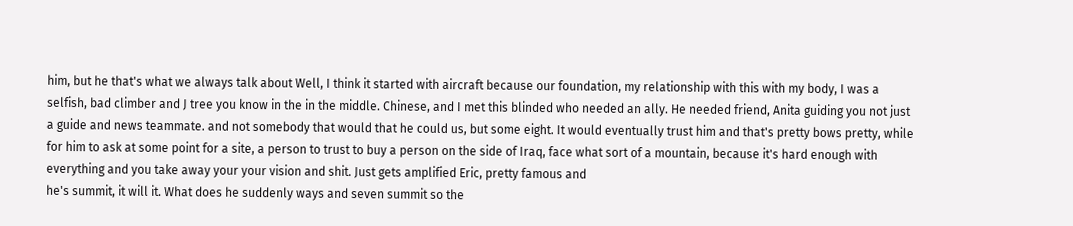him, but he that's what we always talk about Well, I think it started with aircraft because our foundation, my relationship with this with my body, I was a selfish, bad climber and J tree you know in the in the middle. Chinese, and I met this blinded who needed an ally. He needed friend, Anita guiding you not just a guide and news teammate. and not somebody that would that he could us, but some eight. It would eventually trust him and that's pretty bows pretty, while for him to ask at some point for a site, a person to trust to buy a person on the side of Iraq, face what sort of a mountain, because it's hard enough with everything and you take away your your vision and shit. Just gets amplified Eric, pretty famous and
he's summit, it will it. What does he suddenly ways and seven summit so the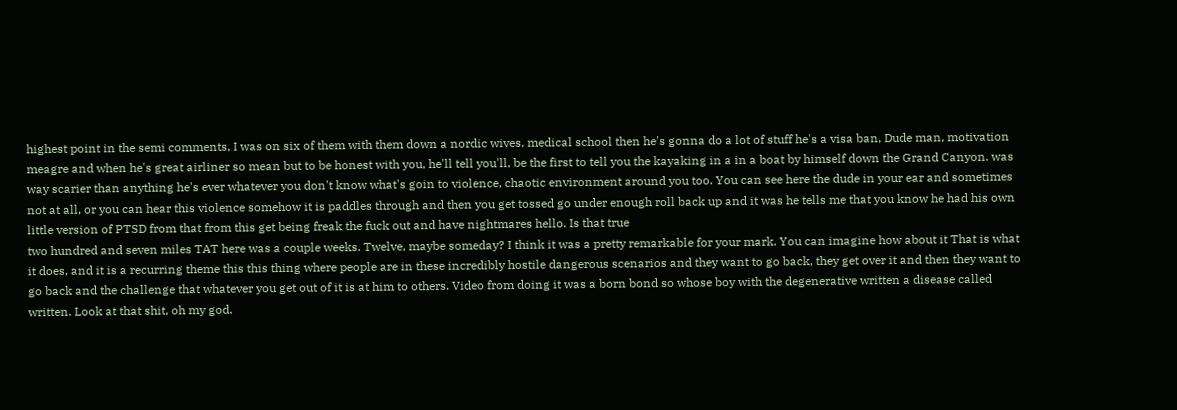highest point in the semi comments, I was on six of them with them down a nordic wives, medical school then he's gonna do a lot of stuff he's a visa ban, Dude man, motivation meagre and when he's great airliner so mean but to be honest with you, he'll tell you'll, be the first to tell you the kayaking in a in a boat by himself down the Grand Canyon. was way scarier than anything he's ever whatever you don't know what's goin to violence, chaotic environment around you too. You can see here the dude in your ear and sometimes not at all, or you can hear this violence somehow it is paddles through and then you get tossed go under enough roll back up and it was he tells me that you know he had his own little version of PTSD from that from this get being freak the fuck out and have nightmares hello. Is that true
two hundred and seven miles TAT here was a couple weeks. Twelve, maybe someday? I think it was a pretty remarkable for your mark. You can imagine how about it That is what it does, and it is a recurring theme this this thing where people are in these incredibly hostile dangerous scenarios and they want to go back, they get over it and then they want to go back and the challenge that whatever you get out of it is at him to others. Video from doing it was a born bond so whose boy with the degenerative written a disease called written. Look at that shit, oh my god.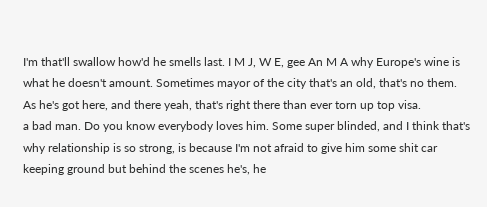I'm that'll swallow how'd he smells last. I M J, W E, gee An M A why Europe's wine is what he doesn't amount. Sometimes mayor of the city that's an old, that's no them. As he's got here, and there yeah, that's right there than ever torn up top visa.
a bad man. Do you know everybody loves him. Some super blinded, and I think that's why relationship is so strong, is because I'm not afraid to give him some shit car keeping ground but behind the scenes he's, he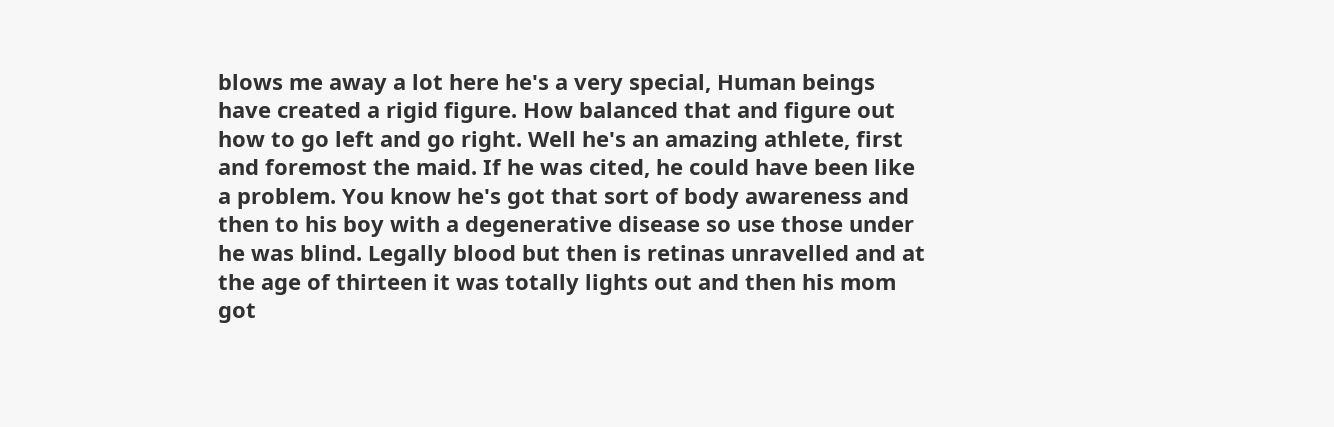blows me away a lot here he's a very special, Human beings have created a rigid figure. How balanced that and figure out how to go left and go right. Well he's an amazing athlete, first and foremost the maid. If he was cited, he could have been like a problem. You know he's got that sort of body awareness and then to his boy with a degenerative disease so use those under he was blind. Legally blood but then is retinas unravelled and at the age of thirteen it was totally lights out and then his mom got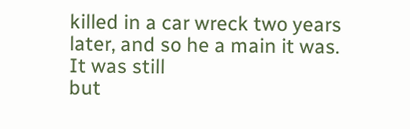killed in a car wreck two years later, and so he a main it was. It was still
but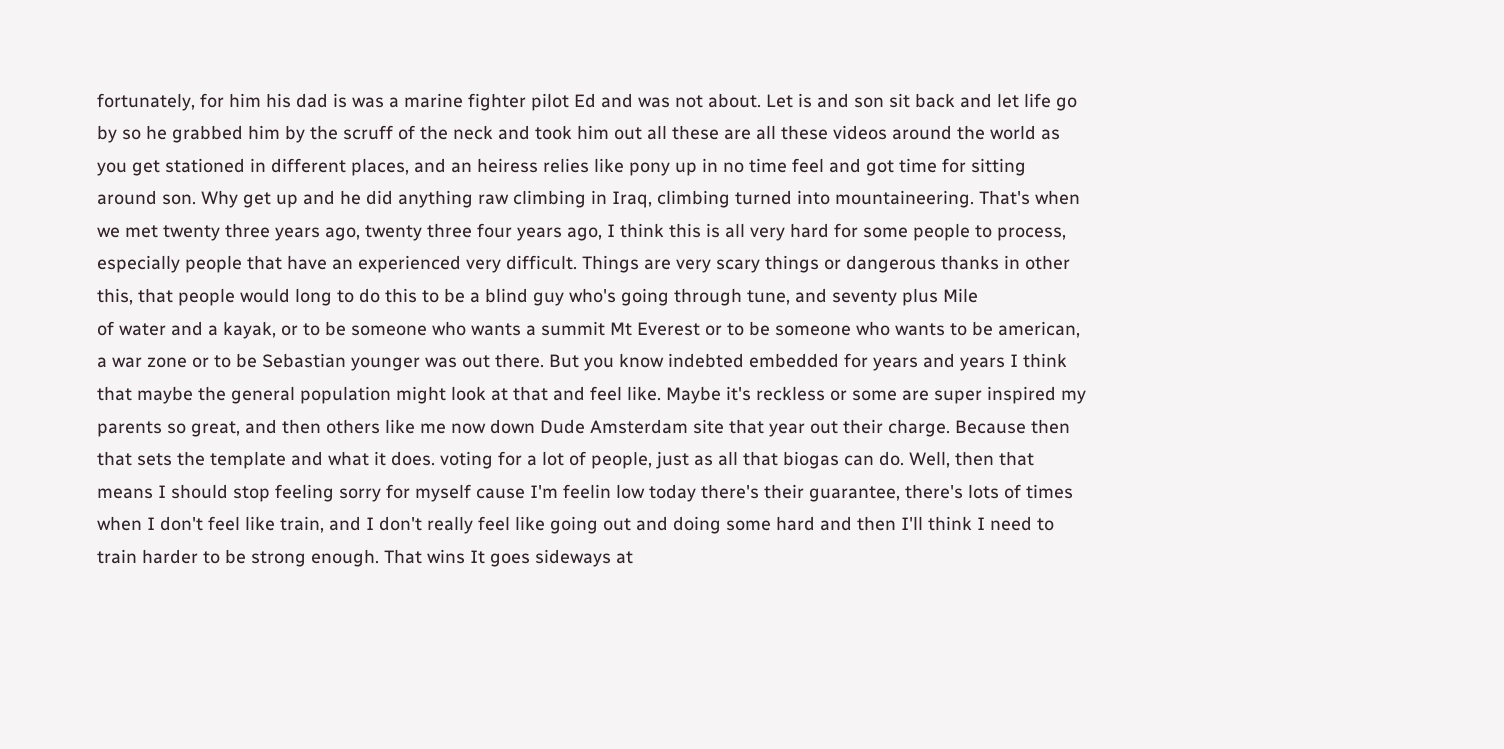fortunately, for him his dad is was a marine fighter pilot Ed and was not about. Let is and son sit back and let life go by so he grabbed him by the scruff of the neck and took him out all these are all these videos around the world as you get stationed in different places, and an heiress relies like pony up in no time feel and got time for sitting around son. Why get up and he did anything raw climbing in Iraq, climbing turned into mountaineering. That's when we met twenty three years ago, twenty three four years ago, I think this is all very hard for some people to process, especially people that have an experienced very difficult. Things are very scary things or dangerous thanks in other this, that people would long to do this to be a blind guy who's going through tune, and seventy plus Mile
of water and a kayak, or to be someone who wants a summit Mt Everest or to be someone who wants to be american, a war zone or to be Sebastian younger was out there. But you know indebted embedded for years and years I think that maybe the general population might look at that and feel like. Maybe it's reckless or some are super inspired my parents so great, and then others like me now down Dude Amsterdam site that year out their charge. Because then that sets the template and what it does. voting for a lot of people, just as all that biogas can do. Well, then that means I should stop feeling sorry for myself cause I'm feelin low today there's their guarantee, there's lots of times when I don't feel like train, and I don't really feel like going out and doing some hard and then I'll think I need to train harder to be strong enough. That wins It goes sideways at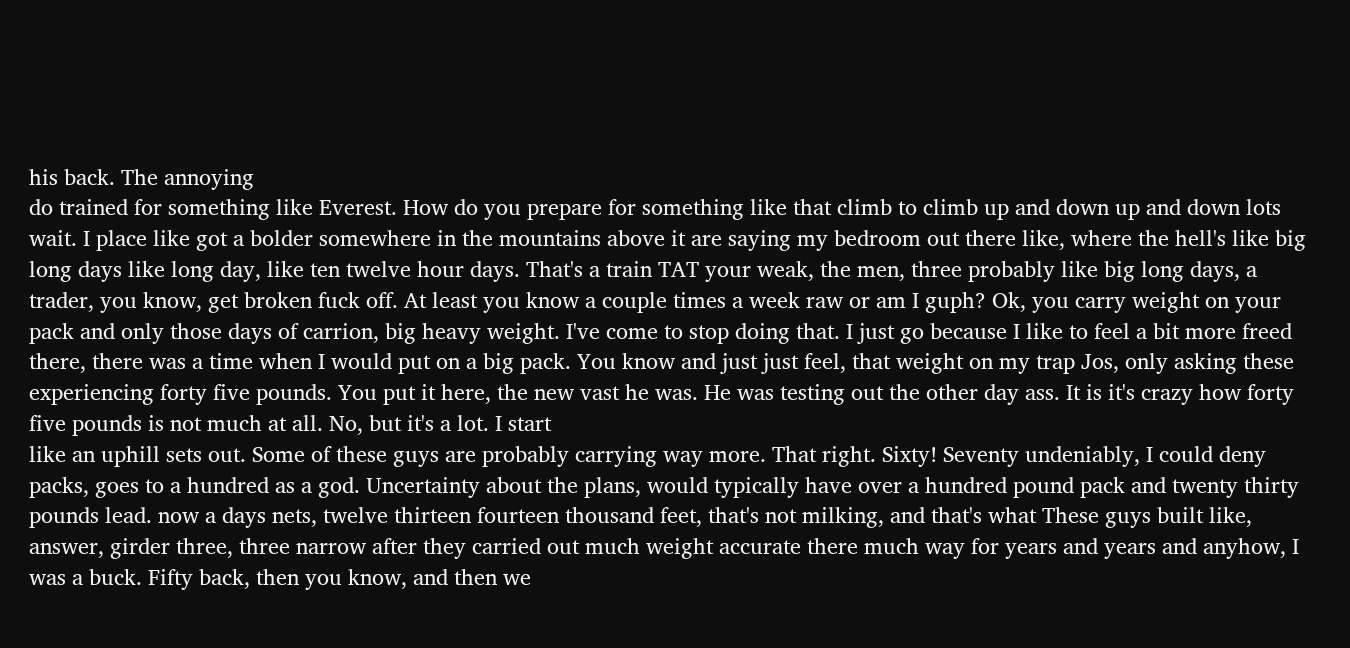his back. The annoying
do trained for something like Everest. How do you prepare for something like that climb to climb up and down up and down lots wait. I place like got a bolder somewhere in the mountains above it are saying my bedroom out there like, where the hell's like big long days like long day, like ten twelve hour days. That's a train TAT your weak, the men, three probably like big long days, a trader, you know, get broken fuck off. At least you know a couple times a week raw or am I guph? Ok, you carry weight on your pack and only those days of carrion, big heavy weight. I've come to stop doing that. I just go because I like to feel a bit more freed there, there was a time when I would put on a big pack. You know and just just feel, that weight on my trap Jos, only asking these experiencing forty five pounds. You put it here, the new vast he was. He was testing out the other day ass. It is it's crazy how forty five pounds is not much at all. No, but it's a lot. I start
like an uphill sets out. Some of these guys are probably carrying way more. That right. Sixty! Seventy undeniably, I could deny packs, goes to a hundred as a god. Uncertainty about the plans, would typically have over a hundred pound pack and twenty thirty pounds lead. now a days nets, twelve thirteen fourteen thousand feet, that's not milking, and that's what These guys built like, answer, girder three, three narrow after they carried out much weight accurate there much way for years and years and anyhow, I was a buck. Fifty back, then you know, and then we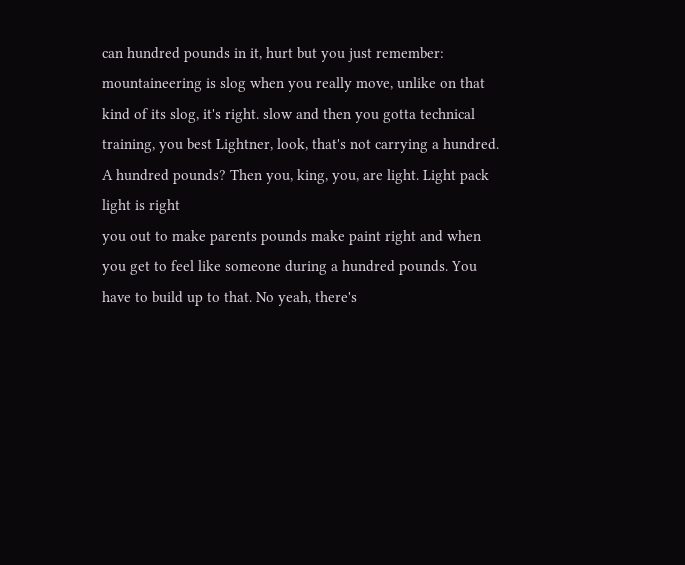can hundred pounds in it, hurt but you just remember: mountaineering is slog when you really move, unlike on that kind of its slog, it's right. slow and then you gotta technical training, you best Lightner, look, that's not carrying a hundred. A hundred pounds? Then you, king, you, are light. Light pack light is right
you out to make parents pounds make paint right and when you get to feel like someone during a hundred pounds. You have to build up to that. No yeah, there's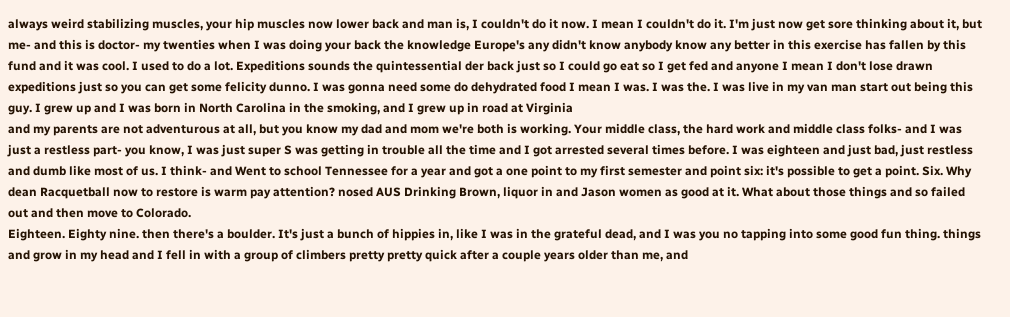always weird stabilizing muscles, your hip muscles now lower back and man is, I couldn't do it now. I mean I couldn't do it. I'm just now get sore thinking about it, but me- and this is doctor- my twenties when I was doing your back the knowledge Europe's any didn't know anybody know any better in this exercise has fallen by this fund and it was cool. I used to do a lot. Expeditions sounds the quintessential der back just so I could go eat so I get fed and anyone I mean I don't lose drawn expeditions just so you can get some felicity dunno. I was gonna need some do dehydrated food I mean I was. I was the. I was live in my van man start out being this guy. I grew up and I was born in North Carolina in the smoking, and I grew up in road at Virginia
and my parents are not adventurous at all, but you know my dad and mom we're both is working. Your middle class, the hard work and middle class folks- and I was just a restless part- you know, I was just super S was getting in trouble all the time and I got arrested several times before. I was eighteen and just bad, just restless and dumb like most of us. I think- and Went to school Tennessee for a year and got a one point to my first semester and point six: it's possible to get a point. Six. Why dean Racquetball now to restore is warm pay attention? nosed AUS Drinking Brown, liquor in and Jason women as good at it. What about those things and so failed out and then move to Colorado.
Eighteen. Eighty nine. then there's a boulder. It's just a bunch of hippies in, like I was in the grateful dead, and I was you no tapping into some good fun thing. things and grow in my head and I fell in with a group of climbers pretty pretty quick after a couple years older than me, and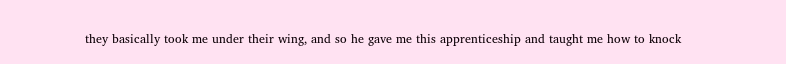they basically took me under their wing, and so he gave me this apprenticeship and taught me how to knock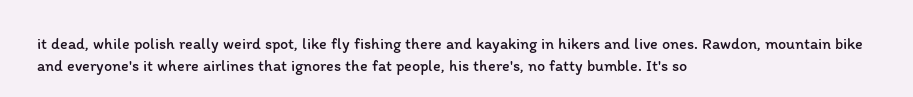it dead, while polish really weird spot, like fly fishing there and kayaking in hikers and live ones. Rawdon, mountain bike and everyone's it where airlines that ignores the fat people, his there's, no fatty bumble. It's so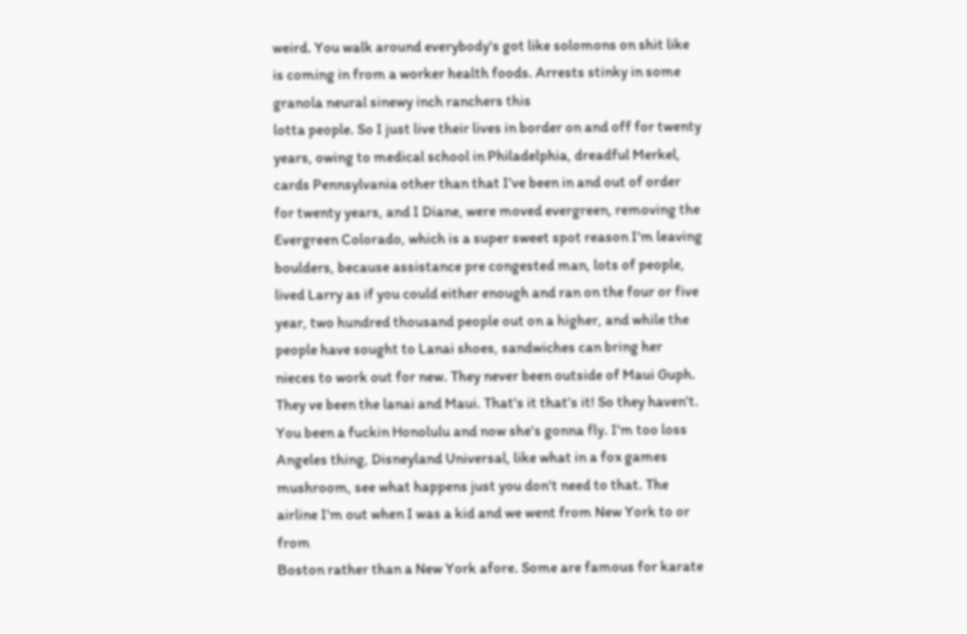weird. You walk around everybody's got like solomons on shit like is coming in from a worker health foods. Arrests stinky in some granola neural sinewy inch ranchers this
lotta people. So I just live their lives in border on and off for twenty years, owing to medical school in Philadelphia, dreadful Merkel, cards Pennsylvania other than that I've been in and out of order for twenty years, and I Diane, were moved evergreen, removing the Evergreen Colorado, which is a super sweet spot reason I'm leaving boulders, because assistance pre congested man, lots of people, lived Larry as if you could either enough and ran on the four or five year, two hundred thousand people out on a higher, and while the people have sought to Lanai shoes, sandwiches can bring her nieces to work out for new. They never been outside of Maui Guph. They ve been the lanai and Maui. That's it that's it! So they haven't. You been a fuckin Honolulu and now she's gonna fly. I'm too loss Angeles thing, Disneyland Universal, like what in a fox games mushroom, see what happens just you don't need to that. The airline I'm out when I was a kid and we went from New York to or from
Boston rather than a New York afore. Some are famous for karate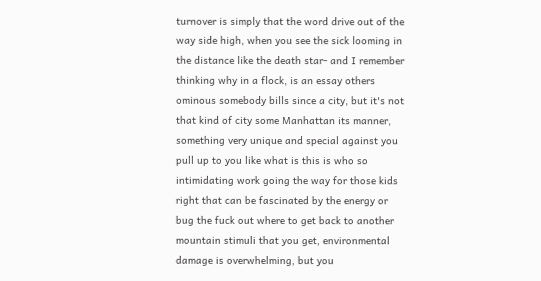turnover is simply that the word drive out of the way side high, when you see the sick looming in the distance like the death star- and I remember thinking why in a flock, is an essay others ominous somebody bills since a city, but it's not that kind of city some Manhattan its manner, something very unique and special against you pull up to you like what is this is who so intimidating work going the way for those kids right that can be fascinated by the energy or bug the fuck out where to get back to another mountain stimuli that you get, environmental damage is overwhelming, but you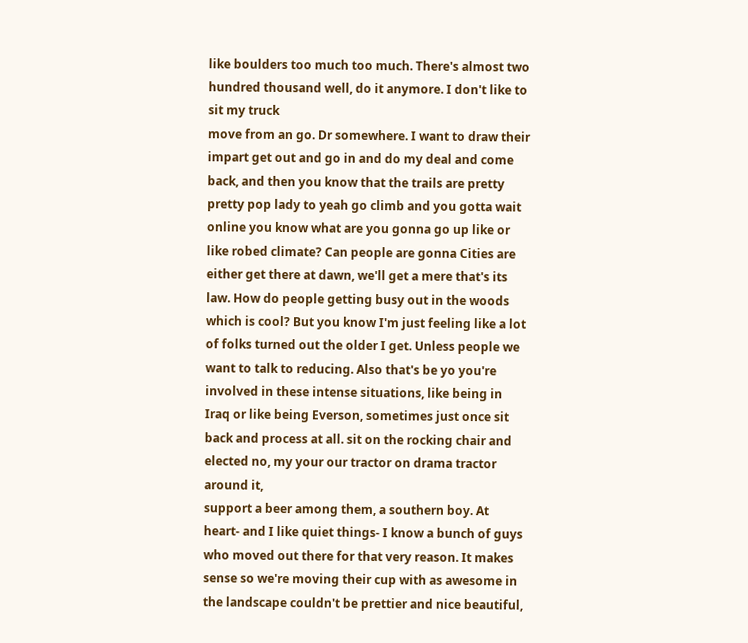like boulders too much too much. There's almost two hundred thousand well, do it anymore. I don't like to sit my truck
move from an go. Dr somewhere. I want to draw their impart get out and go in and do my deal and come back, and then you know that the trails are pretty pretty pop lady to yeah go climb and you gotta wait online you know what are you gonna go up like or like robed climate? Can people are gonna Cities are either get there at dawn, we'll get a mere that's its law. How do people getting busy out in the woods which is cool? But you know I'm just feeling like a lot of folks turned out the older I get. Unless people we want to talk to reducing. Also that's be yo you're involved in these intense situations, like being in Iraq or like being Everson, sometimes just once sit back and process at all. sit on the rocking chair and elected no, my your our tractor on drama tractor around it,
support a beer among them, a southern boy. At heart- and I like quiet things- I know a bunch of guys who moved out there for that very reason. It makes sense so we're moving their cup with as awesome in the landscape couldn't be prettier and nice beautiful,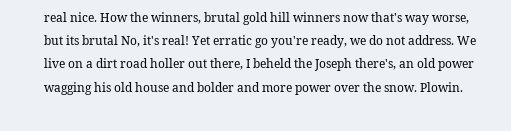real nice. How the winners, brutal gold hill winners now that's way worse, but its brutal No, it's real! Yet erratic go you're ready, we do not address. We live on a dirt road holler out there, I beheld the Joseph there's, an old power wagging his old house and bolder and more power over the snow. Plowin.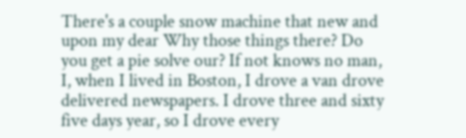There's a couple snow machine that new and upon my dear Why those things there? Do you get a pie solve our? If not knows no man, I, when I lived in Boston, I drove a van drove delivered newspapers. I drove three and sixty five days year, so I drove every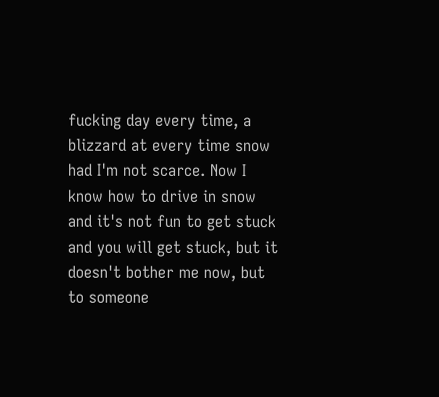fucking day every time, a blizzard at every time snow had I'm not scarce. Now I know how to drive in snow and it's not fun to get stuck and you will get stuck, but it doesn't bother me now, but to someone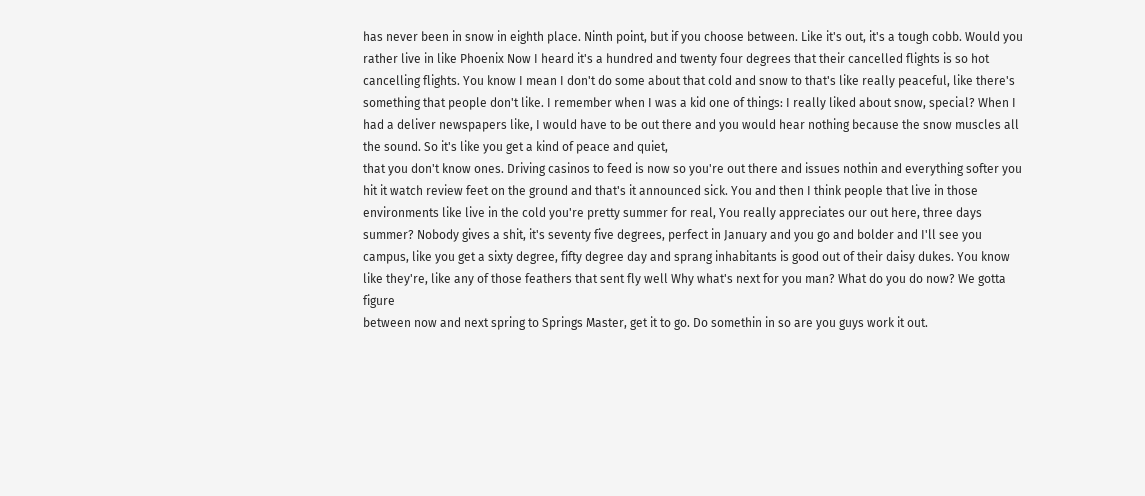has never been in snow in eighth place. Ninth point, but if you choose between. Like it's out, it's a tough cobb. Would you rather live in like Phoenix Now I heard it's a hundred and twenty four degrees that their cancelled flights is so hot cancelling flights. You know I mean I don't do some about that cold and snow to that's like really peaceful, like there's something that people don't like. I remember when I was a kid one of things: I really liked about snow, special? When I had a deliver newspapers like, I would have to be out there and you would hear nothing because the snow muscles all the sound. So it's like you get a kind of peace and quiet,
that you don't know ones. Driving casinos to feed is now so you're out there and issues nothin and everything softer you hit it watch review feet on the ground and that's it announced sick. You and then I think people that live in those environments like live in the cold you're pretty summer for real, You really appreciates our out here, three days summer? Nobody gives a shit, it's seventy five degrees, perfect in January and you go and bolder and I'll see you campus, like you get a sixty degree, fifty degree day and sprang inhabitants is good out of their daisy dukes. You know like they're, like any of those feathers that sent fly well Why what's next for you man? What do you do now? We gotta figure
between now and next spring to Springs Master, get it to go. Do somethin in so are you guys work it out.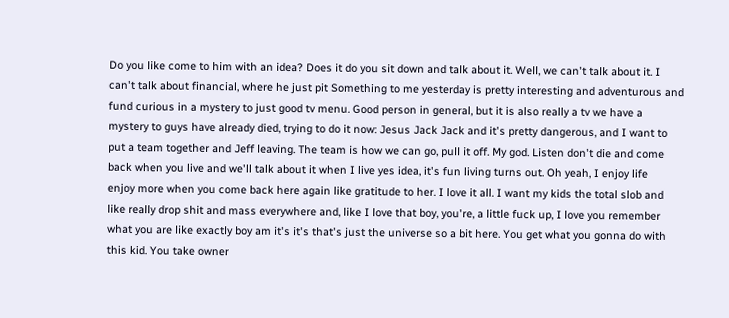Do you like come to him with an idea? Does it do you sit down and talk about it. Well, we can't talk about it. I can't talk about financial, where he just pit Something to me yesterday is pretty interesting and adventurous and fund curious in a mystery to just good tv menu. Good person in general, but it is also really a tv we have a mystery to guys have already died, trying to do it now: Jesus Jack Jack and it's pretty dangerous, and I want to put a team together and Jeff leaving. The team is how we can go, pull it off. My god. Listen don't die and come back when you live and we'll talk about it when I live yes idea, it's fun living turns out. Oh yeah, I enjoy life
enjoy more when you come back here again like gratitude to her. I love it all. I want my kids the total slob and like really drop shit and mass everywhere and, like I love that boy, you're, a little fuck up, I love you remember what you are like exactly boy am it's it's that's just the universe so a bit here. You get what you gonna do with this kid. You take owner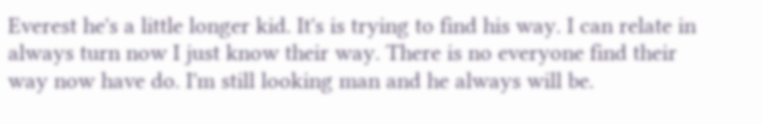Everest he's a little longer kid. It's is trying to find his way. I can relate in always turn now I just know their way. There is no everyone find their way now have do. I'm still looking man and he always will be.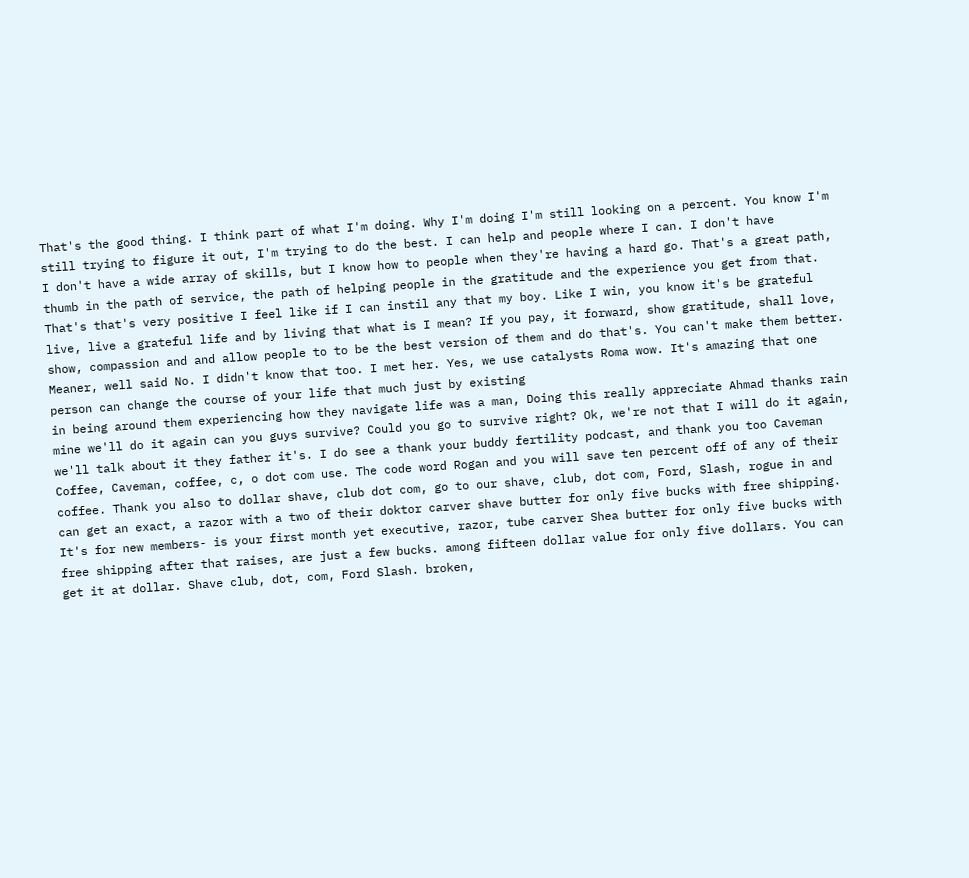That's the good thing. I think part of what I'm doing. Why I'm doing I'm still looking on a percent. You know I'm still trying to figure it out, I'm trying to do the best. I can help and people where I can. I don't have
I don't have a wide array of skills, but I know how to people when they're having a hard go. That's a great path, thumb in the path of service, the path of helping people in the gratitude and the experience you get from that. That's that's very positive I feel like if I can instil any that my boy. Like I win, you know it's be grateful live, live a grateful life and by living that what is I mean? If you pay, it forward, show gratitude, shall love, show, compassion and and allow people to to be the best version of them and do that's. You can't make them better. Meaner, well said No. I didn't know that too. I met her. Yes, we use catalysts Roma wow. It's amazing that one person can change the course of your life that much just by existing
in being around them experiencing how they navigate life was a man, Doing this really appreciate Ahmad thanks rain mine we'll do it again can you guys survive? Could you go to survive right? Ok, we're not that I will do it again, we'll talk about it they father it's. I do see a thank your buddy fertility podcast, and thank you too Caveman Coffee, Caveman, coffee, c, o dot com use. The code word Rogan and you will save ten percent off of any of their coffee. Thank you also to dollar shave, club dot com, go to our shave, club, dot com, Ford, Slash, rogue in and can get an exact, a razor with a two of their doktor carver shave butter for only five bucks with free shipping.
It's for new members- is your first month yet executive, razor, tube carver Shea butter for only five bucks with free shipping after that raises, are just a few bucks. among fifteen dollar value for only five dollars. You can get it at dollar. Shave club, dot, com, Ford Slash. broken,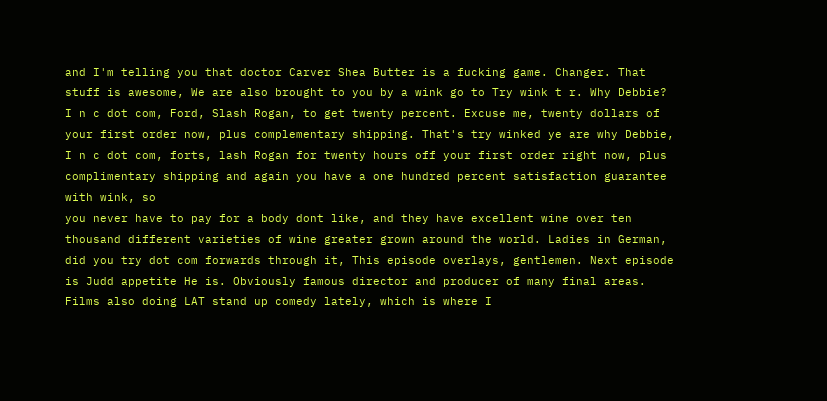and I'm telling you that doctor Carver Shea Butter is a fucking game. Changer. That stuff is awesome, We are also brought to you by a wink go to Try wink t r. Why Debbie? I n c dot com, Ford, Slash Rogan, to get twenty percent. Excuse me, twenty dollars of your first order now, plus complementary shipping. That's try winked ye are why Debbie, I n c dot com, forts, lash Rogan for twenty hours off your first order right now, plus complimentary shipping and again you have a one hundred percent satisfaction guarantee with wink, so
you never have to pay for a body dont like, and they have excellent wine over ten thousand different varieties of wine greater grown around the world. Ladies in German, did you try dot com forwards through it, This episode overlays, gentlemen. Next episode is Judd appetite He is. Obviously famous director and producer of many final areas. Films also doing LAT stand up comedy lately, which is where I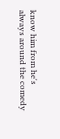know him from he's always around the comedy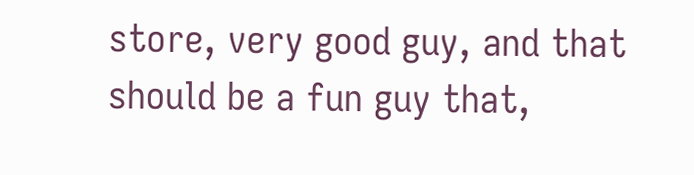store, very good guy, and that should be a fun guy that,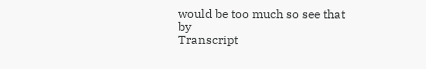would be too much so see that by
Transcript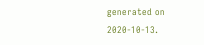generated on 2020-10-13.